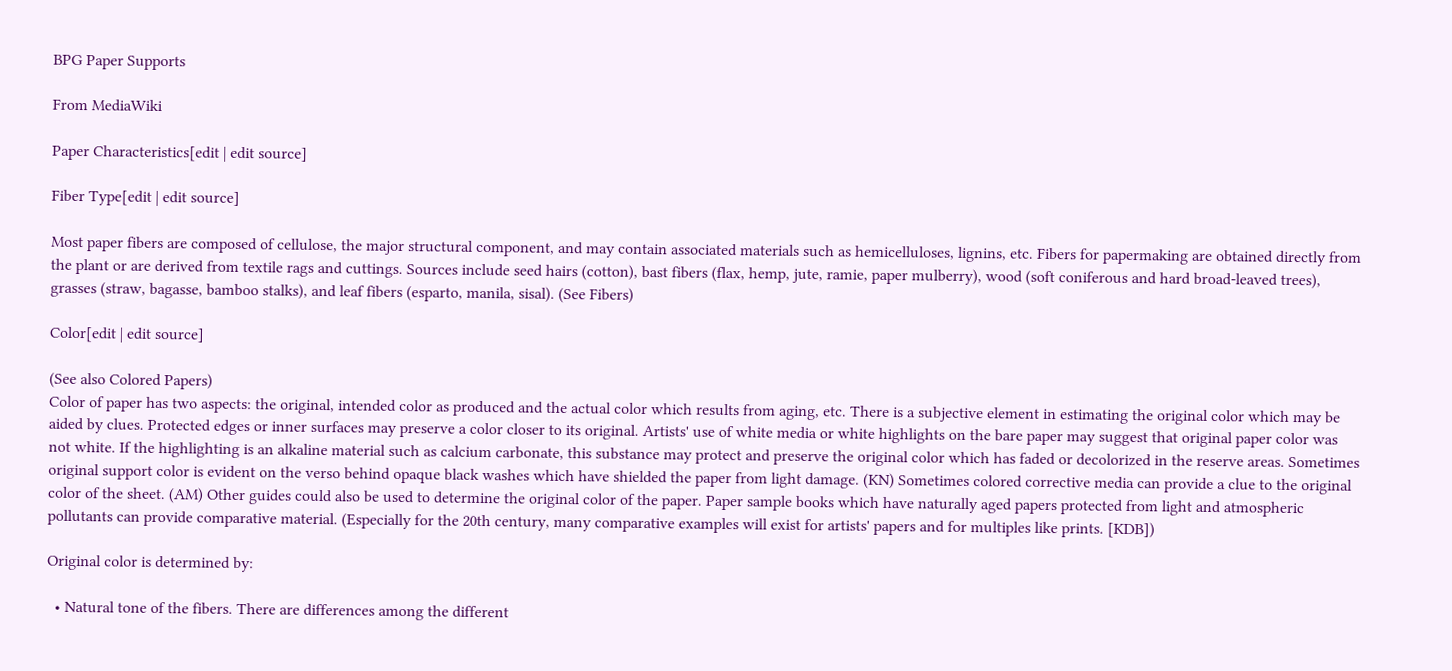BPG Paper Supports

From MediaWiki

Paper Characteristics[edit | edit source]

Fiber Type[edit | edit source]

Most paper fibers are composed of cellulose, the major structural component, and may contain associated materials such as hemicelluloses, lignins, etc. Fibers for papermaking are obtained directly from the plant or are derived from textile rags and cuttings. Sources include seed hairs (cotton), bast fibers (flax, hemp, jute, ramie, paper mulberry), wood (soft coniferous and hard broad-leaved trees), grasses (straw, bagasse, bamboo stalks), and leaf fibers (esparto, manila, sisal). (See Fibers)

Color[edit | edit source]

(See also Colored Papers)
Color of paper has two aspects: the original, intended color as produced and the actual color which results from aging, etc. There is a subjective element in estimating the original color which may be aided by clues. Protected edges or inner surfaces may preserve a color closer to its original. Artists' use of white media or white highlights on the bare paper may suggest that original paper color was not white. If the highlighting is an alkaline material such as calcium carbonate, this substance may protect and preserve the original color which has faded or decolorized in the reserve areas. Sometimes original support color is evident on the verso behind opaque black washes which have shielded the paper from light damage. (KN) Sometimes colored corrective media can provide a clue to the original color of the sheet. (AM) Other guides could also be used to determine the original color of the paper. Paper sample books which have naturally aged papers protected from light and atmospheric pollutants can provide comparative material. (Especially for the 20th century, many comparative examples will exist for artists' papers and for multiples like prints. [KDB])

Original color is determined by:

  • Natural tone of the fibers. There are differences among the different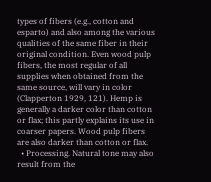types of fibers (e.g., cotton and esparto) and also among the various qualities of the same fiber in their original condition. Even wood pulp fibers, the most regular of all supplies when obtained from the same source, will vary in color (Clapperton 1929, 121). Hemp is generally a darker color than cotton or flax; this partly explains its use in coarser papers. Wood pulp fibers are also darker than cotton or flax.
  • Processing. Natural tone may also result from the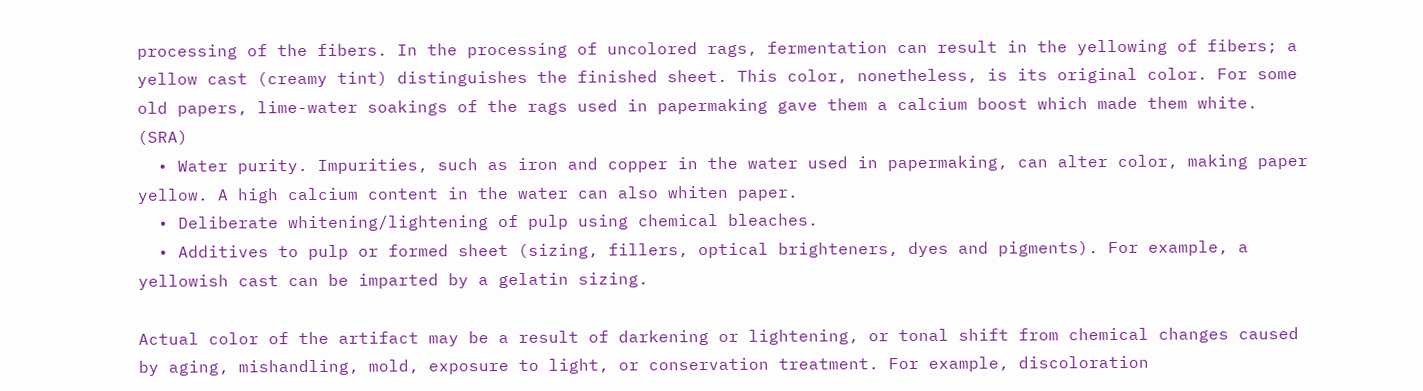processing of the fibers. In the processing of uncolored rags, fermentation can result in the yellowing of fibers; a yellow cast (creamy tint) distinguishes the finished sheet. This color, nonetheless, is its original color. For some old papers, lime-water soakings of the rags used in papermaking gave them a calcium boost which made them white. (SRA)
  • Water purity. Impurities, such as iron and copper in the water used in papermaking, can alter color, making paper yellow. A high calcium content in the water can also whiten paper.
  • Deliberate whitening/lightening of pulp using chemical bleaches.
  • Additives to pulp or formed sheet (sizing, fillers, optical brighteners, dyes and pigments). For example, a yellowish cast can be imparted by a gelatin sizing.

Actual color of the artifact may be a result of darkening or lightening, or tonal shift from chemical changes caused by aging, mishandling, mold, exposure to light, or conservation treatment. For example, discoloration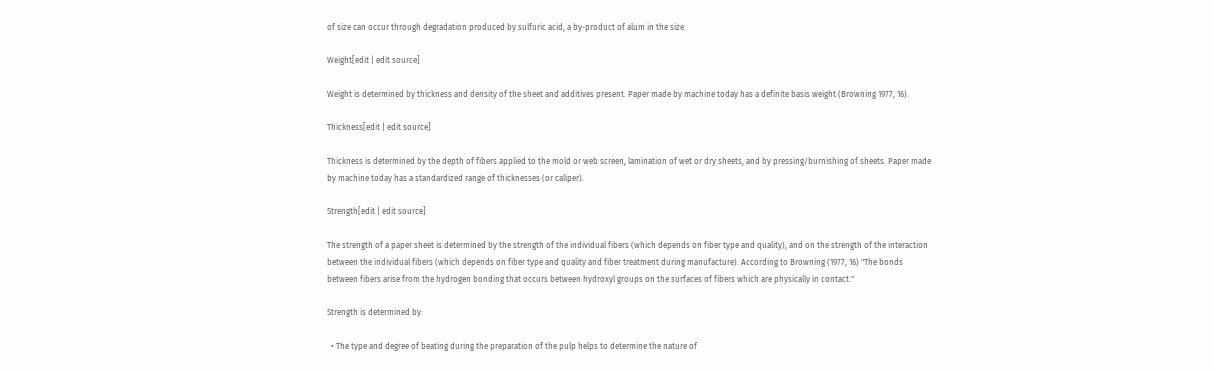of size can occur through degradation produced by sulfuric acid, a by-product of alum in the size.

Weight[edit | edit source]

Weight is determined by thickness and density of the sheet and additives present. Paper made by machine today has a definite basis weight (Browning 1977, 16).

Thickness[edit | edit source]

Thickness is determined by the depth of fibers applied to the mold or web screen, lamination of wet or dry sheets, and by pressing/burnishing of sheets. Paper made by machine today has a standardized range of thicknesses (or caliper).

Strength[edit | edit source]

The strength of a paper sheet is determined by the strength of the individual fibers (which depends on fiber type and quality), and on the strength of the interaction between the individual fibers (which depends on fiber type and quality and fiber treatment during manufacture). According to Browning (1977, 16) "The bonds between fibers arise from the hydrogen bonding that occurs between hydroxyl groups on the surfaces of fibers which are physically in contact."

Strength is determined by:

  • The type and degree of beating during the preparation of the pulp helps to determine the nature of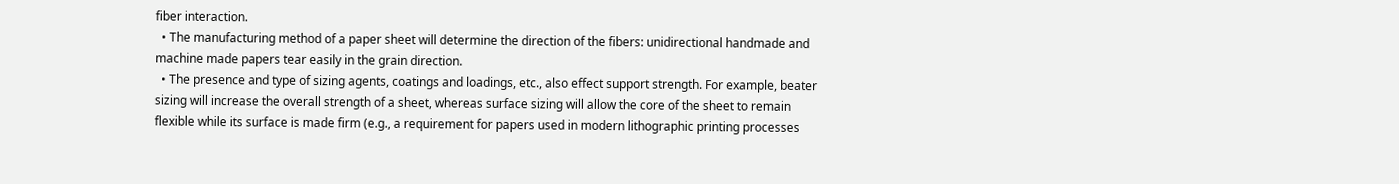fiber interaction.
  • The manufacturing method of a paper sheet will determine the direction of the fibers: unidirectional handmade and machine made papers tear easily in the grain direction.
  • The presence and type of sizing agents, coatings and loadings, etc., also effect support strength. For example, beater sizing will increase the overall strength of a sheet, whereas surface sizing will allow the core of the sheet to remain flexible while its surface is made firm (e.g., a requirement for papers used in modern lithographic printing processes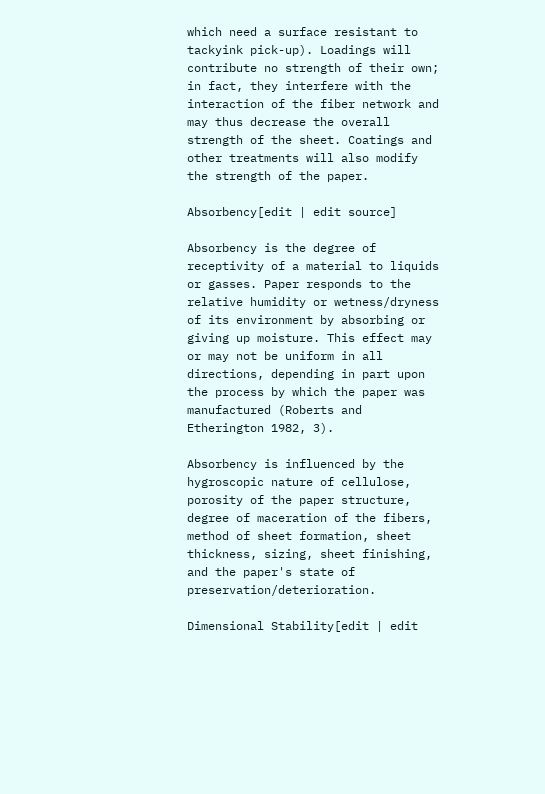which need a surface resistant to tackyink pick-up). Loadings will contribute no strength of their own; in fact, they interfere with the interaction of the fiber network and may thus decrease the overall strength of the sheet. Coatings and other treatments will also modify the strength of the paper.

Absorbency[edit | edit source]

Absorbency is the degree of receptivity of a material to liquids or gasses. Paper responds to the relative humidity or wetness/dryness of its environment by absorbing or giving up moisture. This effect may or may not be uniform in all directions, depending in part upon the process by which the paper was manufactured (Roberts and Etherington 1982, 3).

Absorbency is influenced by the hygroscopic nature of cellulose, porosity of the paper structure, degree of maceration of the fibers, method of sheet formation, sheet thickness, sizing, sheet finishing, and the paper's state of preservation/deterioration.

Dimensional Stability[edit | edit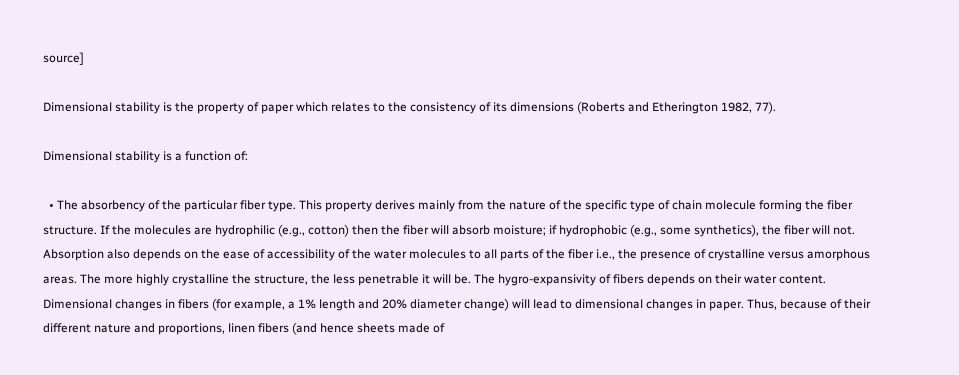source]

Dimensional stability is the property of paper which relates to the consistency of its dimensions (Roberts and Etherington 1982, 77).

Dimensional stability is a function of:

  • The absorbency of the particular fiber type. This property derives mainly from the nature of the specific type of chain molecule forming the fiber structure. If the molecules are hydrophilic (e.g., cotton) then the fiber will absorb moisture; if hydrophobic (e.g., some synthetics), the fiber will not. Absorption also depends on the ease of accessibility of the water molecules to all parts of the fiber i.e., the presence of crystalline versus amorphous areas. The more highly crystalline the structure, the less penetrable it will be. The hygro-expansivity of fibers depends on their water content. Dimensional changes in fibers (for example, a 1% length and 20% diameter change) will lead to dimensional changes in paper. Thus, because of their different nature and proportions, linen fibers (and hence sheets made of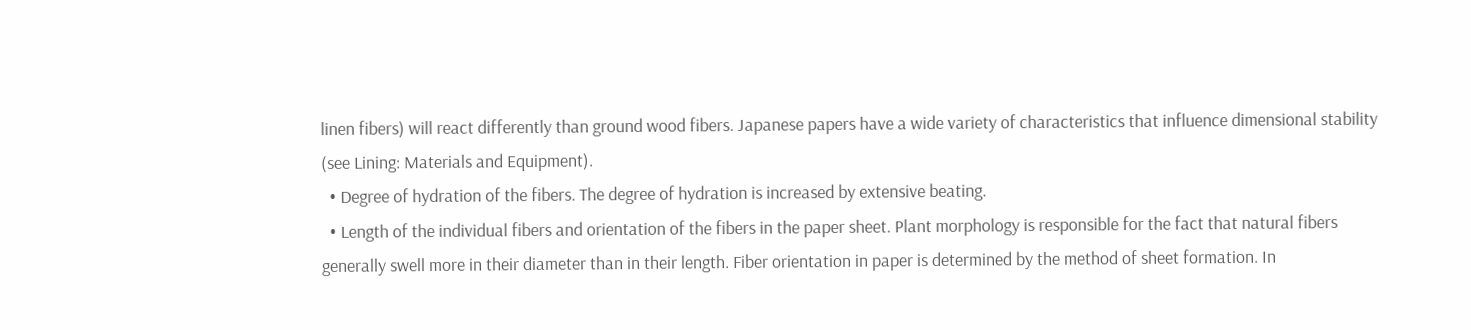linen fibers) will react differently than ground wood fibers. Japanese papers have a wide variety of characteristics that influence dimensional stability (see Lining: Materials and Equipment).
  • Degree of hydration of the fibers. The degree of hydration is increased by extensive beating.
  • Length of the individual fibers and orientation of the fibers in the paper sheet. Plant morphology is responsible for the fact that natural fibers generally swell more in their diameter than in their length. Fiber orientation in paper is determined by the method of sheet formation. In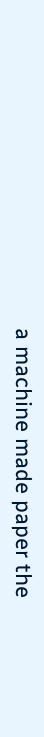a machine made paper the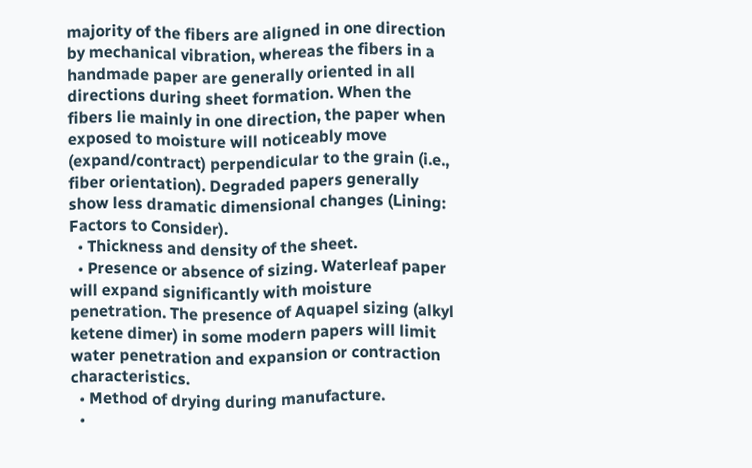majority of the fibers are aligned in one direction by mechanical vibration, whereas the fibers in a handmade paper are generally oriented in all directions during sheet formation. When the fibers lie mainly in one direction, the paper when exposed to moisture will noticeably move (expand/contract) perpendicular to the grain (i.e., fiber orientation). Degraded papers generally show less dramatic dimensional changes (Lining: Factors to Consider).
  • Thickness and density of the sheet.
  • Presence or absence of sizing. Waterleaf paper will expand significantly with moisture penetration. The presence of Aquapel sizing (alkyl ketene dimer) in some modern papers will limit water penetration and expansion or contraction characteristics.
  • Method of drying during manufacture.
  •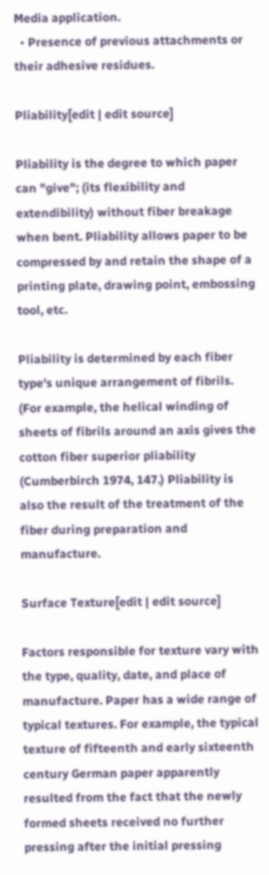Media application.
  • Presence of previous attachments or their adhesive residues.

Pliability[edit | edit source]

Pliability is the degree to which paper can "give"; (its flexibility and extendibility) without fiber breakage when bent. Pliability allows paper to be compressed by and retain the shape of a printing plate, drawing point, embossing tool, etc.

Pliability is determined by each fiber type's unique arrangement of fibrils. (For example, the helical winding of sheets of fibrils around an axis gives the cotton fiber superior pliability (Cumberbirch 1974, 147.) Pliability is also the result of the treatment of the fiber during preparation and manufacture.

Surface Texture[edit | edit source]

Factors responsible for texture vary with the type, quality, date, and place of manufacture. Paper has a wide range of typical textures. For example, the typical texture of fifteenth and early sixteenth century German paper apparently resulted from the fact that the newly formed sheets received no further pressing after the initial pressing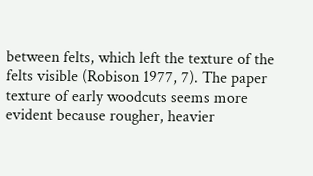between felts, which left the texture of the felts visible (Robison 1977, 7). The paper texture of early woodcuts seems more evident because rougher, heavier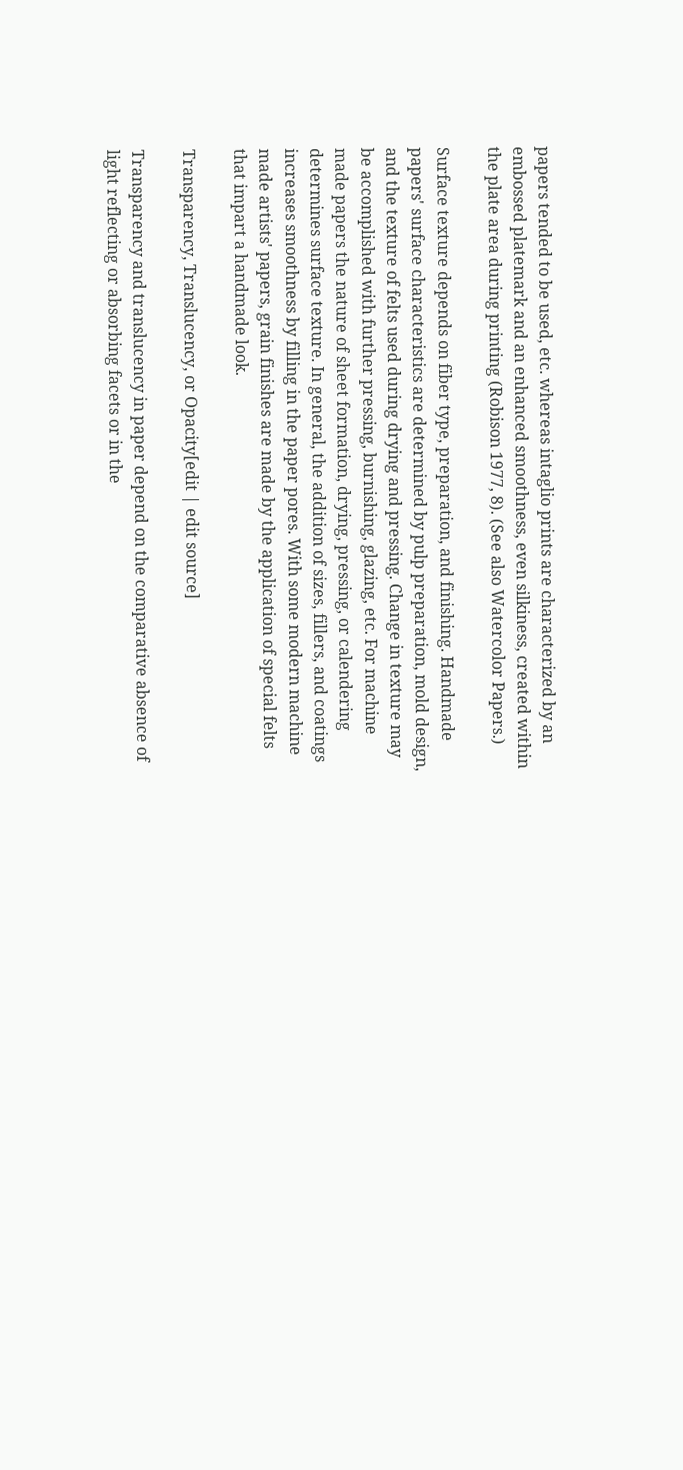papers tended to be used, etc. whereas intaglio prints are characterized by an embossed platemark and an enhanced smoothness, even silkiness, created within the plate area during printing (Robison 1977, 8). (See also Watercolor Papers.)

Surface texture depends on fiber type, preparation, and finishing. Handmade papers' surface characteristics are determined by pulp preparation, mold design, and the texture of felts used during drying and pressing. Change in texture may be accomplished with further pressing, burnishing, glazing, etc. For machine made papers the nature of sheet formation, drying, pressing, or calendering determines surface texture. In general, the addition of sizes, fillers, and coatings increases smoothness by filling in the paper pores. With some modern machine made artists' papers, grain finishes are made by the application of special felts that impart a handmade look.

Transparency, Translucency, or Opacity[edit | edit source]

Transparency and translucency in paper depend on the comparative absence of light reflecting or absorbing facets or in the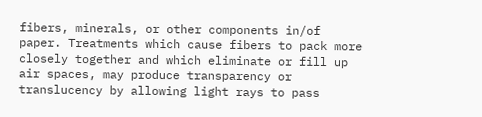fibers, minerals, or other components in/of paper. Treatments which cause fibers to pack more closely together and which eliminate or fill up air spaces, may produce transparency or translucency by allowing light rays to pass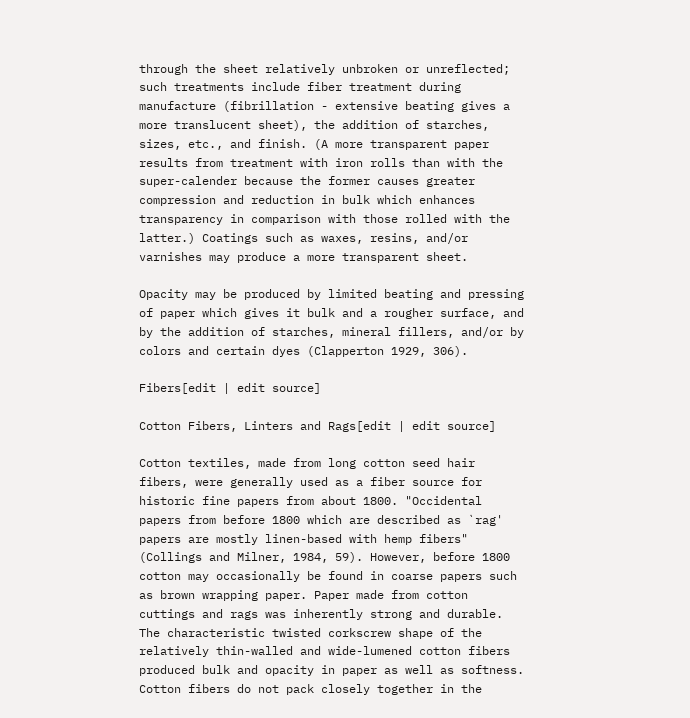through the sheet relatively unbroken or unreflected; such treatments include fiber treatment during manufacture (fibrillation - extensive beating gives a more translucent sheet), the addition of starches, sizes, etc., and finish. (A more transparent paper results from treatment with iron rolls than with the super-calender because the former causes greater compression and reduction in bulk which enhances transparency in comparison with those rolled with the latter.) Coatings such as waxes, resins, and/or varnishes may produce a more transparent sheet.

Opacity may be produced by limited beating and pressing of paper which gives it bulk and a rougher surface, and by the addition of starches, mineral fillers, and/or by colors and certain dyes (Clapperton 1929, 306).

Fibers[edit | edit source]

Cotton Fibers, Linters and Rags[edit | edit source]

Cotton textiles, made from long cotton seed hair fibers, were generally used as a fiber source for historic fine papers from about 1800. "Occidental papers from before 1800 which are described as `rag' papers are mostly linen-based with hemp fibers" (Collings and Milner, 1984, 59). However, before 1800 cotton may occasionally be found in coarse papers such as brown wrapping paper. Paper made from cotton cuttings and rags was inherently strong and durable. The characteristic twisted corkscrew shape of the relatively thin-walled and wide-lumened cotton fibers produced bulk and opacity in paper as well as softness. Cotton fibers do not pack closely together in the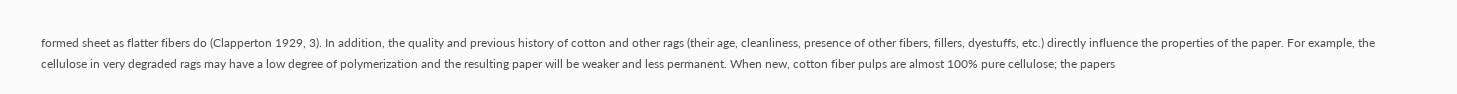formed sheet as flatter fibers do (Clapperton 1929, 3). In addition, the quality and previous history of cotton and other rags (their age, cleanliness, presence of other fibers, fillers, dyestuffs, etc.) directly influence the properties of the paper. For example, the cellulose in very degraded rags may have a low degree of polymerization and the resulting paper will be weaker and less permanent. When new, cotton fiber pulps are almost 100% pure cellulose; the papers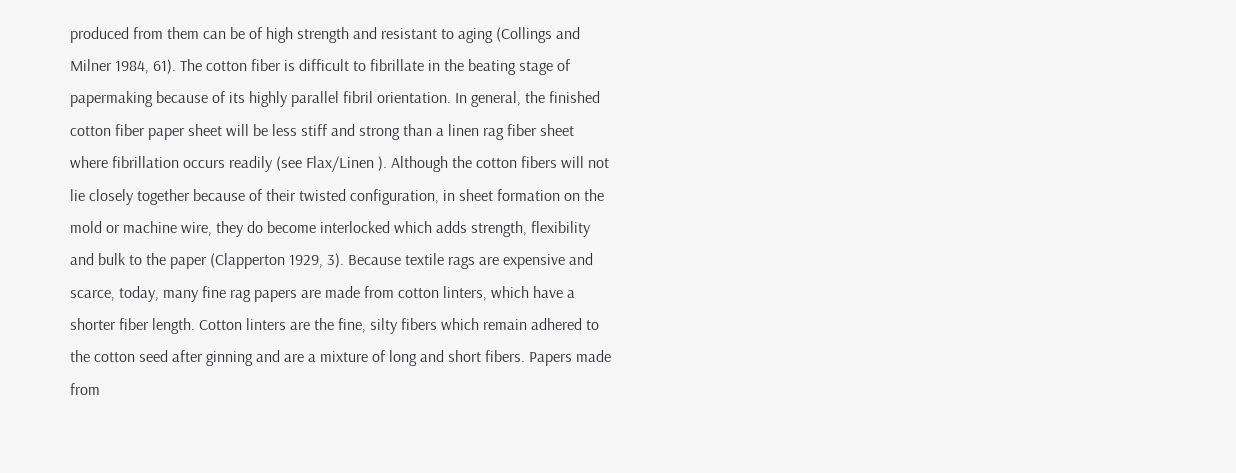produced from them can be of high strength and resistant to aging (Collings and Milner 1984, 61). The cotton fiber is difficult to fibrillate in the beating stage of papermaking because of its highly parallel fibril orientation. In general, the finished cotton fiber paper sheet will be less stiff and strong than a linen rag fiber sheet where fibrillation occurs readily (see Flax/Linen ). Although the cotton fibers will not lie closely together because of their twisted configuration, in sheet formation on the mold or machine wire, they do become interlocked which adds strength, flexibility and bulk to the paper (Clapperton 1929, 3). Because textile rags are expensive and scarce, today, many fine rag papers are made from cotton linters, which have a shorter fiber length. Cotton linters are the fine, silty fibers which remain adhered to the cotton seed after ginning and are a mixture of long and short fibers. Papers made from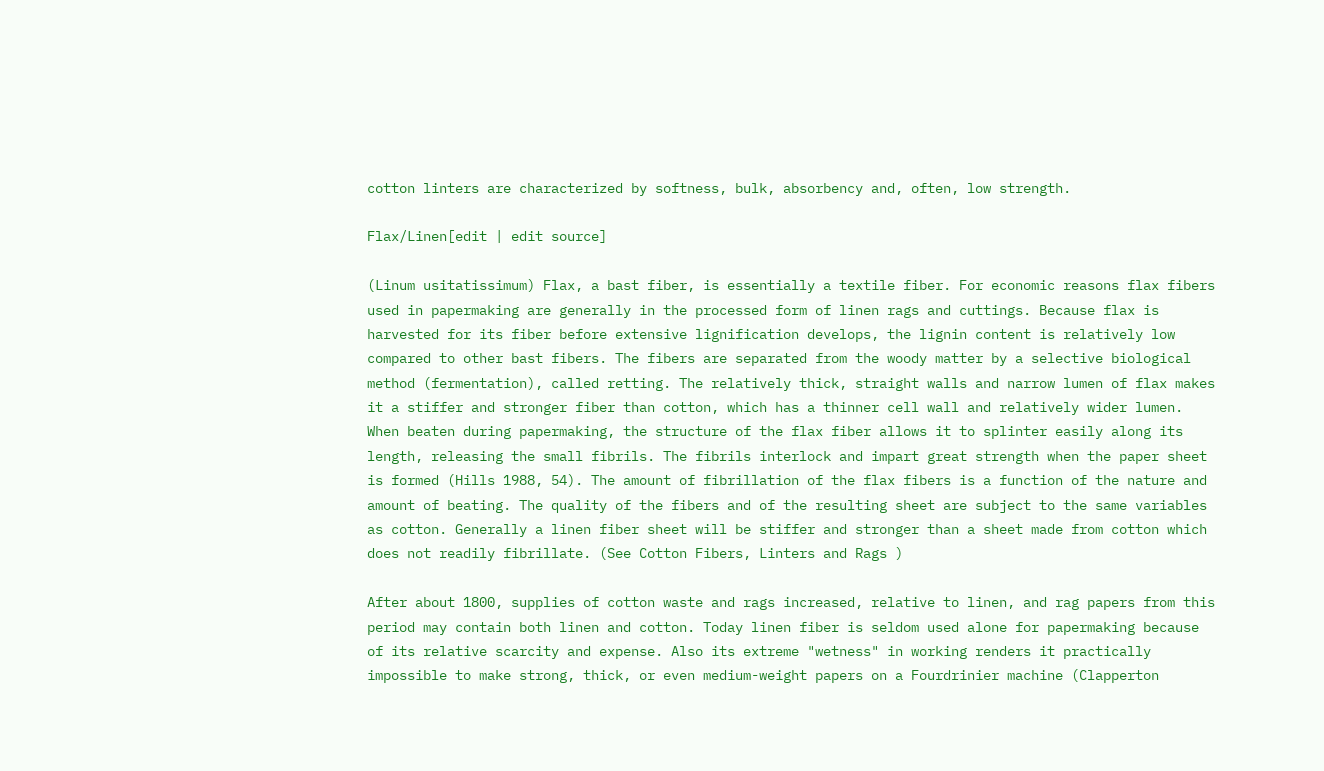cotton linters are characterized by softness, bulk, absorbency and, often, low strength.

Flax/Linen[edit | edit source]

(Linum usitatissimum) Flax, a bast fiber, is essentially a textile fiber. For economic reasons flax fibers used in papermaking are generally in the processed form of linen rags and cuttings. Because flax is harvested for its fiber before extensive lignification develops, the lignin content is relatively low compared to other bast fibers. The fibers are separated from the woody matter by a selective biological method (fermentation), called retting. The relatively thick, straight walls and narrow lumen of flax makes it a stiffer and stronger fiber than cotton, which has a thinner cell wall and relatively wider lumen. When beaten during papermaking, the structure of the flax fiber allows it to splinter easily along its length, releasing the small fibrils. The fibrils interlock and impart great strength when the paper sheet is formed (Hills 1988, 54). The amount of fibrillation of the flax fibers is a function of the nature and amount of beating. The quality of the fibers and of the resulting sheet are subject to the same variables as cotton. Generally a linen fiber sheet will be stiffer and stronger than a sheet made from cotton which does not readily fibrillate. (See Cotton Fibers, Linters and Rags )

After about 1800, supplies of cotton waste and rags increased, relative to linen, and rag papers from this period may contain both linen and cotton. Today linen fiber is seldom used alone for papermaking because of its relative scarcity and expense. Also its extreme "wetness" in working renders it practically impossible to make strong, thick, or even medium-weight papers on a Fourdrinier machine (Clapperton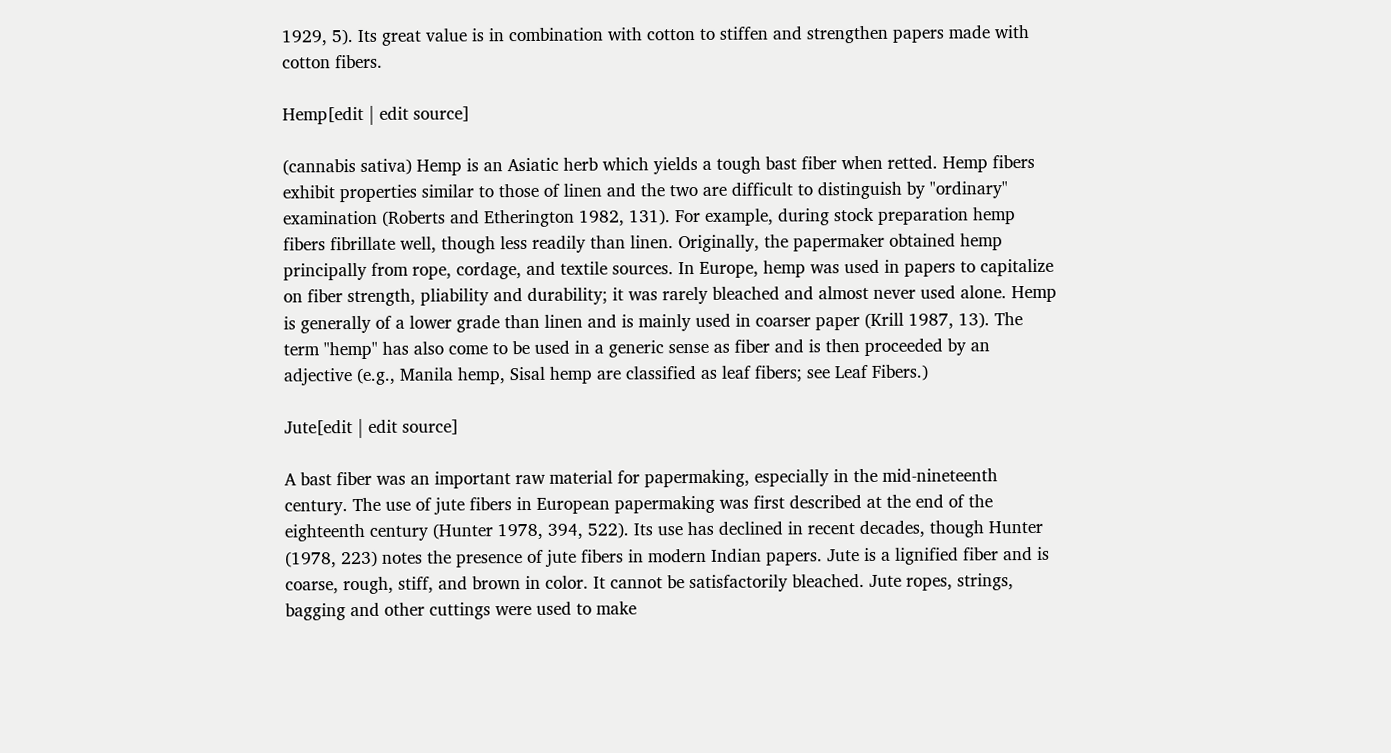1929, 5). Its great value is in combination with cotton to stiffen and strengthen papers made with cotton fibers.

Hemp[edit | edit source]

(cannabis sativa) Hemp is an Asiatic herb which yields a tough bast fiber when retted. Hemp fibers exhibit properties similar to those of linen and the two are difficult to distinguish by "ordinary" examination (Roberts and Etherington 1982, 131). For example, during stock preparation hemp fibers fibrillate well, though less readily than linen. Originally, the papermaker obtained hemp principally from rope, cordage, and textile sources. In Europe, hemp was used in papers to capitalize on fiber strength, pliability and durability; it was rarely bleached and almost never used alone. Hemp is generally of a lower grade than linen and is mainly used in coarser paper (Krill 1987, 13). The term "hemp" has also come to be used in a generic sense as fiber and is then proceeded by an adjective (e.g., Manila hemp, Sisal hemp are classified as leaf fibers; see Leaf Fibers.)

Jute[edit | edit source]

A bast fiber was an important raw material for papermaking, especially in the mid-nineteenth century. The use of jute fibers in European papermaking was first described at the end of the eighteenth century (Hunter 1978, 394, 522). Its use has declined in recent decades, though Hunter (1978, 223) notes the presence of jute fibers in modern Indian papers. Jute is a lignified fiber and is coarse, rough, stiff, and brown in color. It cannot be satisfactorily bleached. Jute ropes, strings, bagging and other cuttings were used to make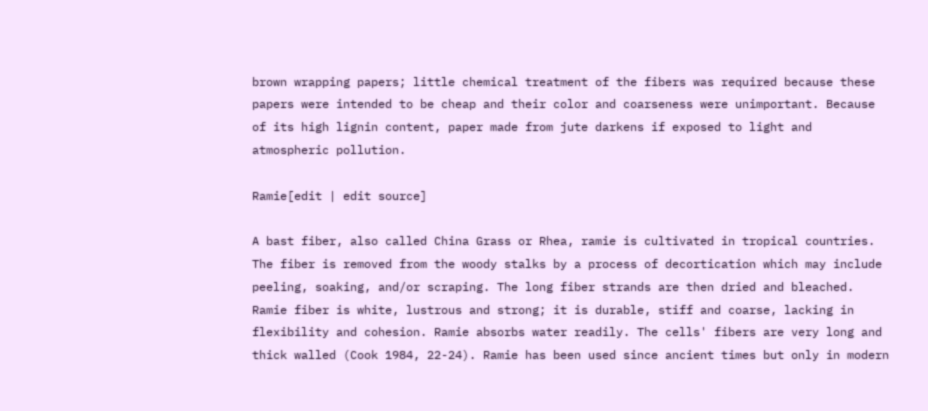brown wrapping papers; little chemical treatment of the fibers was required because these papers were intended to be cheap and their color and coarseness were unimportant. Because of its high lignin content, paper made from jute darkens if exposed to light and atmospheric pollution.

Ramie[edit | edit source]

A bast fiber, also called China Grass or Rhea, ramie is cultivated in tropical countries. The fiber is removed from the woody stalks by a process of decortication which may include peeling, soaking, and/or scraping. The long fiber strands are then dried and bleached. Ramie fiber is white, lustrous and strong; it is durable, stiff and coarse, lacking in flexibility and cohesion. Ramie absorbs water readily. The cells' fibers are very long and thick walled (Cook 1984, 22-24). Ramie has been used since ancient times but only in modern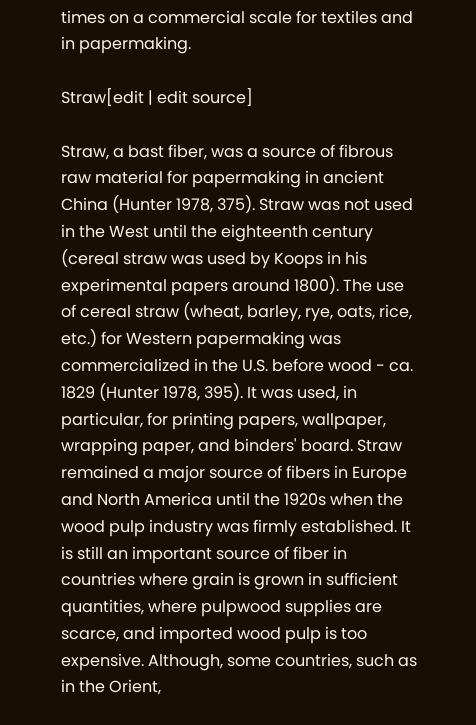times on a commercial scale for textiles and in papermaking.

Straw[edit | edit source]

Straw, a bast fiber, was a source of fibrous raw material for papermaking in ancient China (Hunter 1978, 375). Straw was not used in the West until the eighteenth century (cereal straw was used by Koops in his experimental papers around 1800). The use of cereal straw (wheat, barley, rye, oats, rice, etc.) for Western papermaking was commercialized in the U.S. before wood - ca. 1829 (Hunter 1978, 395). It was used, in particular, for printing papers, wallpaper, wrapping paper, and binders' board. Straw remained a major source of fibers in Europe and North America until the 1920s when the wood pulp industry was firmly established. It is still an important source of fiber in countries where grain is grown in sufficient quantities, where pulpwood supplies are scarce, and imported wood pulp is too expensive. Although, some countries, such as in the Orient,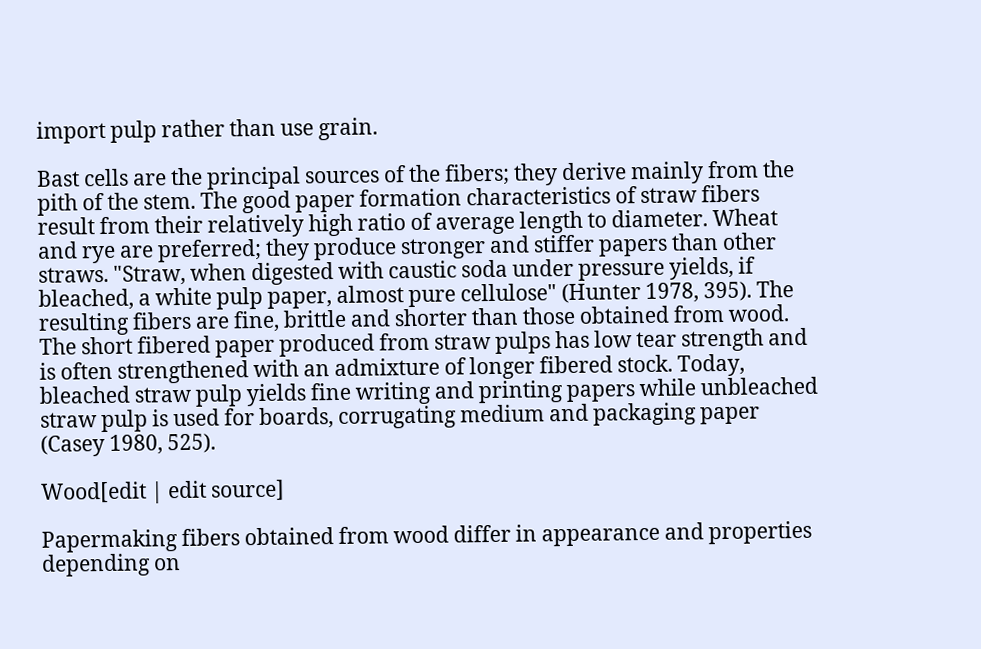import pulp rather than use grain.

Bast cells are the principal sources of the fibers; they derive mainly from the pith of the stem. The good paper formation characteristics of straw fibers result from their relatively high ratio of average length to diameter. Wheat and rye are preferred; they produce stronger and stiffer papers than other straws. "Straw, when digested with caustic soda under pressure yields, if bleached, a white pulp paper, almost pure cellulose" (Hunter 1978, 395). The resulting fibers are fine, brittle and shorter than those obtained from wood. The short fibered paper produced from straw pulps has low tear strength and is often strengthened with an admixture of longer fibered stock. Today, bleached straw pulp yields fine writing and printing papers while unbleached straw pulp is used for boards, corrugating medium and packaging paper (Casey 1980, 525).

Wood[edit | edit source]

Papermaking fibers obtained from wood differ in appearance and properties depending on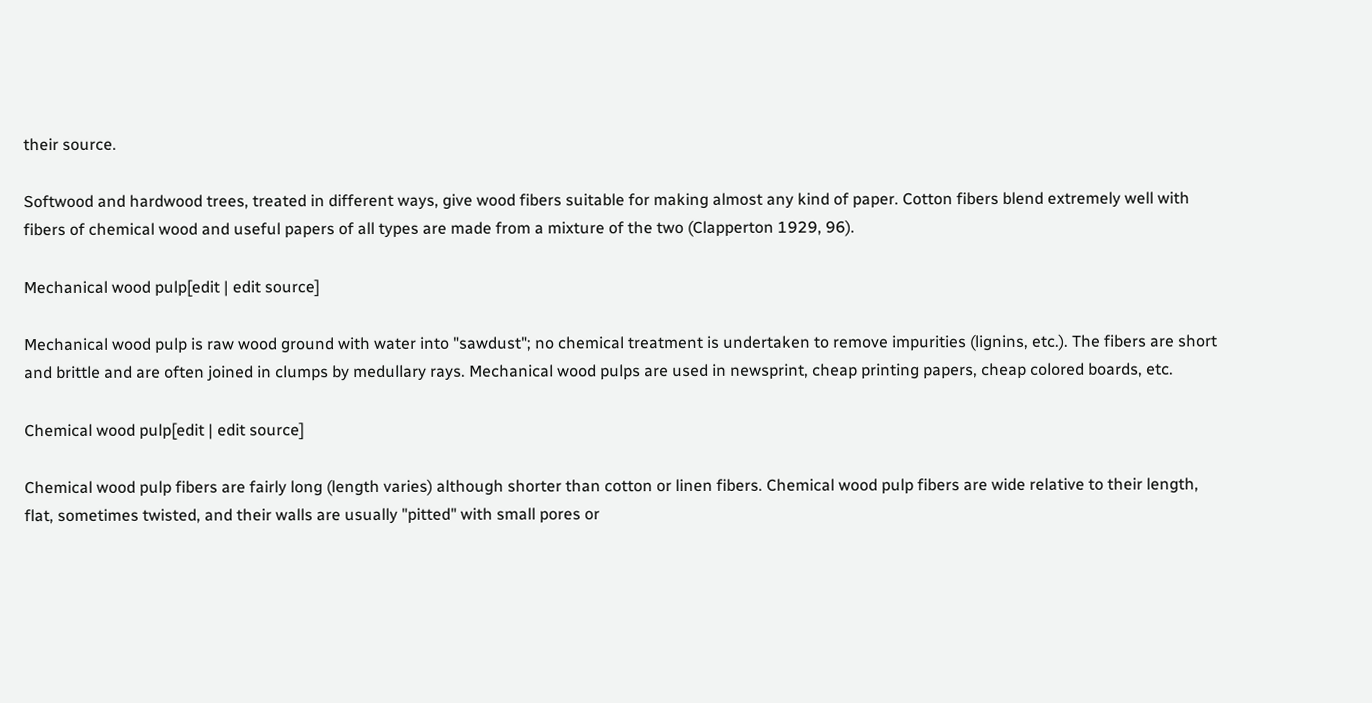their source.

Softwood and hardwood trees, treated in different ways, give wood fibers suitable for making almost any kind of paper. Cotton fibers blend extremely well with fibers of chemical wood and useful papers of all types are made from a mixture of the two (Clapperton 1929, 96).

Mechanical wood pulp[edit | edit source]

Mechanical wood pulp is raw wood ground with water into "sawdust"; no chemical treatment is undertaken to remove impurities (lignins, etc.). The fibers are short and brittle and are often joined in clumps by medullary rays. Mechanical wood pulps are used in newsprint, cheap printing papers, cheap colored boards, etc.

Chemical wood pulp[edit | edit source]

Chemical wood pulp fibers are fairly long (length varies) although shorter than cotton or linen fibers. Chemical wood pulp fibers are wide relative to their length, flat, sometimes twisted, and their walls are usually "pitted" with small pores or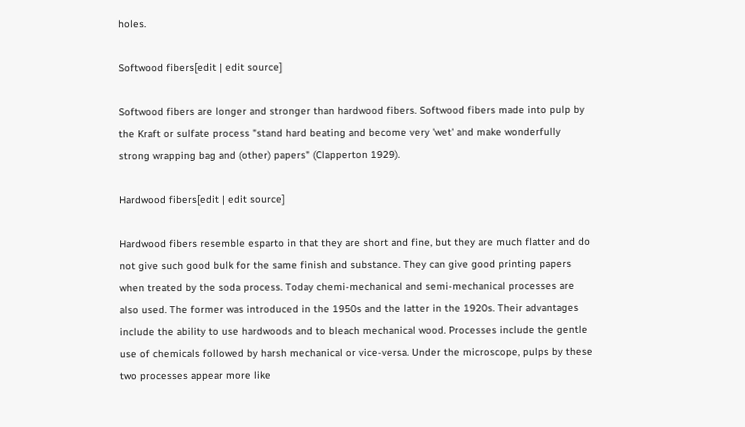holes.

Softwood fibers[edit | edit source]

Softwood fibers are longer and stronger than hardwood fibers. Softwood fibers made into pulp by the Kraft or sulfate process "stand hard beating and become very 'wet' and make wonderfully strong wrapping bag and (other) papers" (Clapperton 1929).

Hardwood fibers[edit | edit source]

Hardwood fibers resemble esparto in that they are short and fine, but they are much flatter and do not give such good bulk for the same finish and substance. They can give good printing papers when treated by the soda process. Today chemi-mechanical and semi-mechanical processes are also used. The former was introduced in the 1950s and the latter in the 1920s. Their advantages include the ability to use hardwoods and to bleach mechanical wood. Processes include the gentle use of chemicals followed by harsh mechanical or vice-versa. Under the microscope, pulps by these two processes appear more like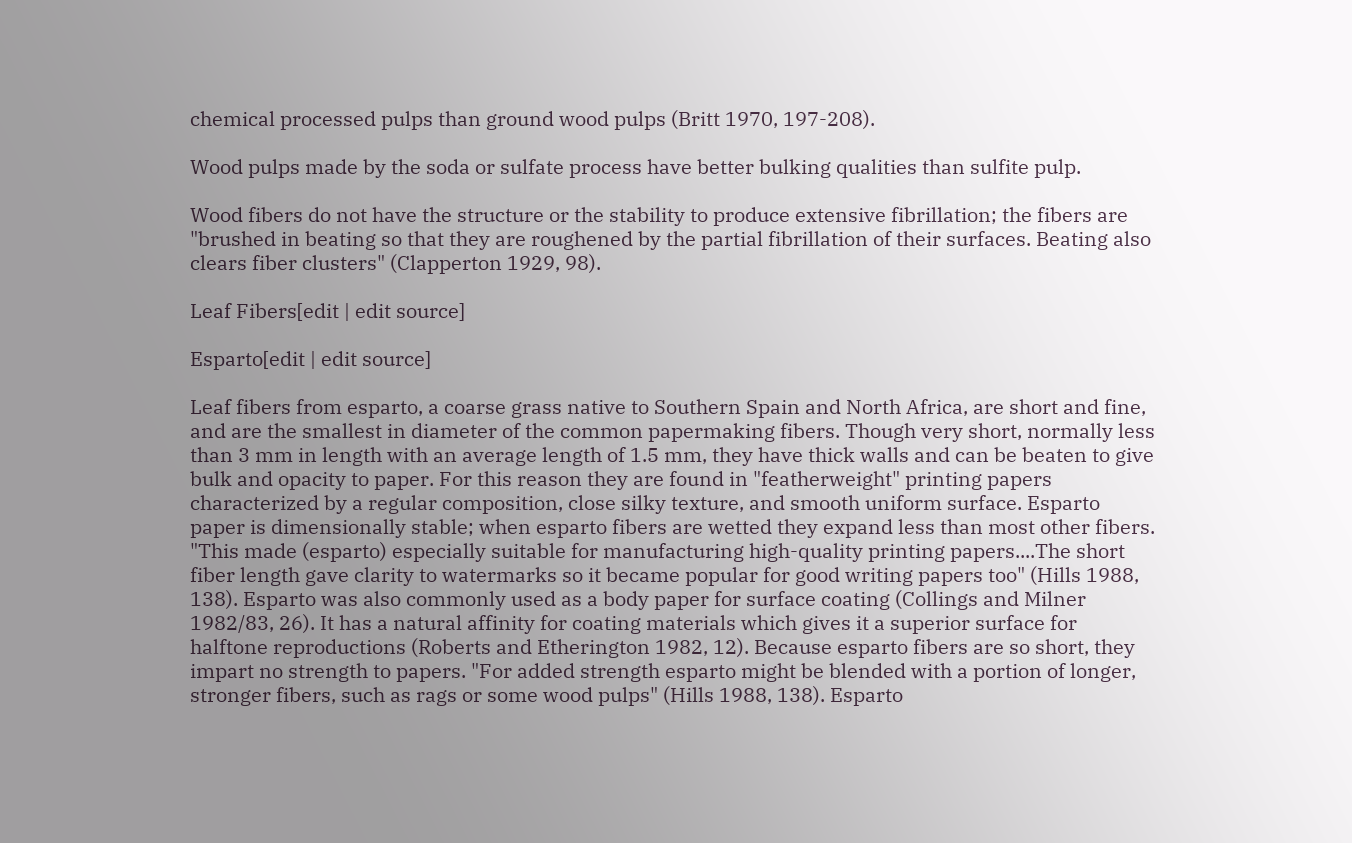chemical processed pulps than ground wood pulps (Britt 1970, 197-208).

Wood pulps made by the soda or sulfate process have better bulking qualities than sulfite pulp.

Wood fibers do not have the structure or the stability to produce extensive fibrillation; the fibers are "brushed in beating so that they are roughened by the partial fibrillation of their surfaces. Beating also clears fiber clusters" (Clapperton 1929, 98).

Leaf Fibers[edit | edit source]

Esparto[edit | edit source]

Leaf fibers from esparto, a coarse grass native to Southern Spain and North Africa, are short and fine, and are the smallest in diameter of the common papermaking fibers. Though very short, normally less than 3 mm in length with an average length of 1.5 mm, they have thick walls and can be beaten to give bulk and opacity to paper. For this reason they are found in "featherweight" printing papers characterized by a regular composition, close silky texture, and smooth uniform surface. Esparto paper is dimensionally stable; when esparto fibers are wetted they expand less than most other fibers. "This made (esparto) especially suitable for manufacturing high-quality printing papers....The short fiber length gave clarity to watermarks so it became popular for good writing papers too" (Hills 1988, 138). Esparto was also commonly used as a body paper for surface coating (Collings and Milner 1982/83, 26). It has a natural affinity for coating materials which gives it a superior surface for halftone reproductions (Roberts and Etherington 1982, 12). Because esparto fibers are so short, they impart no strength to papers. "For added strength esparto might be blended with a portion of longer, stronger fibers, such as rags or some wood pulps" (Hills 1988, 138). Esparto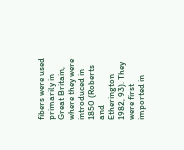fibers were used primarily in Great Britain, where they were introduced in 1850 (Roberts and Etherington 1982, 93). They were first imported in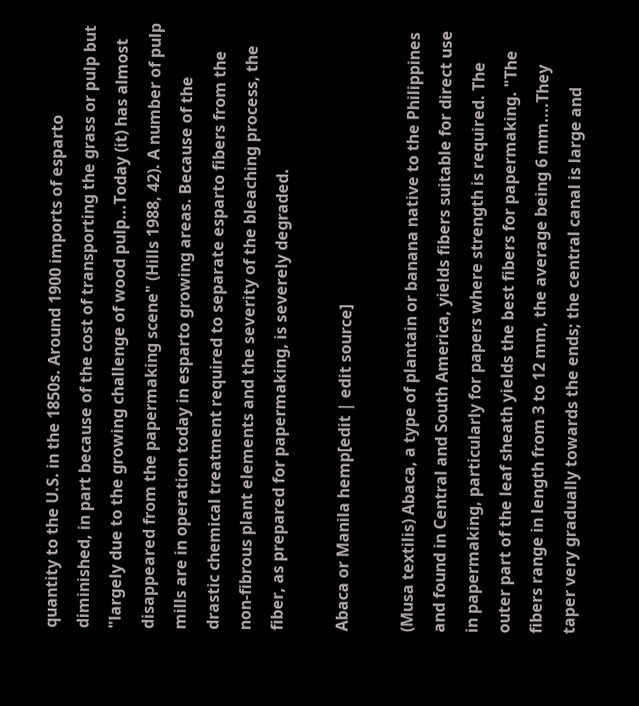quantity to the U.S. in the 1850s. Around 1900 imports of esparto diminished, in part because of the cost of transporting the grass or pulp but "largely due to the growing challenge of wood pulp...Today (it) has almost disappeared from the papermaking scene" (Hills 1988, 42). A number of pulp mills are in operation today in esparto growing areas. Because of the drastic chemical treatment required to separate esparto fibers from the non-fibrous plant elements and the severity of the bleaching process, the fiber, as prepared for papermaking, is severely degraded.

Abaca or Manila hemp[edit | edit source]

(Musa textilis) Abaca, a type of plantain or banana native to the Philippines and found in Central and South America, yields fibers suitable for direct use in papermaking, particularly for papers where strength is required. The outer part of the leaf sheath yields the best fibers for papermaking. "The fibers range in length from 3 to 12 mm, the average being 6 mm....They taper very gradually towards the ends; the central canal is large and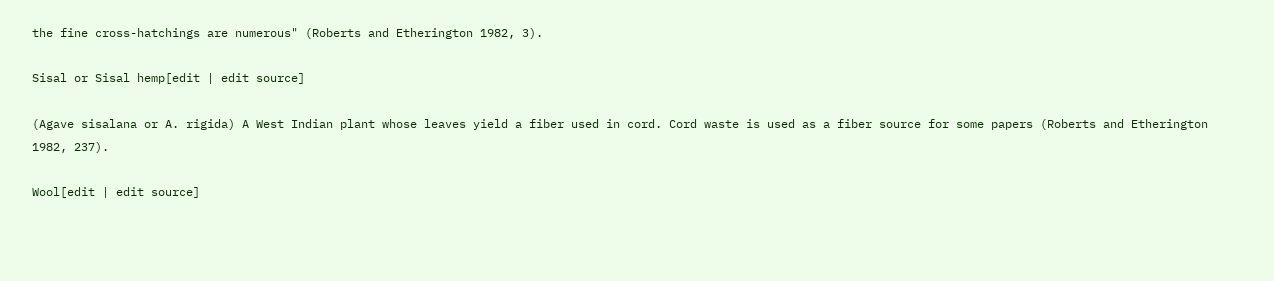the fine cross-hatchings are numerous" (Roberts and Etherington 1982, 3).

Sisal or Sisal hemp[edit | edit source]

(Agave sisalana or A. rigida) A West Indian plant whose leaves yield a fiber used in cord. Cord waste is used as a fiber source for some papers (Roberts and Etherington 1982, 237).

Wool[edit | edit source]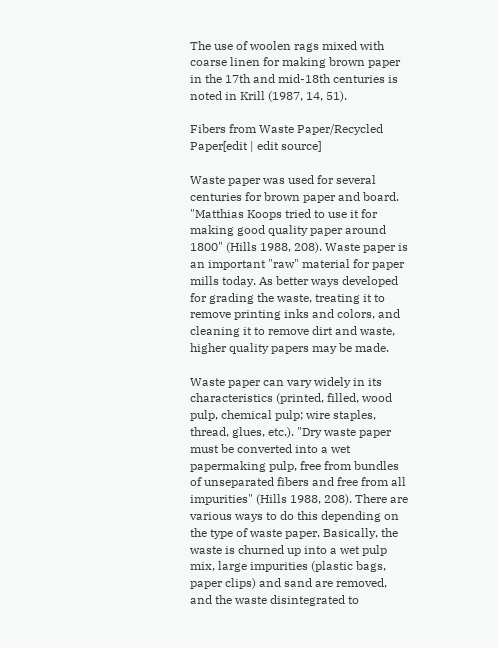The use of woolen rags mixed with coarse linen for making brown paper in the 17th and mid-18th centuries is noted in Krill (1987, 14, 51).

Fibers from Waste Paper/Recycled Paper[edit | edit source]

Waste paper was used for several centuries for brown paper and board. "Matthias Koops tried to use it for making good quality paper around 1800" (Hills 1988, 208). Waste paper is an important "raw" material for paper mills today. As better ways developed for grading the waste, treating it to remove printing inks and colors, and cleaning it to remove dirt and waste, higher quality papers may be made.

Waste paper can vary widely in its characteristics (printed, filled, wood pulp, chemical pulp; wire staples, thread, glues, etc.). "Dry waste paper must be converted into a wet papermaking pulp, free from bundles of unseparated fibers and free from all impurities" (Hills 1988, 208). There are various ways to do this depending on the type of waste paper. Basically, the waste is churned up into a wet pulp mix, large impurities (plastic bags, paper clips) and sand are removed, and the waste disintegrated to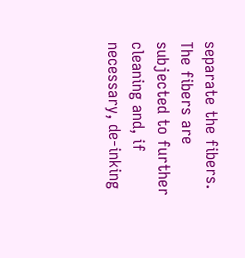separate the fibers. The fibers are subjected to further cleaning and, if necessary, de-inking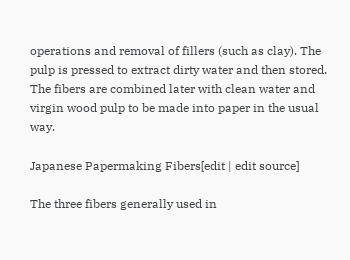operations and removal of fillers (such as clay). The pulp is pressed to extract dirty water and then stored. The fibers are combined later with clean water and virgin wood pulp to be made into paper in the usual way.

Japanese Papermaking Fibers[edit | edit source]

The three fibers generally used in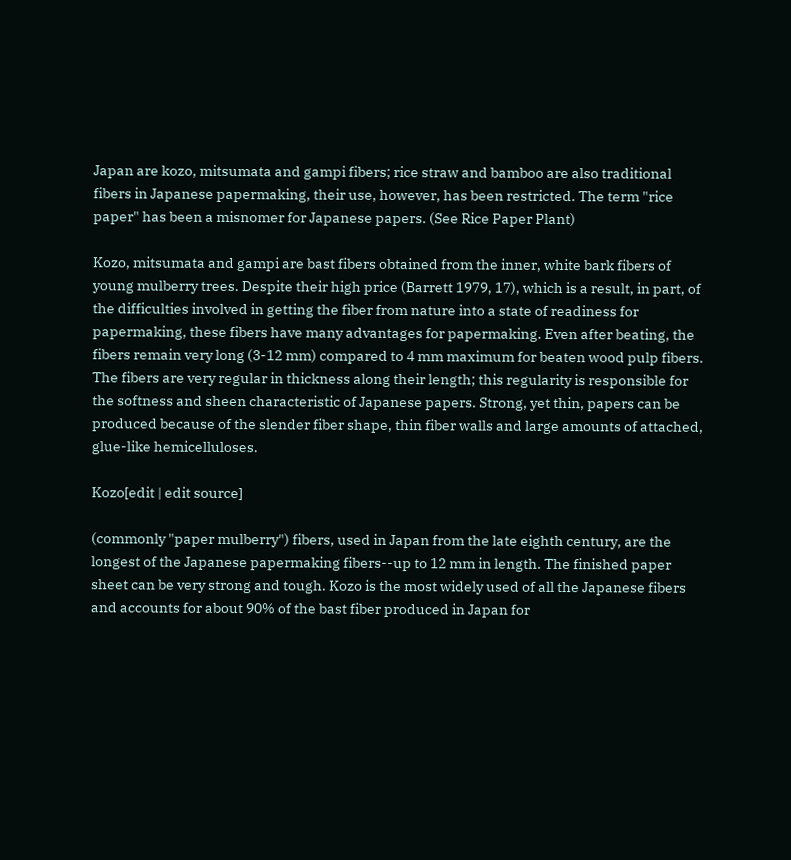Japan are kozo, mitsumata and gampi fibers; rice straw and bamboo are also traditional fibers in Japanese papermaking, their use, however, has been restricted. The term "rice paper" has been a misnomer for Japanese papers. (See Rice Paper Plant)

Kozo, mitsumata and gampi are bast fibers obtained from the inner, white bark fibers of young mulberry trees. Despite their high price (Barrett 1979, 17), which is a result, in part, of the difficulties involved in getting the fiber from nature into a state of readiness for papermaking, these fibers have many advantages for papermaking. Even after beating, the fibers remain very long (3-12 mm) compared to 4 mm maximum for beaten wood pulp fibers. The fibers are very regular in thickness along their length; this regularity is responsible for the softness and sheen characteristic of Japanese papers. Strong, yet thin, papers can be produced because of the slender fiber shape, thin fiber walls and large amounts of attached, glue-like hemicelluloses.

Kozo[edit | edit source]

(commonly "paper mulberry") fibers, used in Japan from the late eighth century, are the longest of the Japanese papermaking fibers--up to 12 mm in length. The finished paper sheet can be very strong and tough. Kozo is the most widely used of all the Japanese fibers and accounts for about 90% of the bast fiber produced in Japan for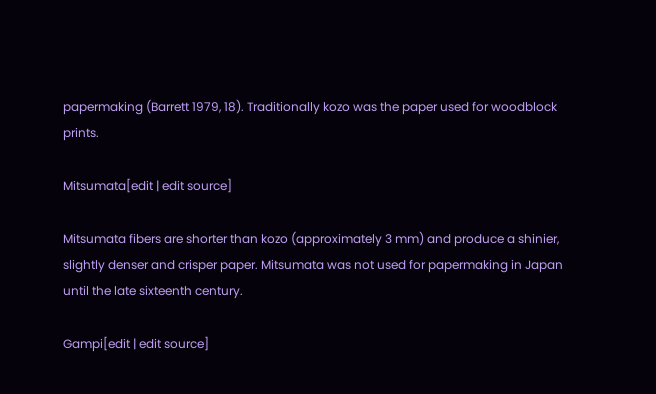papermaking (Barrett 1979, 18). Traditionally kozo was the paper used for woodblock prints.

Mitsumata[edit | edit source]

Mitsumata fibers are shorter than kozo (approximately 3 mm) and produce a shinier, slightly denser and crisper paper. Mitsumata was not used for papermaking in Japan until the late sixteenth century.

Gampi[edit | edit source]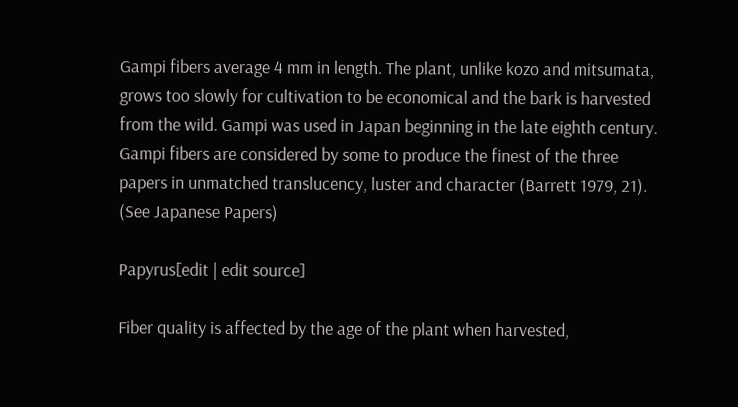Gampi fibers average 4 mm in length. The plant, unlike kozo and mitsumata, grows too slowly for cultivation to be economical and the bark is harvested from the wild. Gampi was used in Japan beginning in the late eighth century. Gampi fibers are considered by some to produce the finest of the three papers in unmatched translucency, luster and character (Barrett 1979, 21). (See Japanese Papers)

Papyrus[edit | edit source]

Fiber quality is affected by the age of the plant when harvested,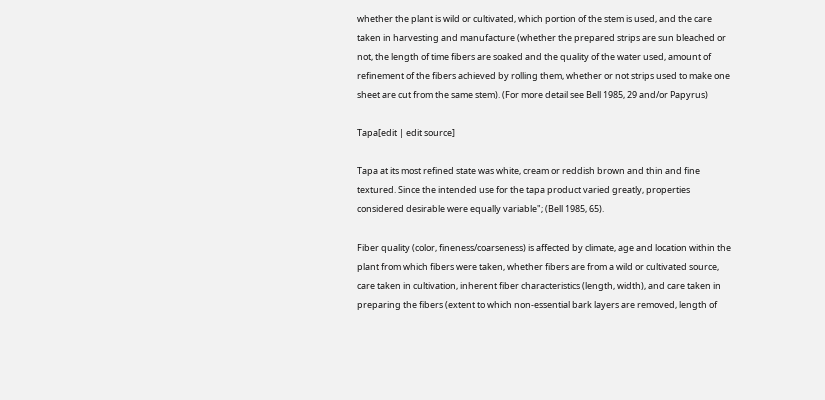whether the plant is wild or cultivated, which portion of the stem is used, and the care taken in harvesting and manufacture (whether the prepared strips are sun bleached or not, the length of time fibers are soaked and the quality of the water used, amount of refinement of the fibers achieved by rolling them, whether or not strips used to make one sheet are cut from the same stem). (For more detail see Bell 1985, 29 and/or Papyrus)

Tapa[edit | edit source]

Tapa at its most refined state was white, cream or reddish brown and thin and fine textured. Since the intended use for the tapa product varied greatly, properties considered desirable were equally variable"; (Bell 1985, 65).

Fiber quality (color, fineness/coarseness) is affected by climate, age and location within the plant from which fibers were taken, whether fibers are from a wild or cultivated source, care taken in cultivation, inherent fiber characteristics (length, width), and care taken in preparing the fibers (extent to which non-essential bark layers are removed, length of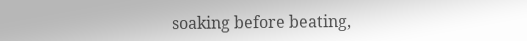soaking before beating,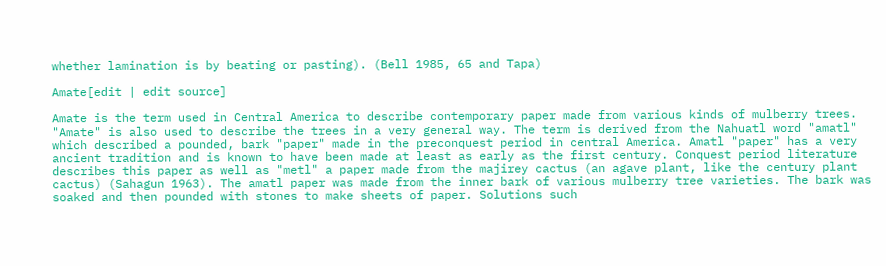whether lamination is by beating or pasting). (Bell 1985, 65 and Tapa)

Amate[edit | edit source]

Amate is the term used in Central America to describe contemporary paper made from various kinds of mulberry trees. "Amate" is also used to describe the trees in a very general way. The term is derived from the Nahuatl word "amatl" which described a pounded, bark "paper" made in the preconquest period in central America. Amatl "paper" has a very ancient tradition and is known to have been made at least as early as the first century. Conquest period literature describes this paper as well as "metl" a paper made from the majirey cactus (an agave plant, like the century plant cactus) (Sahagun 1963). The amatl paper was made from the inner bark of various mulberry tree varieties. The bark was soaked and then pounded with stones to make sheets of paper. Solutions such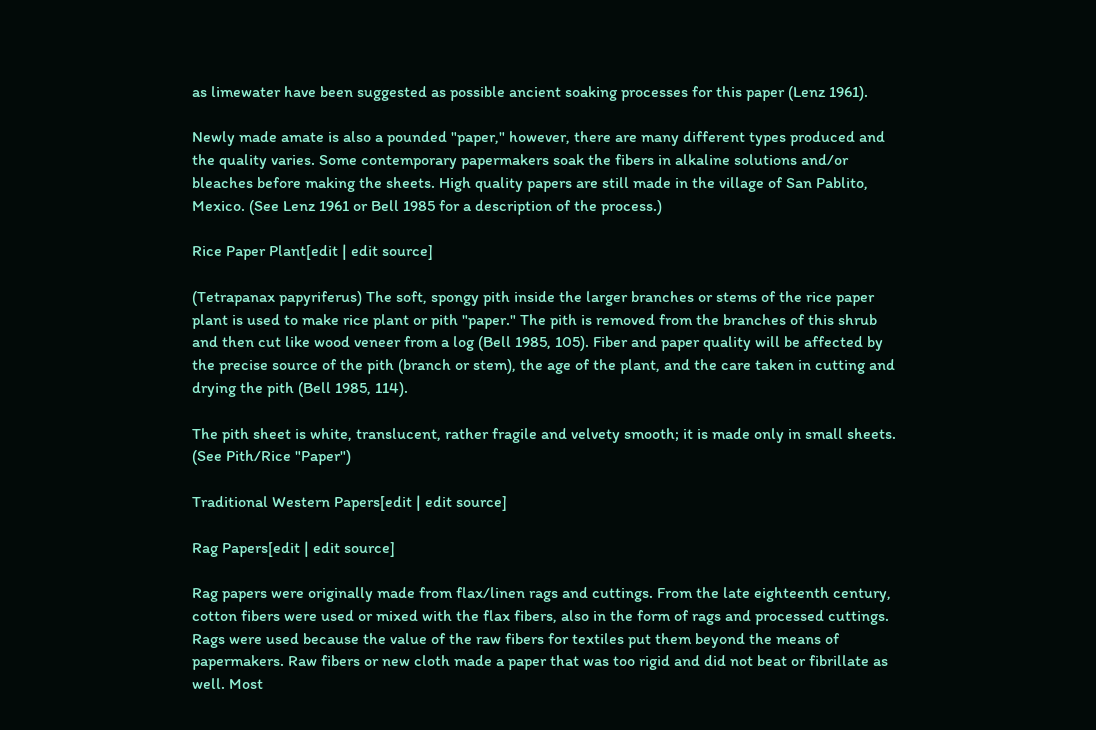as limewater have been suggested as possible ancient soaking processes for this paper (Lenz 1961).

Newly made amate is also a pounded "paper," however, there are many different types produced and the quality varies. Some contemporary papermakers soak the fibers in alkaline solutions and/or bleaches before making the sheets. High quality papers are still made in the village of San Pablito, Mexico. (See Lenz 1961 or Bell 1985 for a description of the process.)

Rice Paper Plant[edit | edit source]

(Tetrapanax papyriferus) The soft, spongy pith inside the larger branches or stems of the rice paper plant is used to make rice plant or pith "paper." The pith is removed from the branches of this shrub and then cut like wood veneer from a log (Bell 1985, 105). Fiber and paper quality will be affected by the precise source of the pith (branch or stem), the age of the plant, and the care taken in cutting and drying the pith (Bell 1985, 114).

The pith sheet is white, translucent, rather fragile and velvety smooth; it is made only in small sheets. (See Pith/Rice "Paper")

Traditional Western Papers[edit | edit source]

Rag Papers[edit | edit source]

Rag papers were originally made from flax/linen rags and cuttings. From the late eighteenth century, cotton fibers were used or mixed with the flax fibers, also in the form of rags and processed cuttings. Rags were used because the value of the raw fibers for textiles put them beyond the means of papermakers. Raw fibers or new cloth made a paper that was too rigid and did not beat or fibrillate as well. Most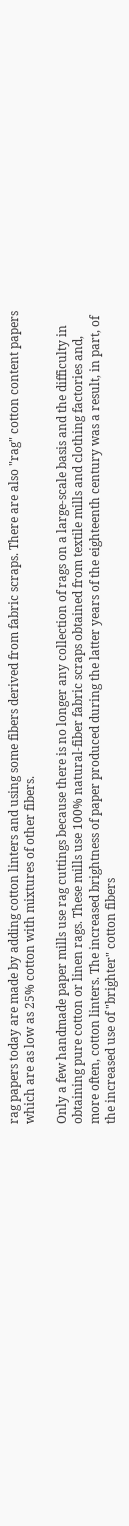rag papers today are made by adding cotton linters and using some fibers derived from fabric scraps. There are also "rag" cotton content papers which are as low as 25% cotton with mixtures of other fibers.

Only a few handmade paper mills use rag cuttings because there is no longer any collection of rags on a large-scale basis and the difficulty in obtaining pure cotton or linen rags. These mills use 100% natural-fiber fabric scraps obtained from textile mills and clothing factories and, more often, cotton linters. The increased brightness of paper produced during the latter years of the eighteenth century was a result, in part, of the increased use of "brighter" cotton fibers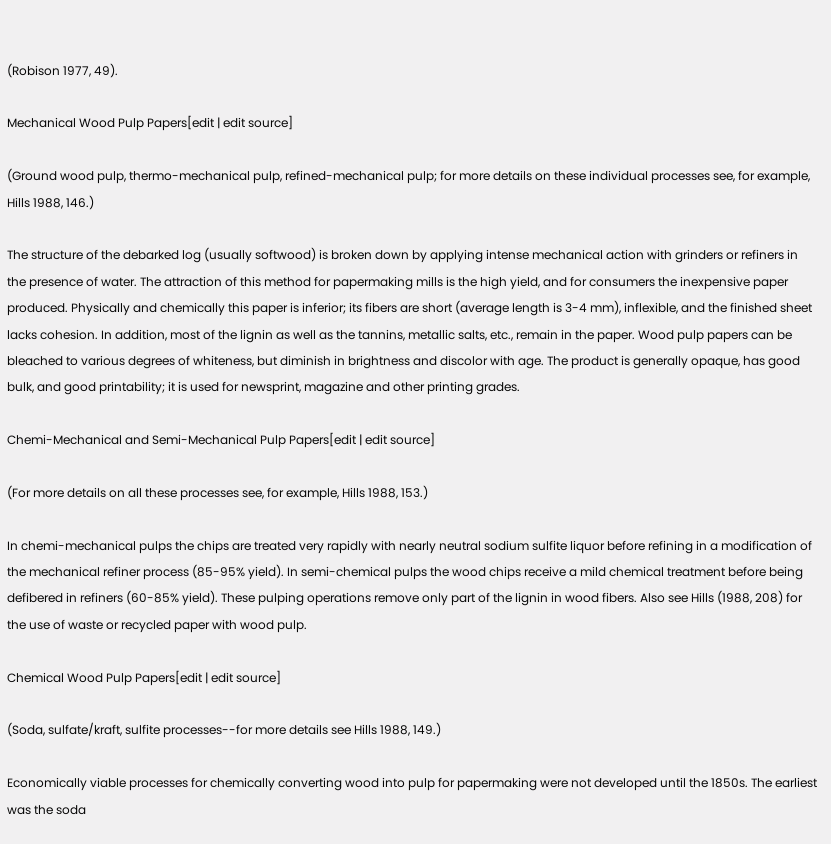(Robison 1977, 49).

Mechanical Wood Pulp Papers[edit | edit source]

(Ground wood pulp, thermo-mechanical pulp, refined-mechanical pulp; for more details on these individual processes see, for example, Hills 1988, 146.)

The structure of the debarked log (usually softwood) is broken down by applying intense mechanical action with grinders or refiners in the presence of water. The attraction of this method for papermaking mills is the high yield, and for consumers the inexpensive paper produced. Physically and chemically this paper is inferior; its fibers are short (average length is 3-4 mm), inflexible, and the finished sheet lacks cohesion. In addition, most of the lignin as well as the tannins, metallic salts, etc., remain in the paper. Wood pulp papers can be bleached to various degrees of whiteness, but diminish in brightness and discolor with age. The product is generally opaque, has good bulk, and good printability; it is used for newsprint, magazine and other printing grades.

Chemi-Mechanical and Semi-Mechanical Pulp Papers[edit | edit source]

(For more details on all these processes see, for example, Hills 1988, 153.)

In chemi-mechanical pulps the chips are treated very rapidly with nearly neutral sodium sulfite liquor before refining in a modification of the mechanical refiner process (85-95% yield). In semi-chemical pulps the wood chips receive a mild chemical treatment before being defibered in refiners (60-85% yield). These pulping operations remove only part of the lignin in wood fibers. Also see Hills (1988, 208) for the use of waste or recycled paper with wood pulp.

Chemical Wood Pulp Papers[edit | edit source]

(Soda, sulfate/kraft, sulfite processes--for more details see Hills 1988, 149.)

Economically viable processes for chemically converting wood into pulp for papermaking were not developed until the 1850s. The earliest was the soda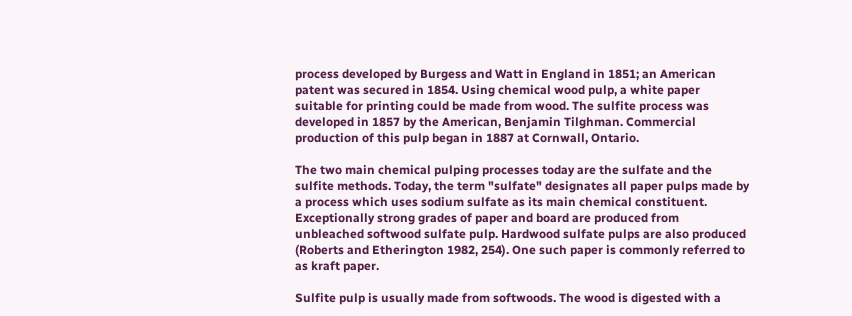process developed by Burgess and Watt in England in 1851; an American patent was secured in 1854. Using chemical wood pulp, a white paper suitable for printing could be made from wood. The sulfite process was developed in 1857 by the American, Benjamin Tilghman. Commercial production of this pulp began in 1887 at Cornwall, Ontario.

The two main chemical pulping processes today are the sulfate and the sulfite methods. Today, the term "sulfate" designates all paper pulps made by a process which uses sodium sulfate as its main chemical constituent. Exceptionally strong grades of paper and board are produced from unbleached softwood sulfate pulp. Hardwood sulfate pulps are also produced (Roberts and Etherington 1982, 254). One such paper is commonly referred to as kraft paper.

Sulfite pulp is usually made from softwoods. The wood is digested with a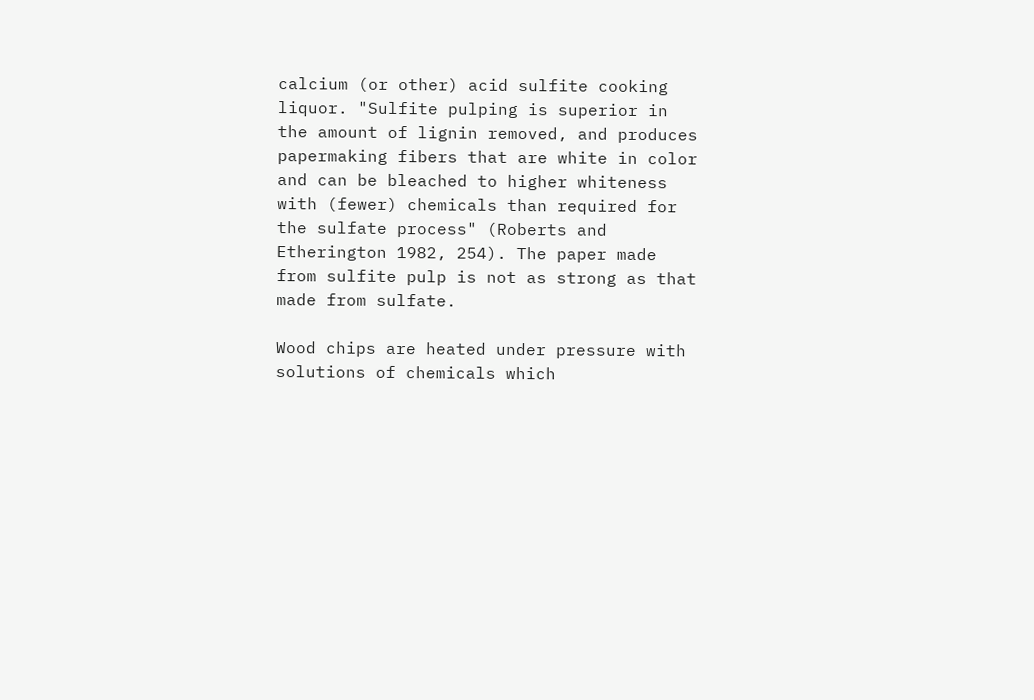calcium (or other) acid sulfite cooking liquor. "Sulfite pulping is superior in the amount of lignin removed, and produces papermaking fibers that are white in color and can be bleached to higher whiteness with (fewer) chemicals than required for the sulfate process" (Roberts and Etherington 1982, 254). The paper made from sulfite pulp is not as strong as that made from sulfate.

Wood chips are heated under pressure with solutions of chemicals which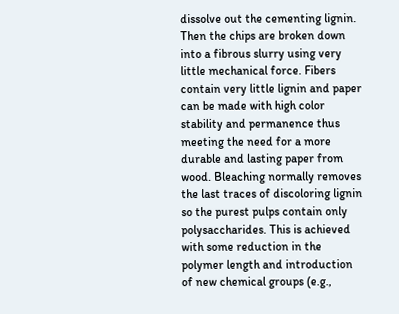dissolve out the cementing lignin. Then the chips are broken down into a fibrous slurry using very little mechanical force. Fibers contain very little lignin and paper can be made with high color stability and permanence thus meeting the need for a more durable and lasting paper from wood. Bleaching normally removes the last traces of discoloring lignin so the purest pulps contain only polysaccharides. This is achieved with some reduction in the polymer length and introduction of new chemical groups (e.g.,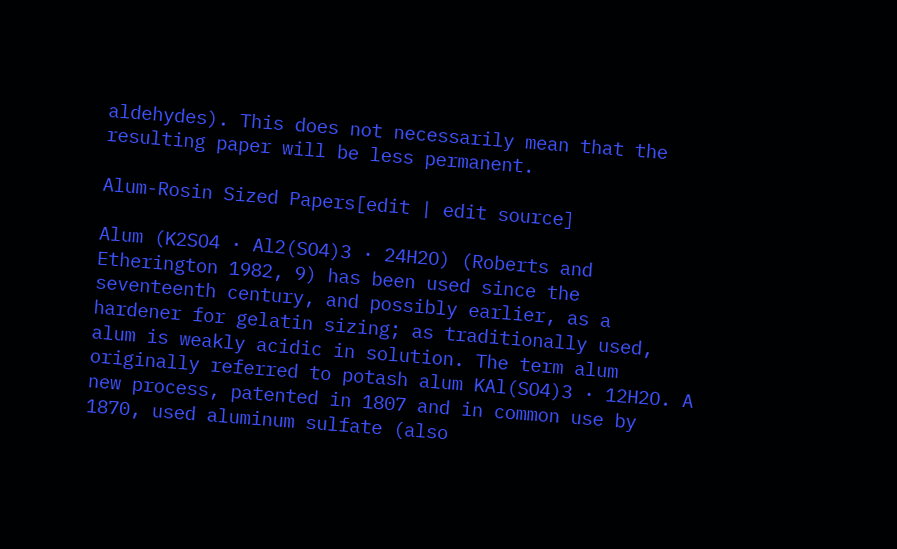aldehydes). This does not necessarily mean that the resulting paper will be less permanent.

Alum-Rosin Sized Papers[edit | edit source]

Alum (K2SO4 · Al2(SO4)3 · 24H2O) (Roberts and Etherington 1982, 9) has been used since the seventeenth century, and possibly earlier, as a hardener for gelatin sizing; as traditionally used, alum is weakly acidic in solution. The term alum originally referred to potash alum KAl(SO4)3 · 12H2O. A new process, patented in 1807 and in common use by 1870, used aluminum sulfate (also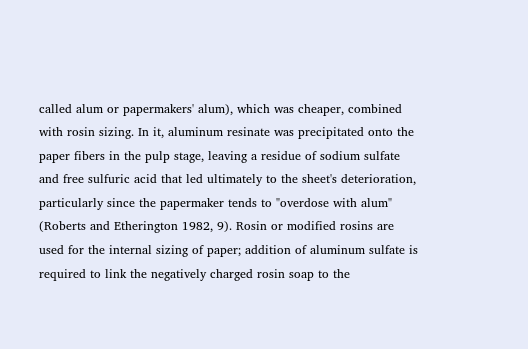called alum or papermakers' alum), which was cheaper, combined with rosin sizing. In it, aluminum resinate was precipitated onto the paper fibers in the pulp stage, leaving a residue of sodium sulfate and free sulfuric acid that led ultimately to the sheet's deterioration, particularly since the papermaker tends to "overdose with alum" (Roberts and Etherington 1982, 9). Rosin or modified rosins are used for the internal sizing of paper; addition of aluminum sulfate is required to link the negatively charged rosin soap to the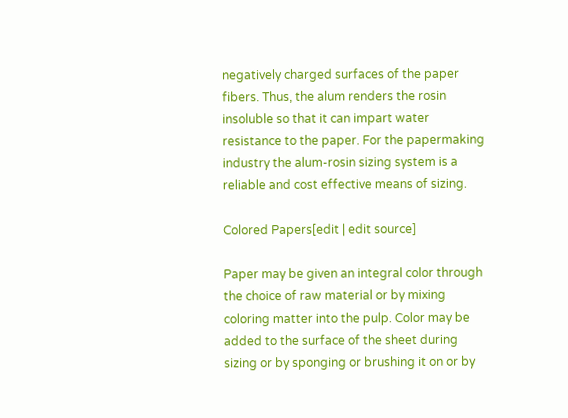negatively charged surfaces of the paper fibers. Thus, the alum renders the rosin insoluble so that it can impart water resistance to the paper. For the papermaking industry the alum-rosin sizing system is a reliable and cost effective means of sizing.

Colored Papers[edit | edit source]

Paper may be given an integral color through the choice of raw material or by mixing coloring matter into the pulp. Color may be added to the surface of the sheet during sizing or by sponging or brushing it on or by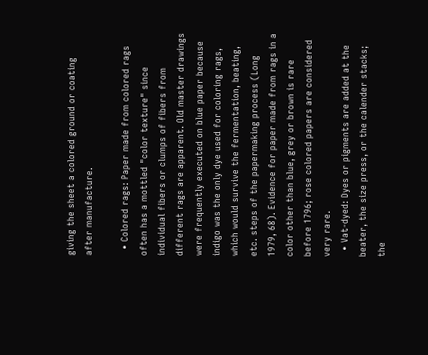giving the sheet a colored ground or coating after manufacture.

  • Colored rags: Paper made from colored rags often has a mottled "color texture" since individual fibers or clumps of fibers from different rags are apparent. Old master drawings were frequently executed on blue paper because indigo was the only dye used for coloring rags, which would survive the fermentation, beating, etc. steps of the papermaking process (Long 1979, 68). Evidence for paper made from rags in a color other than blue, grey or brown is rare before 1796; rose colored papers are considered very rare.
  • Vat-dyed: Dyes or pigments are added at the beater, the size press, or the calender stacks; the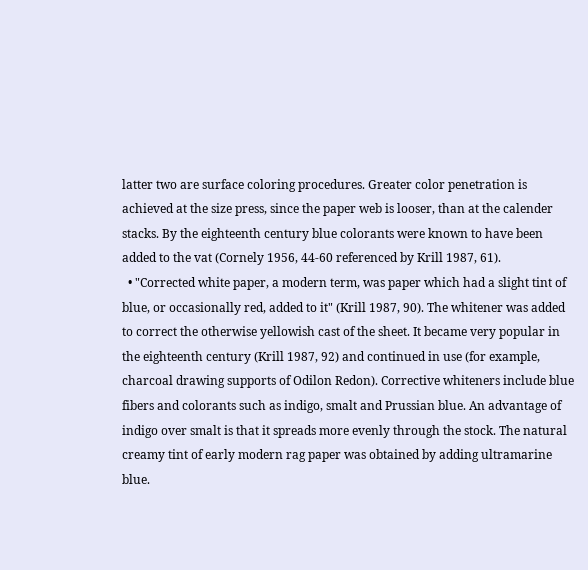latter two are surface coloring procedures. Greater color penetration is achieved at the size press, since the paper web is looser, than at the calender stacks. By the eighteenth century blue colorants were known to have been added to the vat (Cornely 1956, 44-60 referenced by Krill 1987, 61).
  • "Corrected white paper, a modern term, was paper which had a slight tint of blue, or occasionally red, added to it" (Krill 1987, 90). The whitener was added to correct the otherwise yellowish cast of the sheet. It became very popular in the eighteenth century (Krill 1987, 92) and continued in use (for example, charcoal drawing supports of Odilon Redon). Corrective whiteners include blue fibers and colorants such as indigo, smalt and Prussian blue. An advantage of indigo over smalt is that it spreads more evenly through the stock. The natural creamy tint of early modern rag paper was obtained by adding ultramarine blue.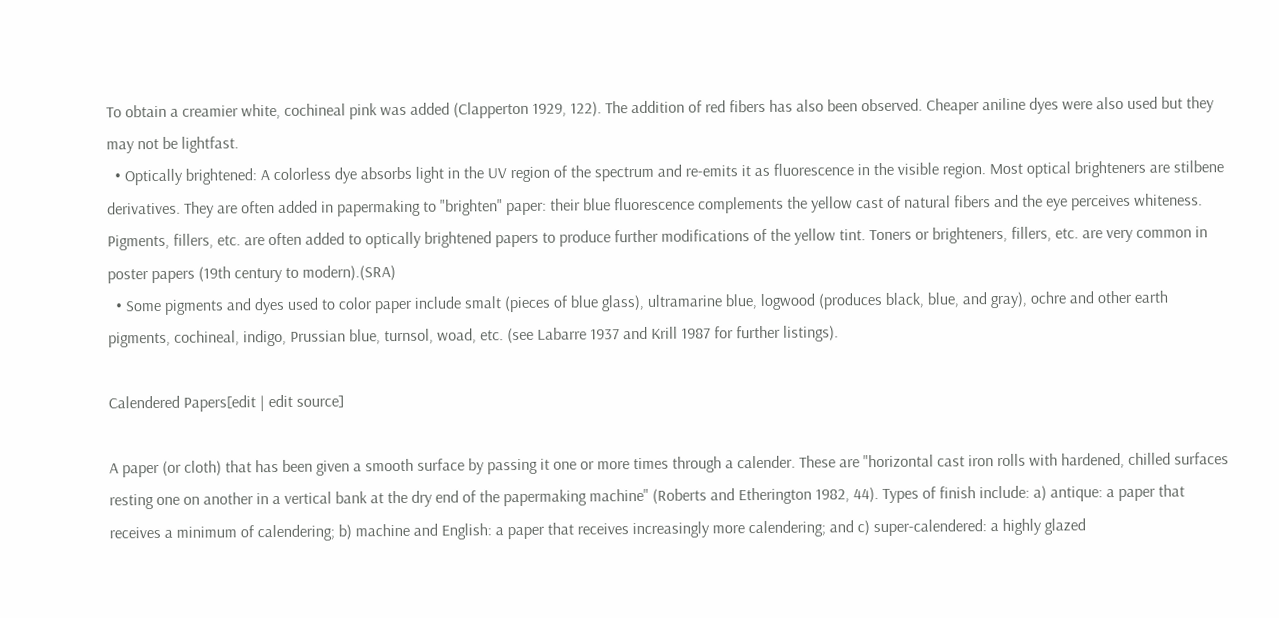To obtain a creamier white, cochineal pink was added (Clapperton 1929, 122). The addition of red fibers has also been observed. Cheaper aniline dyes were also used but they may not be lightfast.
  • Optically brightened: A colorless dye absorbs light in the UV region of the spectrum and re-emits it as fluorescence in the visible region. Most optical brighteners are stilbene derivatives. They are often added in papermaking to "brighten" paper: their blue fluorescence complements the yellow cast of natural fibers and the eye perceives whiteness. Pigments, fillers, etc. are often added to optically brightened papers to produce further modifications of the yellow tint. Toners or brighteners, fillers, etc. are very common in poster papers (19th century to modern).(SRA)
  • Some pigments and dyes used to color paper include smalt (pieces of blue glass), ultramarine blue, logwood (produces black, blue, and gray), ochre and other earth pigments, cochineal, indigo, Prussian blue, turnsol, woad, etc. (see Labarre 1937 and Krill 1987 for further listings).

Calendered Papers[edit | edit source]

A paper (or cloth) that has been given a smooth surface by passing it one or more times through a calender. These are "horizontal cast iron rolls with hardened, chilled surfaces resting one on another in a vertical bank at the dry end of the papermaking machine" (Roberts and Etherington 1982, 44). Types of finish include: a) antique: a paper that receives a minimum of calendering; b) machine and English: a paper that receives increasingly more calendering; and c) super-calendered: a highly glazed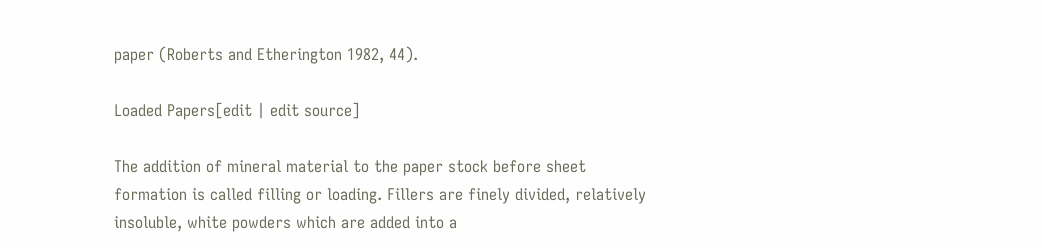paper (Roberts and Etherington 1982, 44).

Loaded Papers[edit | edit source]

The addition of mineral material to the paper stock before sheet formation is called filling or loading. Fillers are finely divided, relatively insoluble, white powders which are added into a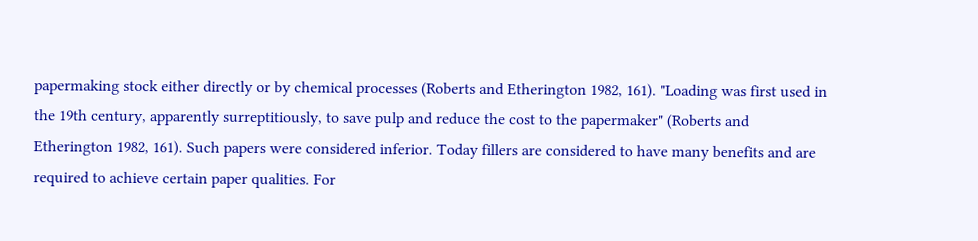papermaking stock either directly or by chemical processes (Roberts and Etherington 1982, 161). "Loading was first used in the 19th century, apparently surreptitiously, to save pulp and reduce the cost to the papermaker" (Roberts and Etherington 1982, 161). Such papers were considered inferior. Today fillers are considered to have many benefits and are required to achieve certain paper qualities. For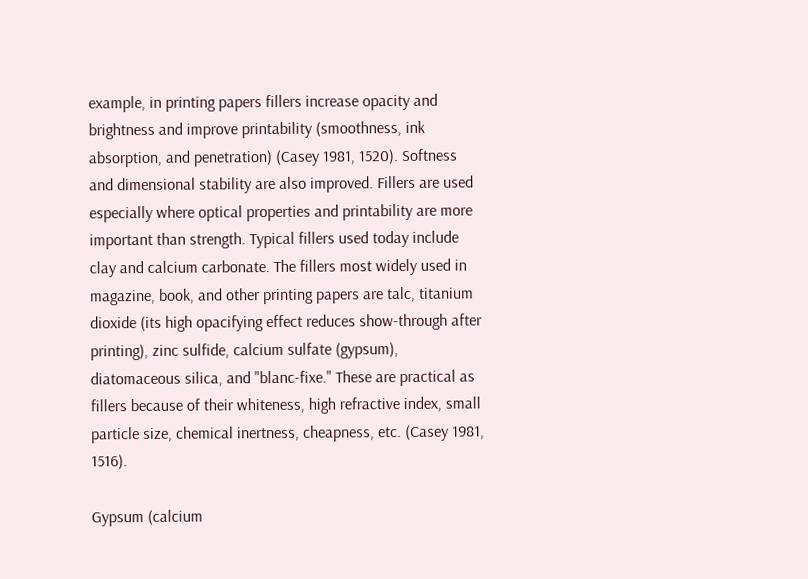example, in printing papers fillers increase opacity and brightness and improve printability (smoothness, ink absorption, and penetration) (Casey 1981, 1520). Softness and dimensional stability are also improved. Fillers are used especially where optical properties and printability are more important than strength. Typical fillers used today include clay and calcium carbonate. The fillers most widely used in magazine, book, and other printing papers are talc, titanium dioxide (its high opacifying effect reduces show-through after printing), zinc sulfide, calcium sulfate (gypsum), diatomaceous silica, and "blanc-fixe." These are practical as fillers because of their whiteness, high refractive index, small particle size, chemical inertness, cheapness, etc. (Casey 1981, 1516).

Gypsum (calcium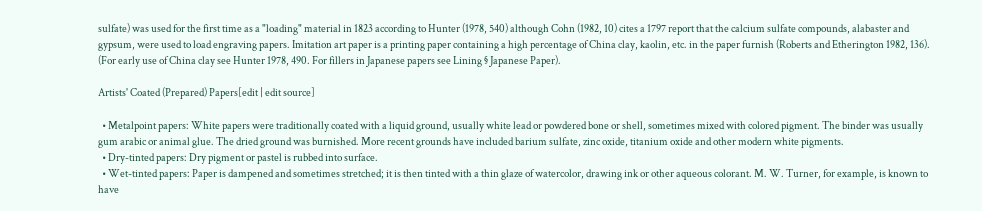sulfate) was used for the first time as a "loading" material in 1823 according to Hunter (1978, 540) although Cohn (1982, 10) cites a 1797 report that the calcium sulfate compounds, alabaster and gypsum, were used to load engraving papers. Imitation art paper is a printing paper containing a high percentage of China clay, kaolin, etc. in the paper furnish (Roberts and Etherington 1982, 136). (For early use of China clay see Hunter 1978, 490. For fillers in Japanese papers see Lining § Japanese Paper).

Artists' Coated (Prepared) Papers[edit | edit source]

  • Metalpoint papers: White papers were traditionally coated with a liquid ground, usually white lead or powdered bone or shell, sometimes mixed with colored pigment. The binder was usually gum arabic or animal glue. The dried ground was burnished. More recent grounds have included barium sulfate, zinc oxide, titanium oxide and other modern white pigments.
  • Dry-tinted papers: Dry pigment or pastel is rubbed into surface.
  • Wet-tinted papers: Paper is dampened and sometimes stretched; it is then tinted with a thin glaze of watercolor, drawing ink or other aqueous colorant. M. W. Turner, for example, is known to have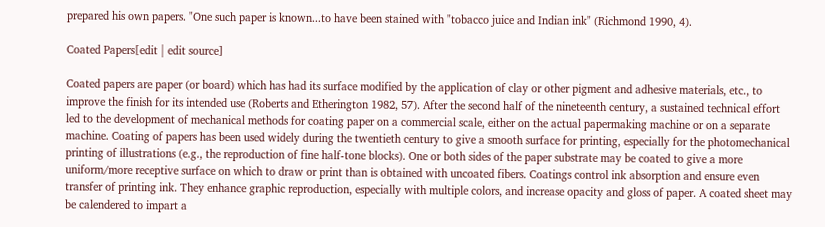prepared his own papers. "One such paper is known...to have been stained with "tobacco juice and Indian ink" (Richmond 1990, 4).

Coated Papers[edit | edit source]

Coated papers are paper (or board) which has had its surface modified by the application of clay or other pigment and adhesive materials, etc., to improve the finish for its intended use (Roberts and Etherington 1982, 57). After the second half of the nineteenth century, a sustained technical effort led to the development of mechanical methods for coating paper on a commercial scale, either on the actual papermaking machine or on a separate machine. Coating of papers has been used widely during the twentieth century to give a smooth surface for printing, especially for the photomechanical printing of illustrations (e.g., the reproduction of fine half-tone blocks). One or both sides of the paper substrate may be coated to give a more uniform/more receptive surface on which to draw or print than is obtained with uncoated fibers. Coatings control ink absorption and ensure even transfer of printing ink. They enhance graphic reproduction, especially with multiple colors, and increase opacity and gloss of paper. A coated sheet may be calendered to impart a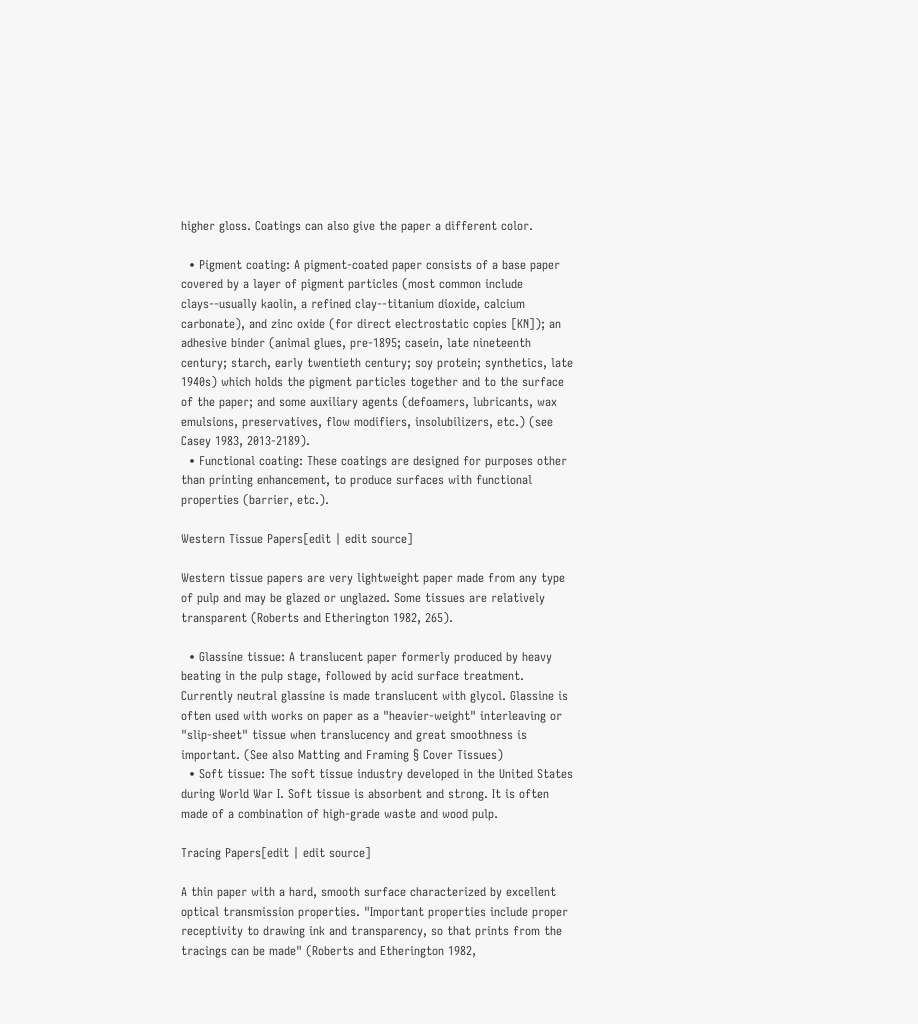higher gloss. Coatings can also give the paper a different color.

  • Pigment coating: A pigment-coated paper consists of a base paper covered by a layer of pigment particles (most common include clays--usually kaolin, a refined clay--titanium dioxide, calcium carbonate), and zinc oxide (for direct electrostatic copies [KN]); an adhesive binder (animal glues, pre-1895; casein, late nineteenth century; starch, early twentieth century; soy protein; synthetics, late 1940s) which holds the pigment particles together and to the surface of the paper; and some auxiliary agents (defoamers, lubricants, wax emulsions, preservatives, flow modifiers, insolubilizers, etc.) (see Casey 1983, 2013-2189).
  • Functional coating: These coatings are designed for purposes other than printing enhancement, to produce surfaces with functional properties (barrier, etc.).

Western Tissue Papers[edit | edit source]

Western tissue papers are very lightweight paper made from any type of pulp and may be glazed or unglazed. Some tissues are relatively transparent (Roberts and Etherington 1982, 265).

  • Glassine tissue: A translucent paper formerly produced by heavy beating in the pulp stage, followed by acid surface treatment. Currently neutral glassine is made translucent with glycol. Glassine is often used with works on paper as a "heavier-weight" interleaving or "slip-sheet" tissue when translucency and great smoothness is important. (See also Matting and Framing § Cover Tissues)
  • Soft tissue: The soft tissue industry developed in the United States during World War I. Soft tissue is absorbent and strong. It is often made of a combination of high-grade waste and wood pulp.

Tracing Papers[edit | edit source]

A thin paper with a hard, smooth surface characterized by excellent optical transmission properties. "Important properties include proper receptivity to drawing ink and transparency, so that prints from the tracings can be made" (Roberts and Etherington 1982,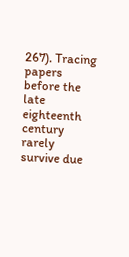267). Tracing papers before the late eighteenth century rarely survive due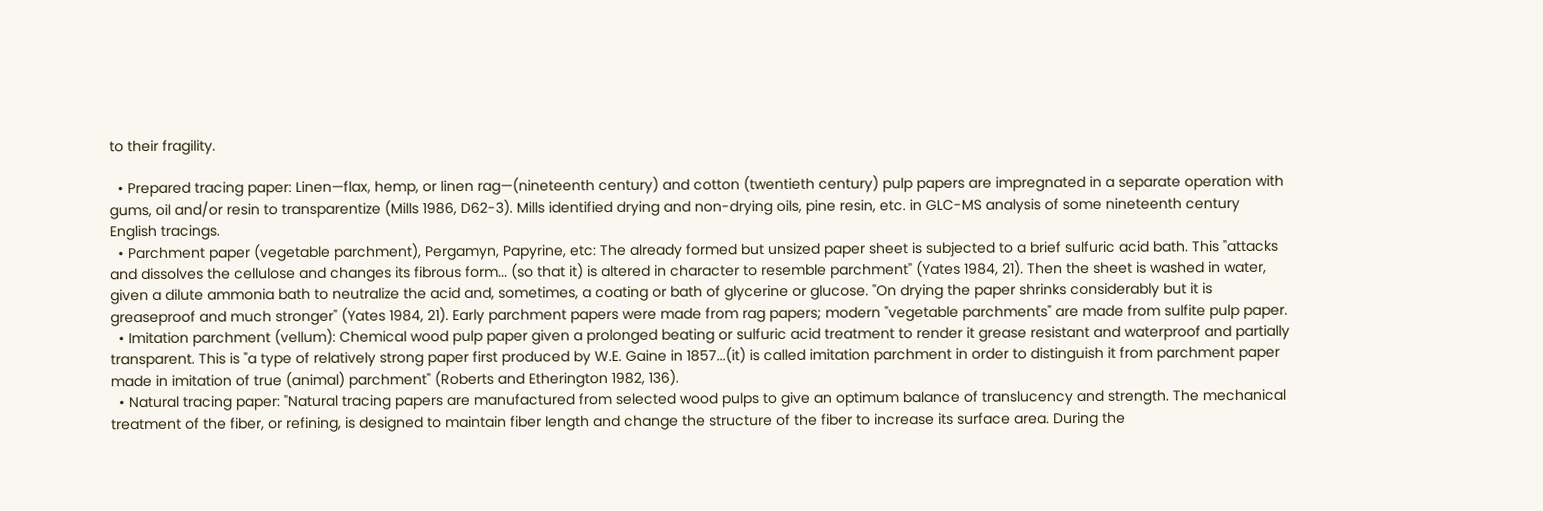to their fragility.

  • Prepared tracing paper: Linen—flax, hemp, or linen rag—(nineteenth century) and cotton (twentieth century) pulp papers are impregnated in a separate operation with gums, oil and/or resin to transparentize (Mills 1986, D62-3). Mills identified drying and non-drying oils, pine resin, etc. in GLC-MS analysis of some nineteenth century English tracings.
  • Parchment paper (vegetable parchment), Pergamyn, Papyrine, etc: The already formed but unsized paper sheet is subjected to a brief sulfuric acid bath. This "attacks and dissolves the cellulose and changes its fibrous form... (so that it) is altered in character to resemble parchment" (Yates 1984, 21). Then the sheet is washed in water, given a dilute ammonia bath to neutralize the acid and, sometimes, a coating or bath of glycerine or glucose. "On drying the paper shrinks considerably but it is greaseproof and much stronger" (Yates 1984, 21). Early parchment papers were made from rag papers; modern "vegetable parchments" are made from sulfite pulp paper.
  • Imitation parchment (vellum): Chemical wood pulp paper given a prolonged beating or sulfuric acid treatment to render it grease resistant and waterproof and partially transparent. This is "a type of relatively strong paper first produced by W.E. Gaine in 1857...(it) is called imitation parchment in order to distinguish it from parchment paper made in imitation of true (animal) parchment" (Roberts and Etherington 1982, 136).
  • Natural tracing paper: "Natural tracing papers are manufactured from selected wood pulps to give an optimum balance of translucency and strength. The mechanical treatment of the fiber, or refining, is designed to maintain fiber length and change the structure of the fiber to increase its surface area. During the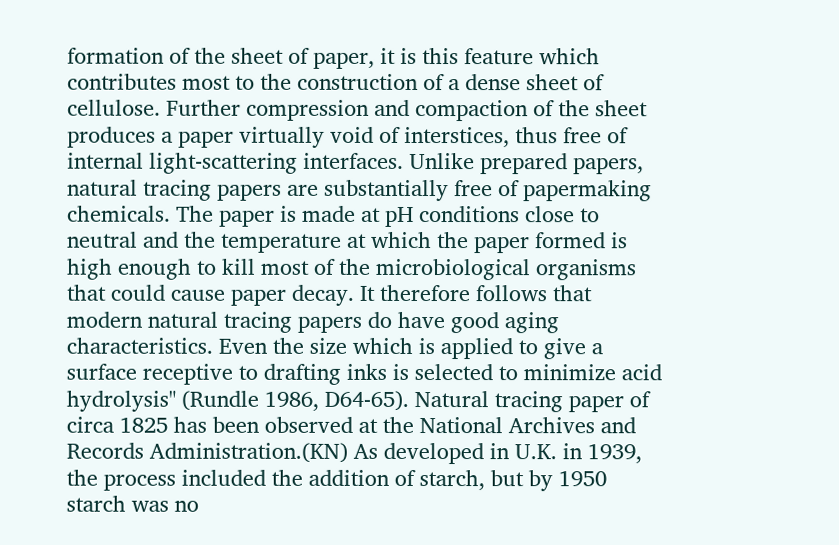formation of the sheet of paper, it is this feature which contributes most to the construction of a dense sheet of cellulose. Further compression and compaction of the sheet produces a paper virtually void of interstices, thus free of internal light-scattering interfaces. Unlike prepared papers, natural tracing papers are substantially free of papermaking chemicals. The paper is made at pH conditions close to neutral and the temperature at which the paper formed is high enough to kill most of the microbiological organisms that could cause paper decay. It therefore follows that modern natural tracing papers do have good aging characteristics. Even the size which is applied to give a surface receptive to drafting inks is selected to minimize acid hydrolysis" (Rundle 1986, D64-65). Natural tracing paper of circa 1825 has been observed at the National Archives and Records Administration.(KN) As developed in U.K. in 1939, the process included the addition of starch, but by 1950 starch was no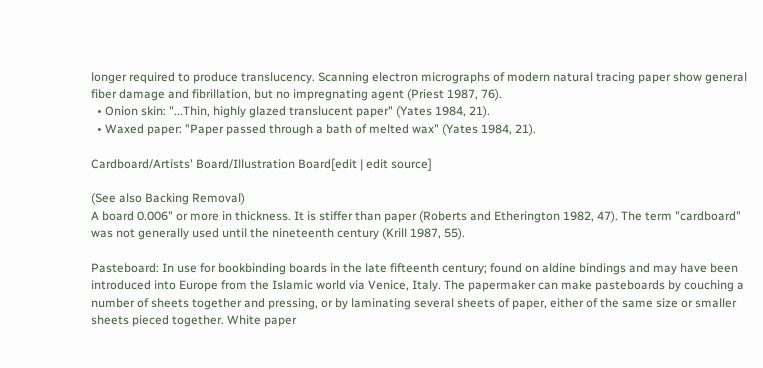longer required to produce translucency. Scanning electron micrographs of modern natural tracing paper show general fiber damage and fibrillation, but no impregnating agent (Priest 1987, 76).
  • Onion skin: "...Thin, highly glazed translucent paper" (Yates 1984, 21).
  • Waxed paper: "Paper passed through a bath of melted wax" (Yates 1984, 21).

Cardboard/Artists' Board/Illustration Board[edit | edit source]

(See also Backing Removal)
A board 0.006" or more in thickness. It is stiffer than paper (Roberts and Etherington 1982, 47). The term "cardboard" was not generally used until the nineteenth century (Krill 1987, 55).

Pasteboard: In use for bookbinding boards in the late fifteenth century; found on aldine bindings and may have been introduced into Europe from the Islamic world via Venice, Italy. The papermaker can make pasteboards by couching a number of sheets together and pressing, or by laminating several sheets of paper, either of the same size or smaller sheets pieced together. White paper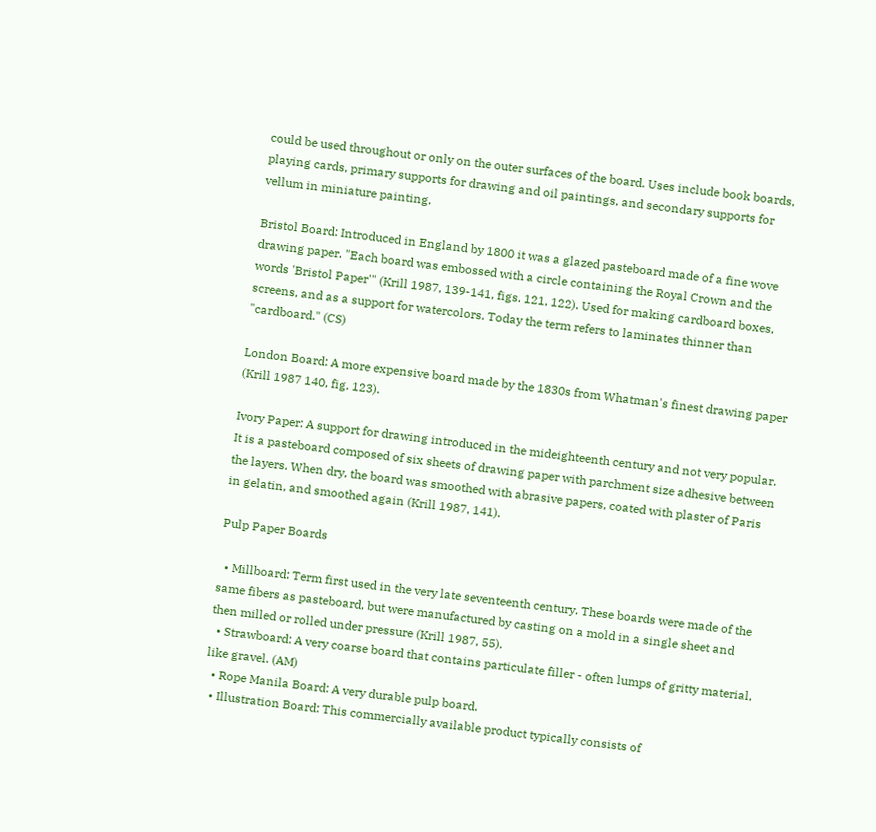could be used throughout or only on the outer surfaces of the board. Uses include book boards, playing cards, primary supports for drawing and oil paintings, and secondary supports for vellum in miniature painting.

Bristol Board: Introduced in England by 1800 it was a glazed pasteboard made of a fine wove drawing paper. "Each board was embossed with a circle containing the Royal Crown and the words 'Bristol Paper'" (Krill 1987, 139-141, figs. 121, 122). Used for making cardboard boxes, screens, and as a support for watercolors. Today the term refers to laminates thinner than "cardboard." (CS)

London Board: A more expensive board made by the 1830s from Whatman's finest drawing paper (Krill 1987 140, fig. 123).

Ivory Paper: A support for drawing introduced in the mideighteenth century and not very popular. It is a pasteboard composed of six sheets of drawing paper with parchment size adhesive between the layers. When dry, the board was smoothed with abrasive papers, coated with plaster of Paris in gelatin, and smoothed again (Krill 1987, 141).

Pulp Paper Boards

  • Millboard: Term first used in the very late seventeenth century. These boards were made of the same fibers as pasteboard, but were manufactured by casting on a mold in a single sheet and then milled or rolled under pressure (Krill 1987, 55).
  • Strawboard: A very coarse board that contains particulate filler - often lumps of gritty material, like gravel. (AM)
  • Rope Manila Board: A very durable pulp board.
  • Illustration Board: This commercially available product typically consists of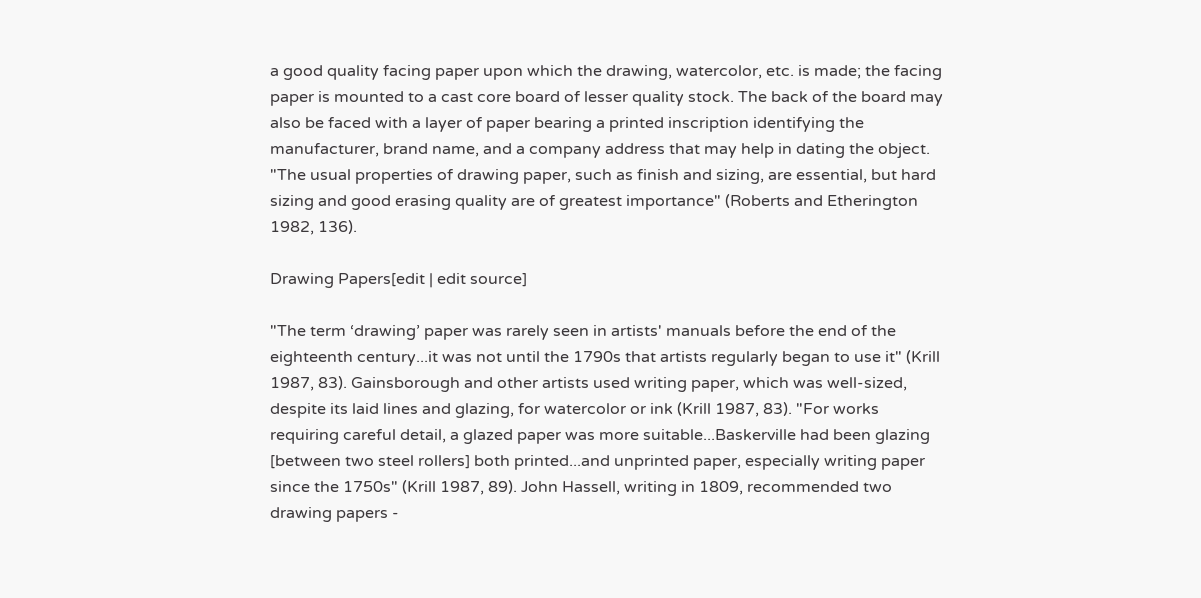a good quality facing paper upon which the drawing, watercolor, etc. is made; the facing paper is mounted to a cast core board of lesser quality stock. The back of the board may also be faced with a layer of paper bearing a printed inscription identifying the manufacturer, brand name, and a company address that may help in dating the object. "The usual properties of drawing paper, such as finish and sizing, are essential, but hard sizing and good erasing quality are of greatest importance" (Roberts and Etherington 1982, 136).

Drawing Papers[edit | edit source]

"The term ‘drawing’ paper was rarely seen in artists' manuals before the end of the eighteenth century...it was not until the 1790s that artists regularly began to use it" (Krill 1987, 83). Gainsborough and other artists used writing paper, which was well-sized, despite its laid lines and glazing, for watercolor or ink (Krill 1987, 83). "For works requiring careful detail, a glazed paper was more suitable...Baskerville had been glazing [between two steel rollers] both printed...and unprinted paper, especially writing paper since the 1750s" (Krill 1987, 89). John Hassell, writing in 1809, recommended two drawing papers -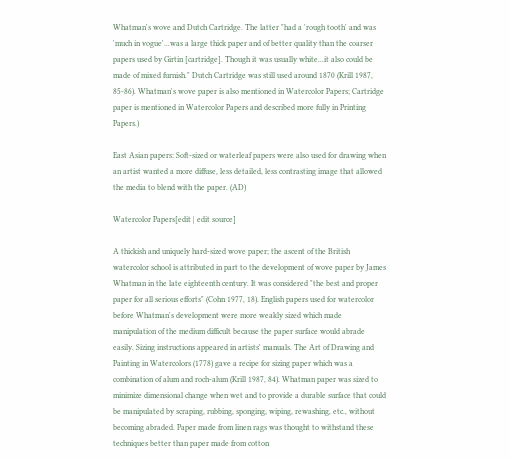Whatman's wove and Dutch Cartridge. The latter "had a 'rough tooth' and was 'much in vogue'...was a large thick paper and of better quality than the coarser papers used by Girtin [cartridge]. Though it was usually white...it also could be made of mixed furnish." Dutch Cartridge was still used around 1870 (Krill 1987, 85-86). Whatman's wove paper is also mentioned in Watercolor Papers; Cartridge paper is mentioned in Watercolor Papers and described more fully in Printing Papers.)

East Asian papers: Soft-sized or waterleaf papers were also used for drawing when an artist wanted a more diffuse, less detailed, less contrasting image that allowed the media to blend with the paper. (AD)

Watercolor Papers[edit | edit source]

A thickish and uniquely hard-sized wove paper; the ascent of the British watercolor school is attributed in part to the development of wove paper by James Whatman in the late eighteenth century. It was considered "the best and proper paper for all serious efforts" (Cohn 1977, 18). English papers used for watercolor before Whatman's development were more weakly sized which made manipulation of the medium difficult because the paper surface would abrade easily. Sizing instructions appeared in artists' manuals. The Art of Drawing and Painting in Watercolors (1778) gave a recipe for sizing paper which was a combination of alum and roch-alum (Krill 1987, 84). Whatman paper was sized to minimize dimensional change when wet and to provide a durable surface that could be manipulated by scraping, rubbing, sponging, wiping, rewashing, etc., without becoming abraded. Paper made from linen rags was thought to withstand these techniques better than paper made from cotton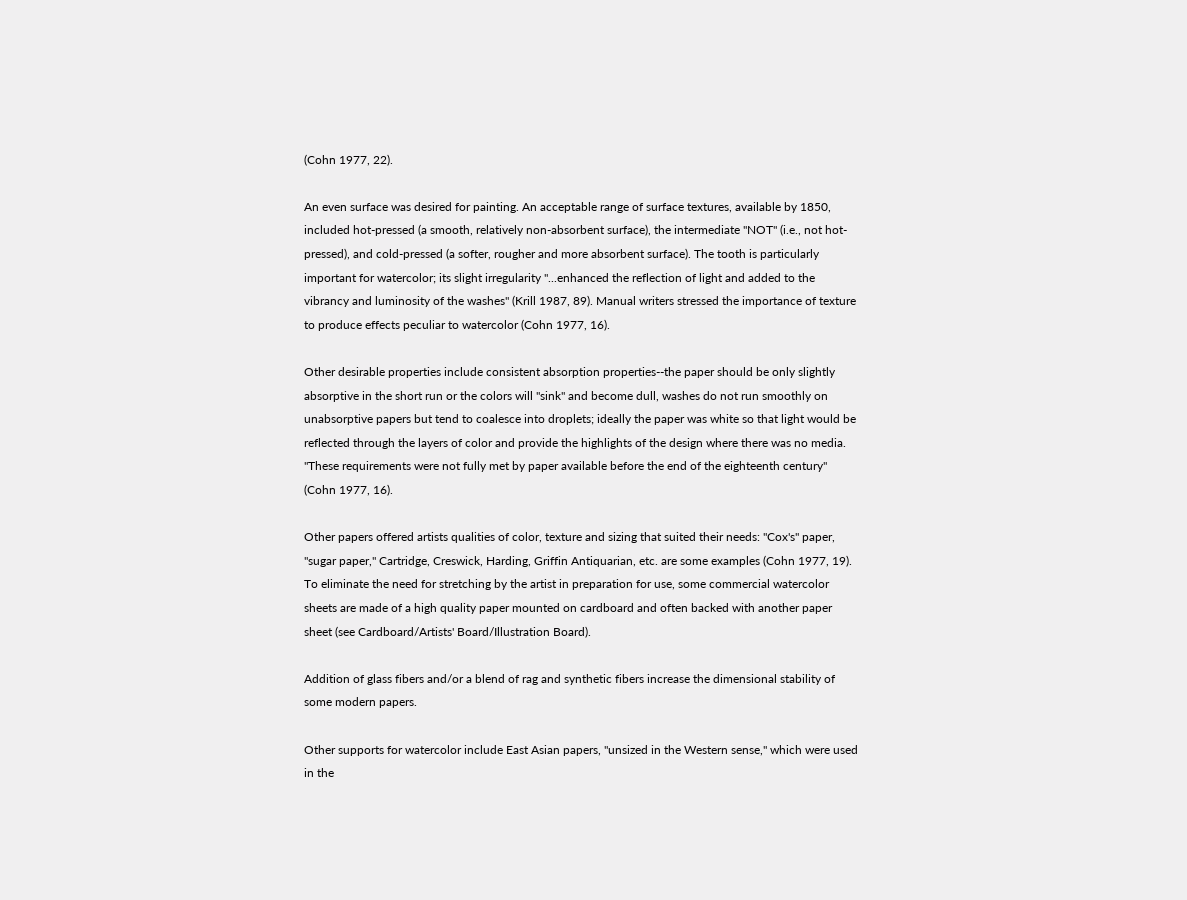(Cohn 1977, 22).

An even surface was desired for painting. An acceptable range of surface textures, available by 1850, included hot-pressed (a smooth, relatively non-absorbent surface), the intermediate "NOT" (i.e., not hot-pressed), and cold-pressed (a softer, rougher and more absorbent surface). The tooth is particularly important for watercolor; its slight irregularity "...enhanced the reflection of light and added to the vibrancy and luminosity of the washes" (Krill 1987, 89). Manual writers stressed the importance of texture to produce effects peculiar to watercolor (Cohn 1977, 16).

Other desirable properties include consistent absorption properties--the paper should be only slightly absorptive in the short run or the colors will "sink" and become dull, washes do not run smoothly on unabsorptive papers but tend to coalesce into droplets; ideally the paper was white so that light would be reflected through the layers of color and provide the highlights of the design where there was no media. "These requirements were not fully met by paper available before the end of the eighteenth century" (Cohn 1977, 16).

Other papers offered artists qualities of color, texture and sizing that suited their needs: "Cox's" paper, "sugar paper," Cartridge, Creswick, Harding, Griffin Antiquarian, etc. are some examples (Cohn 1977, 19). To eliminate the need for stretching by the artist in preparation for use, some commercial watercolor sheets are made of a high quality paper mounted on cardboard and often backed with another paper sheet (see Cardboard/Artists' Board/Illustration Board).

Addition of glass fibers and/or a blend of rag and synthetic fibers increase the dimensional stability of some modern papers.

Other supports for watercolor include East Asian papers, "unsized in the Western sense," which were used in the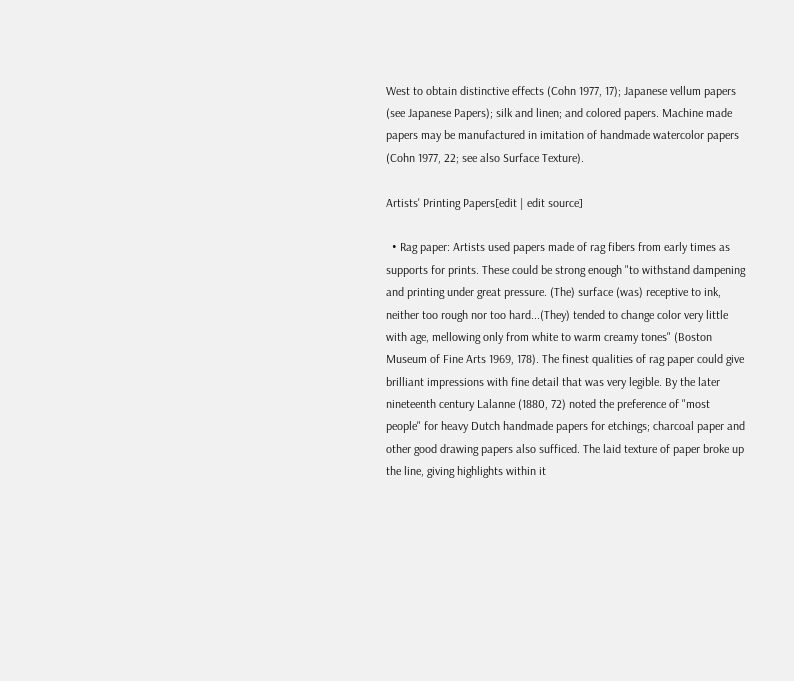West to obtain distinctive effects (Cohn 1977, 17); Japanese vellum papers (see Japanese Papers); silk and linen; and colored papers. Machine made papers may be manufactured in imitation of handmade watercolor papers (Cohn 1977, 22; see also Surface Texture).

Artists' Printing Papers[edit | edit source]

  • Rag paper: Artists used papers made of rag fibers from early times as supports for prints. These could be strong enough "to withstand dampening and printing under great pressure. (The) surface (was) receptive to ink, neither too rough nor too hard...(They) tended to change color very little with age, mellowing only from white to warm creamy tones" (Boston Museum of Fine Arts 1969, 178). The finest qualities of rag paper could give brilliant impressions with fine detail that was very legible. By the later nineteenth century Lalanne (1880, 72) noted the preference of "most people" for heavy Dutch handmade papers for etchings; charcoal paper and other good drawing papers also sufficed. The laid texture of paper broke up the line, giving highlights within it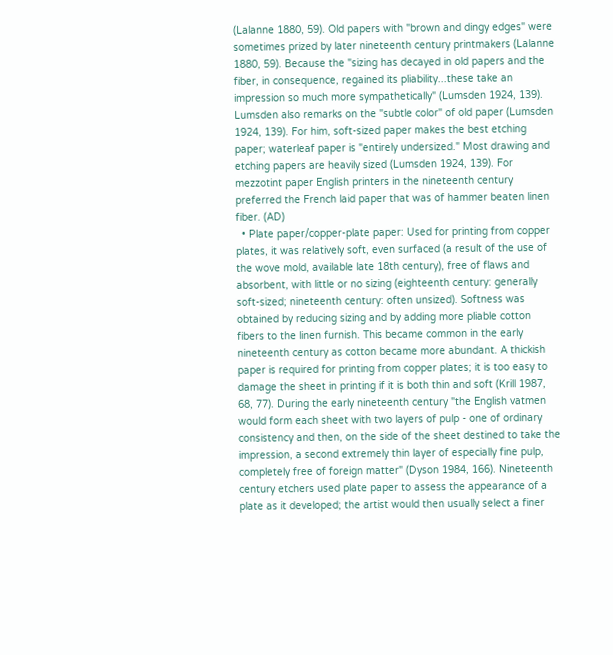(Lalanne 1880, 59). Old papers with "brown and dingy edges" were sometimes prized by later nineteenth century printmakers (Lalanne 1880, 59). Because the "sizing has decayed in old papers and the fiber, in consequence, regained its pliability...these take an impression so much more sympathetically" (Lumsden 1924, 139). Lumsden also remarks on the "subtle color" of old paper (Lumsden 1924, 139). For him, soft-sized paper makes the best etching paper; waterleaf paper is "entirely undersized." Most drawing and etching papers are heavily sized (Lumsden 1924, 139). For mezzotint paper English printers in the nineteenth century preferred the French laid paper that was of hammer beaten linen fiber. (AD)
  • Plate paper/copper-plate paper: Used for printing from copper plates, it was relatively soft, even surfaced (a result of the use of the wove mold, available late 18th century), free of flaws and absorbent, with little or no sizing (eighteenth century: generally soft-sized; nineteenth century: often unsized). Softness was obtained by reducing sizing and by adding more pliable cotton fibers to the linen furnish. This became common in the early nineteenth century as cotton became more abundant. A thickish paper is required for printing from copper plates; it is too easy to damage the sheet in printing if it is both thin and soft (Krill 1987, 68, 77). During the early nineteenth century "the English vatmen would form each sheet with two layers of pulp - one of ordinary consistency and then, on the side of the sheet destined to take the impression, a second extremely thin layer of especially fine pulp, completely free of foreign matter" (Dyson 1984, 166). Nineteenth century etchers used plate paper to assess the appearance of a plate as it developed; the artist would then usually select a finer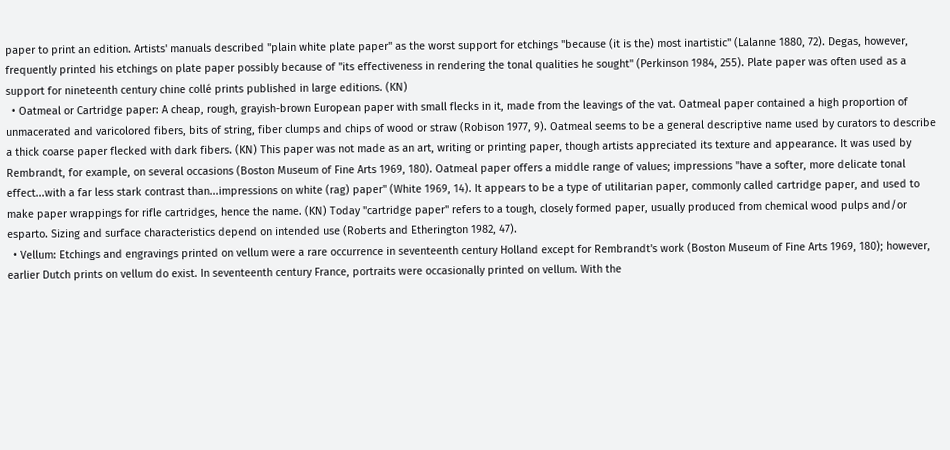paper to print an edition. Artists' manuals described "plain white plate paper" as the worst support for etchings "because (it is the) most inartistic" (Lalanne 1880, 72). Degas, however, frequently printed his etchings on plate paper possibly because of "its effectiveness in rendering the tonal qualities he sought" (Perkinson 1984, 255). Plate paper was often used as a support for nineteenth century chine collé prints published in large editions. (KN)
  • Oatmeal or Cartridge paper: A cheap, rough, grayish-brown European paper with small flecks in it, made from the leavings of the vat. Oatmeal paper contained a high proportion of unmacerated and varicolored fibers, bits of string, fiber clumps and chips of wood or straw (Robison 1977, 9). Oatmeal seems to be a general descriptive name used by curators to describe a thick coarse paper flecked with dark fibers. (KN) This paper was not made as an art, writing or printing paper, though artists appreciated its texture and appearance. It was used by Rembrandt, for example, on several occasions (Boston Museum of Fine Arts 1969, 180). Oatmeal paper offers a middle range of values; impressions "have a softer, more delicate tonal effect...with a far less stark contrast than...impressions on white (rag) paper" (White 1969, 14). It appears to be a type of utilitarian paper, commonly called cartridge paper, and used to make paper wrappings for rifle cartridges, hence the name. (KN) Today "cartridge paper" refers to a tough, closely formed paper, usually produced from chemical wood pulps and/or esparto. Sizing and surface characteristics depend on intended use (Roberts and Etherington 1982, 47).
  • Vellum: Etchings and engravings printed on vellum were a rare occurrence in seventeenth century Holland except for Rembrandt's work (Boston Museum of Fine Arts 1969, 180); however, earlier Dutch prints on vellum do exist. In seventeenth century France, portraits were occasionally printed on vellum. With the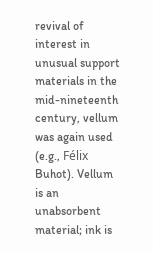revival of interest in unusual support materials in the mid-nineteenth century, vellum was again used (e.g., Félix Buhot). Vellum is an unabsorbent material; ink is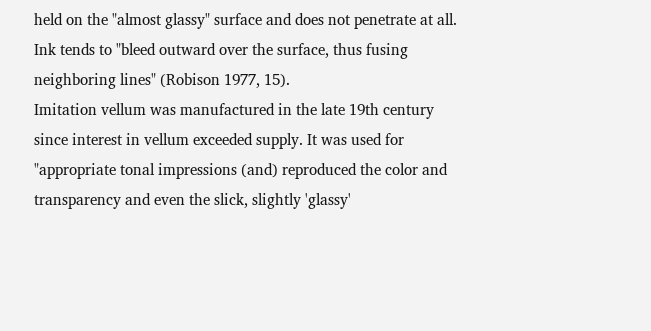held on the "almost glassy" surface and does not penetrate at all. Ink tends to "bleed outward over the surface, thus fusing neighboring lines" (Robison 1977, 15).
Imitation vellum was manufactured in the late 19th century since interest in vellum exceeded supply. It was used for "appropriate tonal impressions (and) reproduced the color and transparency and even the slick, slightly 'glassy'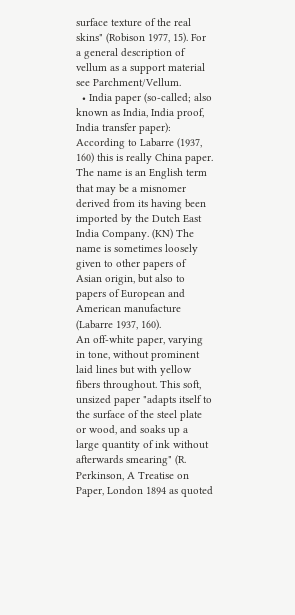surface texture of the real skins" (Robison 1977, 15). For a general description of vellum as a support material see Parchment/Vellum.
  • India paper (so-called; also known as India, India proof, India transfer paper): According to Labarre (1937, 160) this is really China paper. The name is an English term that may be a misnomer derived from its having been imported by the Dutch East India Company. (KN) The name is sometimes loosely given to other papers of Asian origin, but also to papers of European and American manufacture (Labarre 1937, 160).
An off-white paper, varying in tone, without prominent laid lines but with yellow fibers throughout. This soft, unsized paper "adapts itself to the surface of the steel plate or wood, and soaks up a large quantity of ink without afterwards smearing" (R. Perkinson, A Treatise on Paper, London 1894 as quoted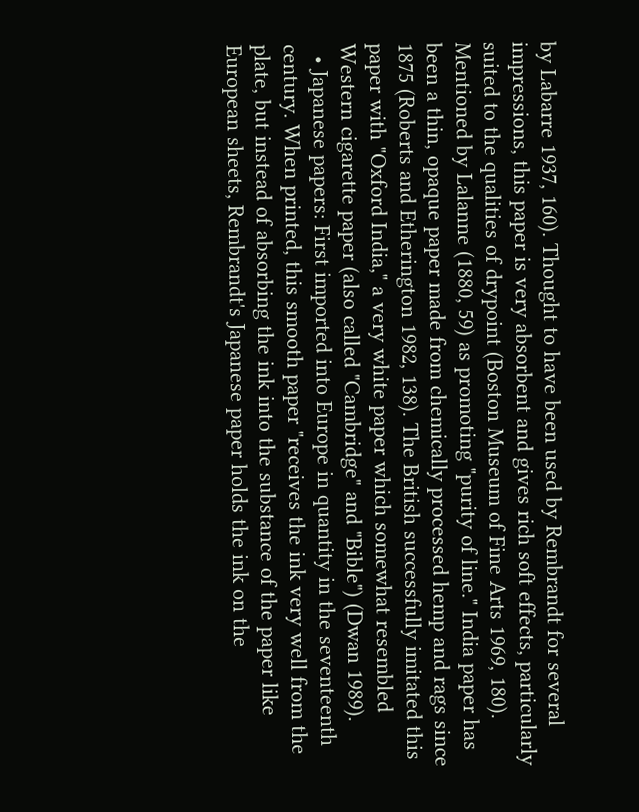by Labarre 1937, 160). Thought to have been used by Rembrandt for several impressions, this paper is very absorbent and gives rich soft effects, particularly suited to the qualities of drypoint (Boston Museum of Fine Arts 1969, 180). Mentioned by Lalanne (1880, 59) as promoting "purity of line." India paper has been a thin, opaque paper made from chemically processed hemp and rags since 1875 (Roberts and Etherington 1982, 138). The British successfully imitated this paper with "Oxford India," a very white paper which somewhat resembled Western cigarette paper (also called "Cambridge" and "Bible") (Dwan 1989).
  • Japanese papers: First imported into Europe in quantity in the seventeenth century. When printed, this smooth paper "receives the ink very well from the plate, but instead of absorbing the ink into the substance of the paper like European sheets, Rembrandt's Japanese paper holds the ink on the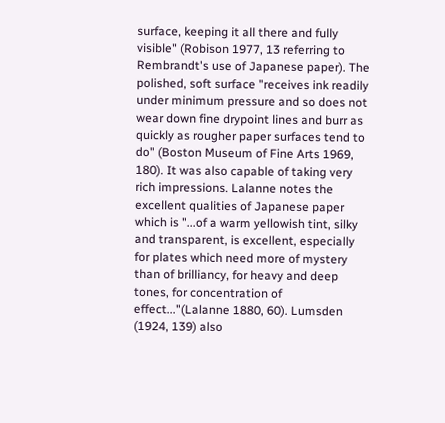surface, keeping it all there and fully visible" (Robison 1977, 13 referring to Rembrandt's use of Japanese paper). The polished, soft surface "receives ink readily under minimum pressure and so does not wear down fine drypoint lines and burr as quickly as rougher paper surfaces tend to do" (Boston Museum of Fine Arts 1969, 180). It was also capable of taking very rich impressions. Lalanne notes the excellent qualities of Japanese paper which is "...of a warm yellowish tint, silky and transparent, is excellent, especially for plates which need more of mystery than of brilliancy, for heavy and deep tones, for concentration of effect..."(Lalanne 1880, 60). Lumsden (1924, 139) also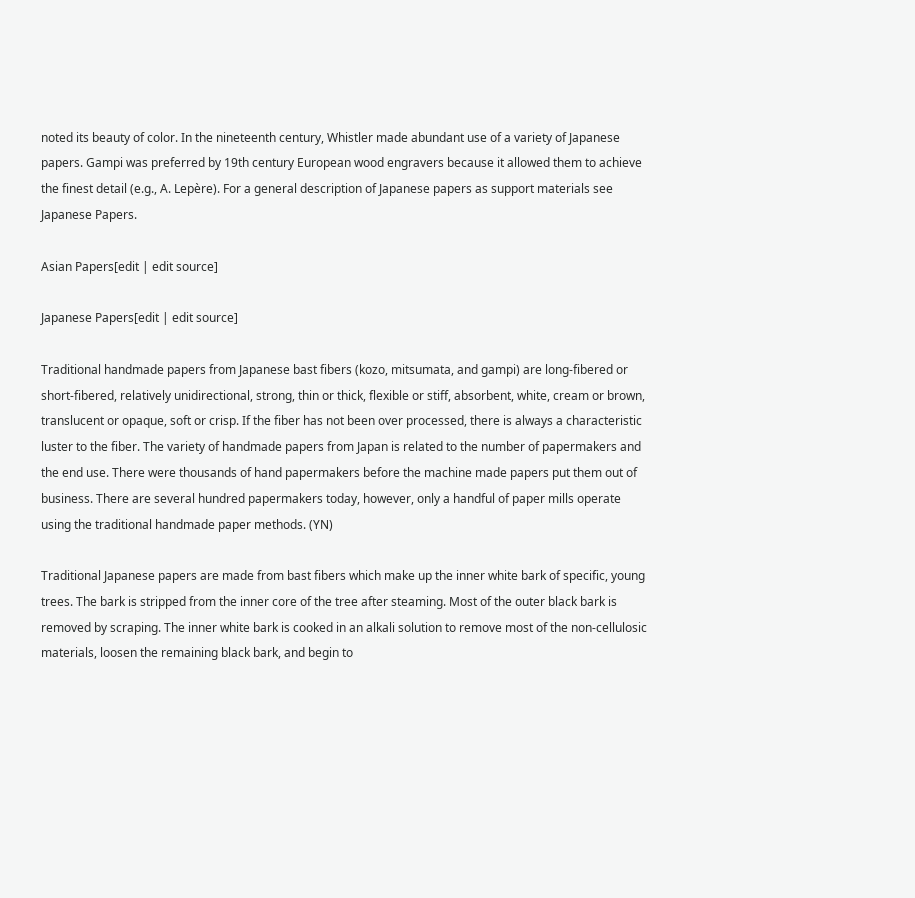noted its beauty of color. In the nineteenth century, Whistler made abundant use of a variety of Japanese papers. Gampi was preferred by 19th century European wood engravers because it allowed them to achieve the finest detail (e.g., A. Lepère). For a general description of Japanese papers as support materials see Japanese Papers.

Asian Papers[edit | edit source]

Japanese Papers[edit | edit source]

Traditional handmade papers from Japanese bast fibers (kozo, mitsumata, and gampi) are long-fibered or short-fibered, relatively unidirectional, strong, thin or thick, flexible or stiff, absorbent, white, cream or brown, translucent or opaque, soft or crisp. If the fiber has not been over processed, there is always a characteristic luster to the fiber. The variety of handmade papers from Japan is related to the number of papermakers and the end use. There were thousands of hand papermakers before the machine made papers put them out of business. There are several hundred papermakers today, however, only a handful of paper mills operate using the traditional handmade paper methods. (YN)

Traditional Japanese papers are made from bast fibers which make up the inner white bark of specific, young trees. The bark is stripped from the inner core of the tree after steaming. Most of the outer black bark is removed by scraping. The inner white bark is cooked in an alkali solution to remove most of the non-cellulosic materials, loosen the remaining black bark, and begin to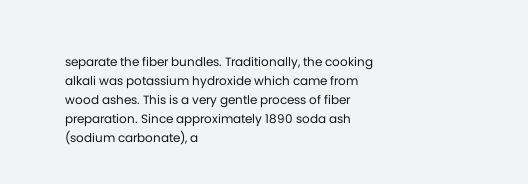separate the fiber bundles. Traditionally, the cooking alkali was potassium hydroxide which came from wood ashes. This is a very gentle process of fiber preparation. Since approximately 1890 soda ash (sodium carbonate), a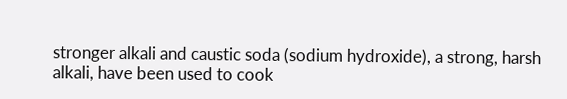stronger alkali and caustic soda (sodium hydroxide), a strong, harsh alkali, have been used to cook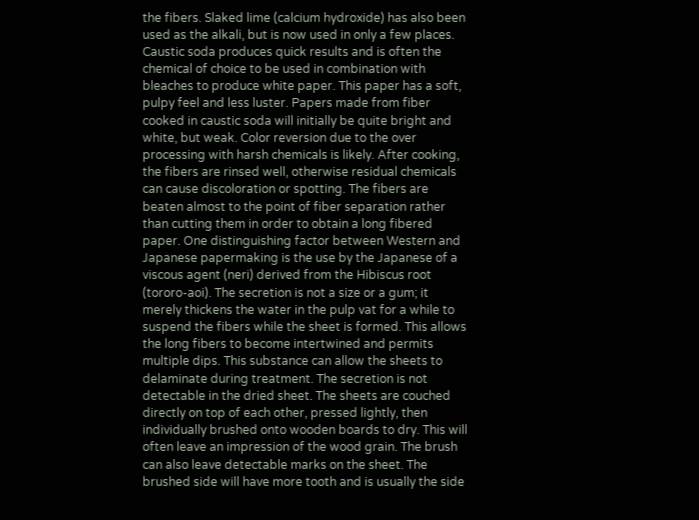the fibers. Slaked lime (calcium hydroxide) has also been used as the alkali, but is now used in only a few places. Caustic soda produces quick results and is often the chemical of choice to be used in combination with bleaches to produce white paper. This paper has a soft, pulpy feel and less luster. Papers made from fiber cooked in caustic soda will initially be quite bright and white, but weak. Color reversion due to the over processing with harsh chemicals is likely. After cooking, the fibers are rinsed well, otherwise residual chemicals can cause discoloration or spotting. The fibers are beaten almost to the point of fiber separation rather than cutting them in order to obtain a long fibered paper. One distinguishing factor between Western and Japanese papermaking is the use by the Japanese of a viscous agent (neri) derived from the Hibiscus root (tororo-aoi). The secretion is not a size or a gum; it merely thickens the water in the pulp vat for a while to suspend the fibers while the sheet is formed. This allows the long fibers to become intertwined and permits multiple dips. This substance can allow the sheets to delaminate during treatment. The secretion is not detectable in the dried sheet. The sheets are couched directly on top of each other, pressed lightly, then individually brushed onto wooden boards to dry. This will often leave an impression of the wood grain. The brush can also leave detectable marks on the sheet. The brushed side will have more tooth and is usually the side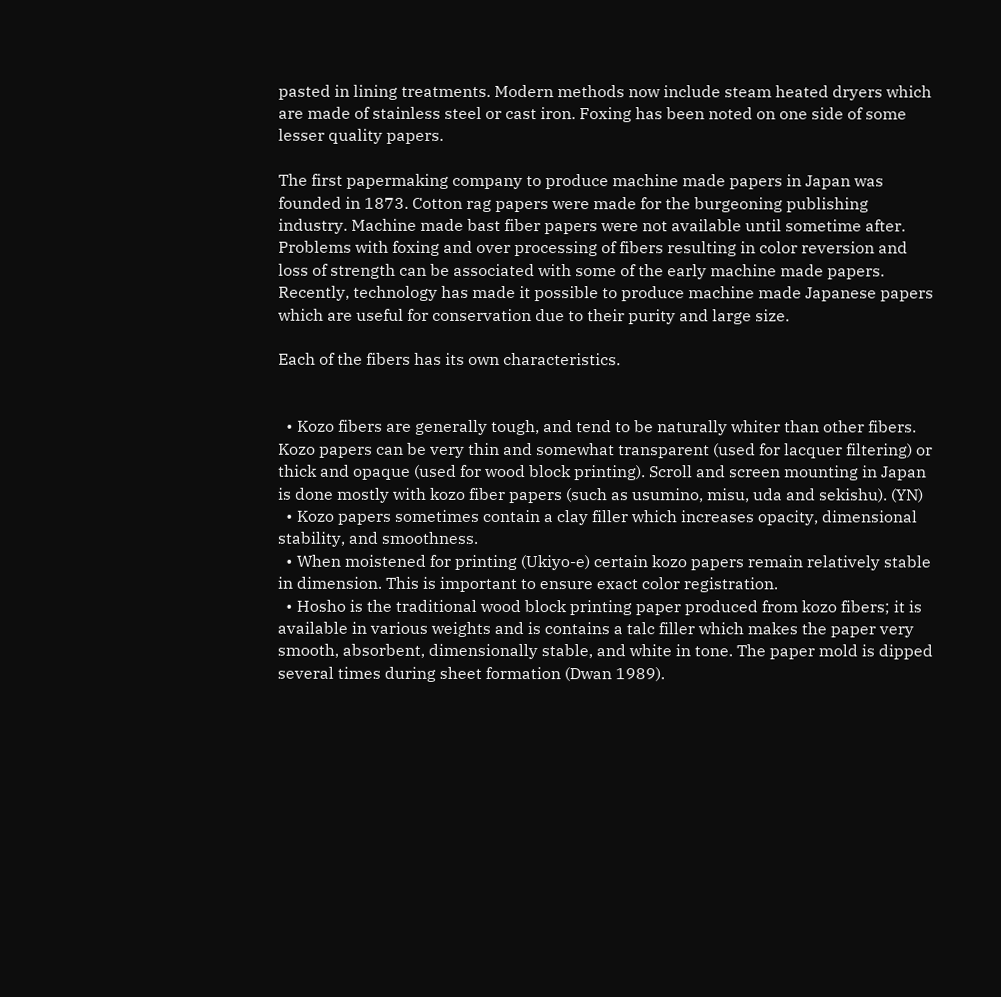pasted in lining treatments. Modern methods now include steam heated dryers which are made of stainless steel or cast iron. Foxing has been noted on one side of some lesser quality papers.

The first papermaking company to produce machine made papers in Japan was founded in 1873. Cotton rag papers were made for the burgeoning publishing industry. Machine made bast fiber papers were not available until sometime after. Problems with foxing and over processing of fibers resulting in color reversion and loss of strength can be associated with some of the early machine made papers. Recently, technology has made it possible to produce machine made Japanese papers which are useful for conservation due to their purity and large size.

Each of the fibers has its own characteristics.


  • Kozo fibers are generally tough, and tend to be naturally whiter than other fibers. Kozo papers can be very thin and somewhat transparent (used for lacquer filtering) or thick and opaque (used for wood block printing). Scroll and screen mounting in Japan is done mostly with kozo fiber papers (such as usumino, misu, uda and sekishu). (YN)
  • Kozo papers sometimes contain a clay filler which increases opacity, dimensional stability, and smoothness.
  • When moistened for printing (Ukiyo-e) certain kozo papers remain relatively stable in dimension. This is important to ensure exact color registration.
  • Hosho is the traditional wood block printing paper produced from kozo fibers; it is available in various weights and is contains a talc filler which makes the paper very smooth, absorbent, dimensionally stable, and white in tone. The paper mold is dipped several times during sheet formation (Dwan 1989).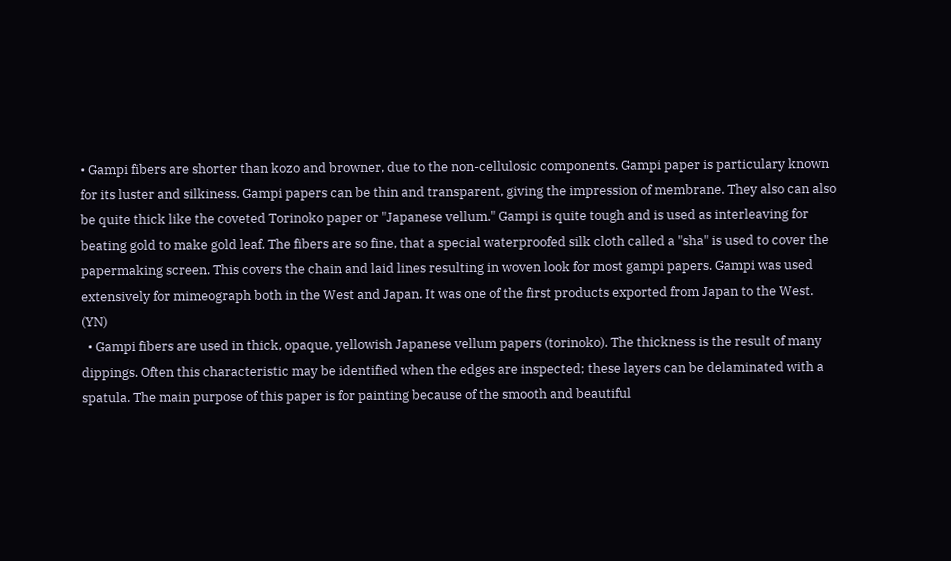• Gampi fibers are shorter than kozo and browner, due to the non-cellulosic components. Gampi paper is particulary known for its luster and silkiness. Gampi papers can be thin and transparent, giving the impression of membrane. They also can also be quite thick like the coveted Torinoko paper or "Japanese vellum." Gampi is quite tough and is used as interleaving for beating gold to make gold leaf. The fibers are so fine, that a special waterproofed silk cloth called a "sha" is used to cover the papermaking screen. This covers the chain and laid lines resulting in woven look for most gampi papers. Gampi was used extensively for mimeograph both in the West and Japan. It was one of the first products exported from Japan to the West. (YN)
  • Gampi fibers are used in thick, opaque, yellowish Japanese vellum papers (torinoko). The thickness is the result of many dippings. Often this characteristic may be identified when the edges are inspected; these layers can be delaminated with a spatula. The main purpose of this paper is for painting because of the smooth and beautiful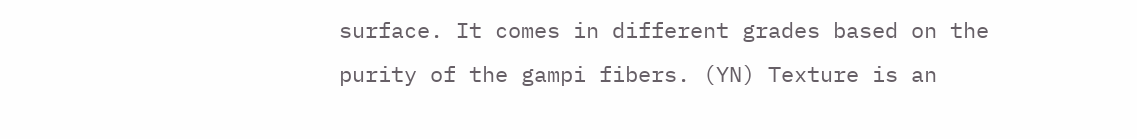surface. It comes in different grades based on the purity of the gampi fibers. (YN) Texture is an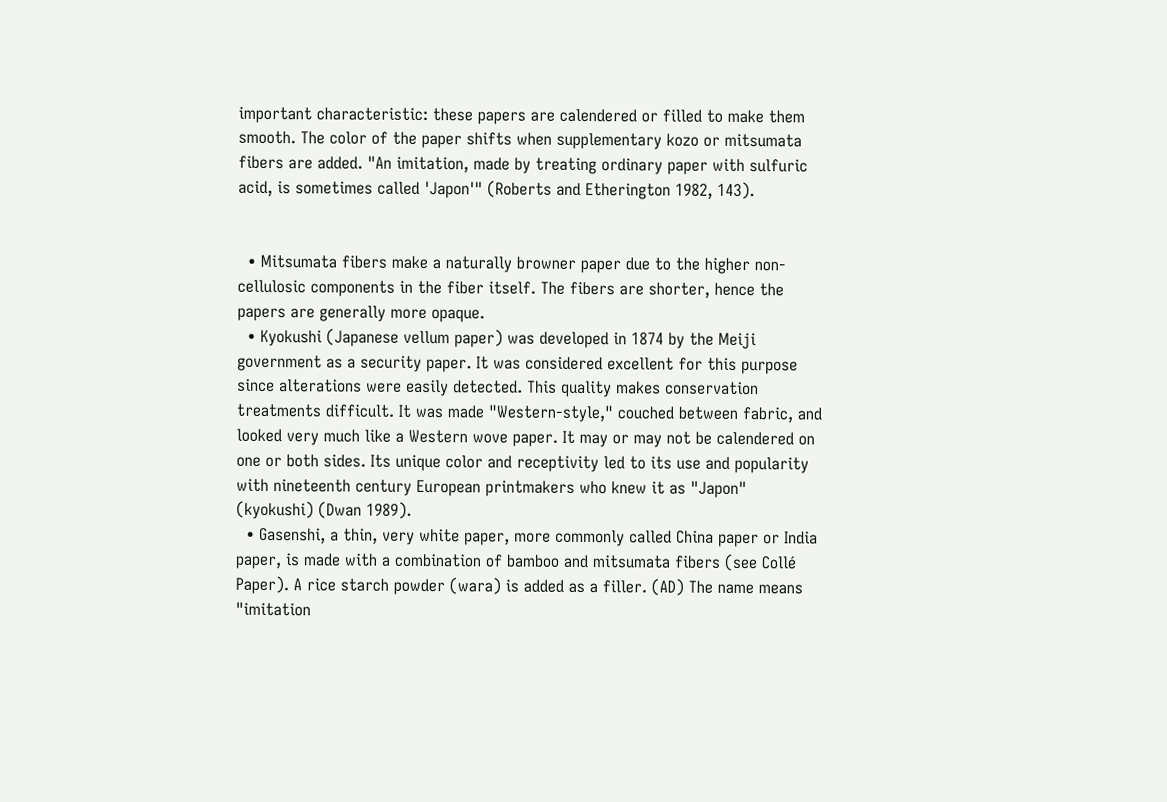important characteristic: these papers are calendered or filled to make them smooth. The color of the paper shifts when supplementary kozo or mitsumata fibers are added. "An imitation, made by treating ordinary paper with sulfuric acid, is sometimes called 'Japon'" (Roberts and Etherington 1982, 143).


  • Mitsumata fibers make a naturally browner paper due to the higher non-cellulosic components in the fiber itself. The fibers are shorter, hence the papers are generally more opaque.
  • Kyokushi (Japanese vellum paper) was developed in 1874 by the Meiji government as a security paper. It was considered excellent for this purpose since alterations were easily detected. This quality makes conservation treatments difficult. It was made "Western-style," couched between fabric, and looked very much like a Western wove paper. It may or may not be calendered on one or both sides. Its unique color and receptivity led to its use and popularity with nineteenth century European printmakers who knew it as "Japon" (kyokushi) (Dwan 1989).
  • Gasenshi, a thin, very white paper, more commonly called China paper or India paper, is made with a combination of bamboo and mitsumata fibers (see Collé Paper). A rice starch powder (wara) is added as a filler. (AD) The name means "imitation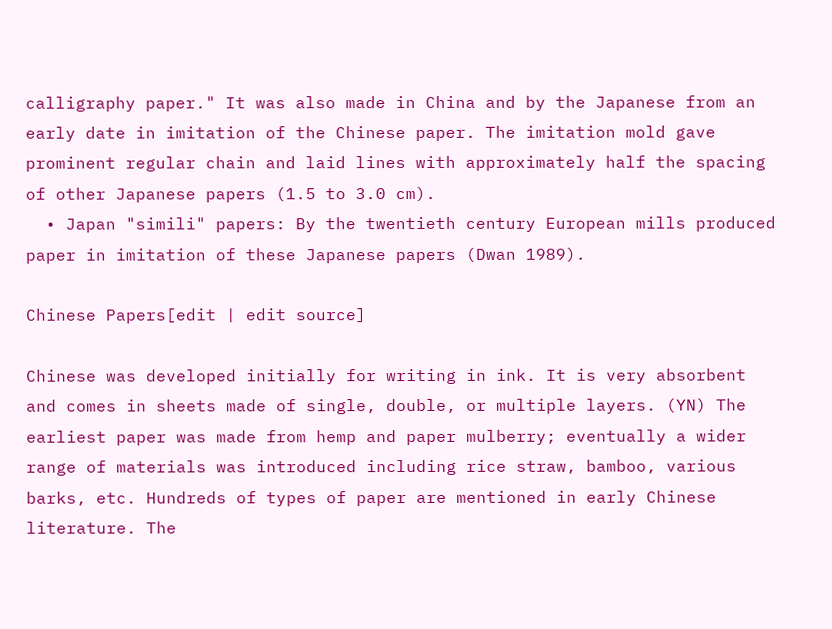calligraphy paper." It was also made in China and by the Japanese from an early date in imitation of the Chinese paper. The imitation mold gave prominent regular chain and laid lines with approximately half the spacing of other Japanese papers (1.5 to 3.0 cm).
  • Japan "simili" papers: By the twentieth century European mills produced paper in imitation of these Japanese papers (Dwan 1989).

Chinese Papers[edit | edit source]

Chinese was developed initially for writing in ink. It is very absorbent and comes in sheets made of single, double, or multiple layers. (YN) The earliest paper was made from hemp and paper mulberry; eventually a wider range of materials was introduced including rice straw, bamboo, various barks, etc. Hundreds of types of paper are mentioned in early Chinese literature. The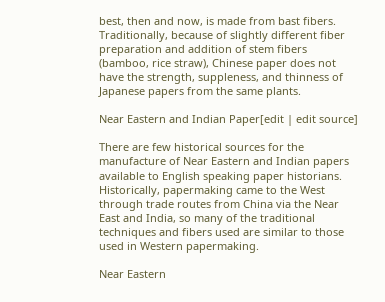best, then and now, is made from bast fibers. Traditionally, because of slightly different fiber preparation and addition of stem fibers (bamboo, rice straw), Chinese paper does not have the strength, suppleness, and thinness of Japanese papers from the same plants.

Near Eastern and Indian Paper[edit | edit source]

There are few historical sources for the manufacture of Near Eastern and Indian papers available to English speaking paper historians. Historically, papermaking came to the West through trade routes from China via the Near East and India, so many of the traditional techniques and fibers used are similar to those used in Western papermaking.

Near Eastern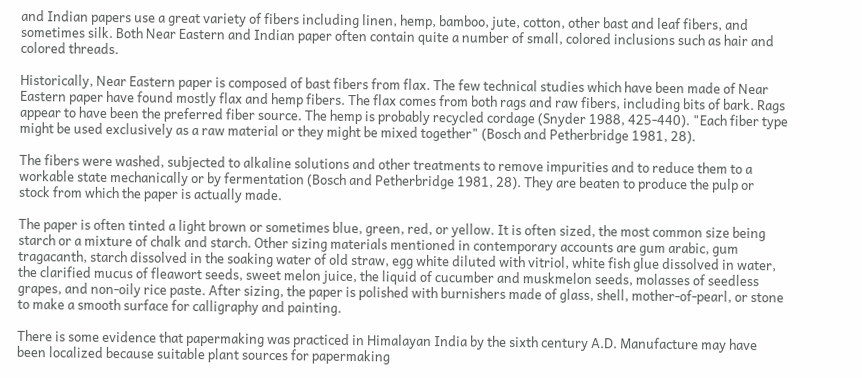and Indian papers use a great variety of fibers including linen, hemp, bamboo, jute, cotton, other bast and leaf fibers, and sometimes silk. Both Near Eastern and Indian paper often contain quite a number of small, colored inclusions such as hair and colored threads.

Historically, Near Eastern paper is composed of bast fibers from flax. The few technical studies which have been made of Near Eastern paper have found mostly flax and hemp fibers. The flax comes from both rags and raw fibers, including bits of bark. Rags appear to have been the preferred fiber source. The hemp is probably recycled cordage (Snyder 1988, 425-440). "Each fiber type might be used exclusively as a raw material or they might be mixed together" (Bosch and Petherbridge 1981, 28).

The fibers were washed, subjected to alkaline solutions and other treatments to remove impurities and to reduce them to a workable state mechanically or by fermentation (Bosch and Petherbridge 1981, 28). They are beaten to produce the pulp or stock from which the paper is actually made.

The paper is often tinted a light brown or sometimes blue, green, red, or yellow. It is often sized, the most common size being starch or a mixture of chalk and starch. Other sizing materials mentioned in contemporary accounts are gum arabic, gum tragacanth, starch dissolved in the soaking water of old straw, egg white diluted with vitriol, white fish glue dissolved in water, the clarified mucus of fleawort seeds, sweet melon juice, the liquid of cucumber and muskmelon seeds, molasses of seedless grapes, and non-oily rice paste. After sizing, the paper is polished with burnishers made of glass, shell, mother-of-pearl, or stone to make a smooth surface for calligraphy and painting.

There is some evidence that papermaking was practiced in Himalayan India by the sixth century A.D. Manufacture may have been localized because suitable plant sources for papermaking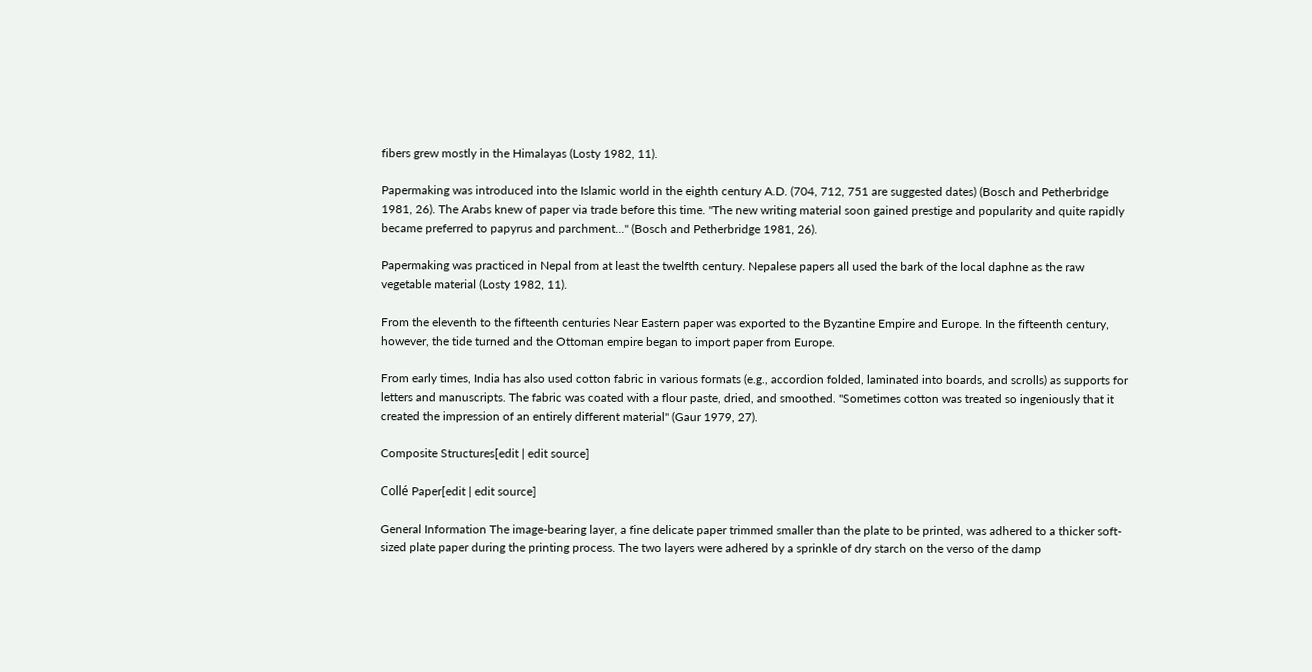fibers grew mostly in the Himalayas (Losty 1982, 11).

Papermaking was introduced into the Islamic world in the eighth century A.D. (704, 712, 751 are suggested dates) (Bosch and Petherbridge 1981, 26). The Arabs knew of paper via trade before this time. "The new writing material soon gained prestige and popularity and quite rapidly became preferred to papyrus and parchment..." (Bosch and Petherbridge 1981, 26).

Papermaking was practiced in Nepal from at least the twelfth century. Nepalese papers all used the bark of the local daphne as the raw vegetable material (Losty 1982, 11).

From the eleventh to the fifteenth centuries Near Eastern paper was exported to the Byzantine Empire and Europe. In the fifteenth century, however, the tide turned and the Ottoman empire began to import paper from Europe.

From early times, India has also used cotton fabric in various formats (e.g., accordion folded, laminated into boards, and scrolls) as supports for letters and manuscripts. The fabric was coated with a flour paste, dried, and smoothed. "Sometimes cotton was treated so ingeniously that it created the impression of an entirely different material" (Gaur 1979, 27).

Composite Structures[edit | edit source]

Collé Paper[edit | edit source]

General Information The image-bearing layer, a fine delicate paper trimmed smaller than the plate to be printed, was adhered to a thicker soft-sized plate paper during the printing process. The two layers were adhered by a sprinkle of dry starch on the verso of the damp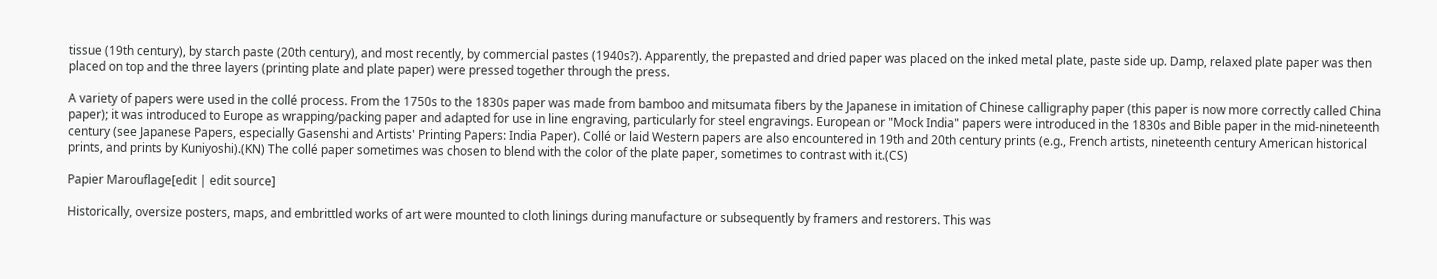tissue (19th century), by starch paste (20th century), and most recently, by commercial pastes (1940s?). Apparently, the prepasted and dried paper was placed on the inked metal plate, paste side up. Damp, relaxed plate paper was then placed on top and the three layers (printing plate and plate paper) were pressed together through the press.

A variety of papers were used in the collé process. From the 1750s to the 1830s paper was made from bamboo and mitsumata fibers by the Japanese in imitation of Chinese calligraphy paper (this paper is now more correctly called China paper); it was introduced to Europe as wrapping/packing paper and adapted for use in line engraving, particularly for steel engravings. European or "Mock India" papers were introduced in the 1830s and Bible paper in the mid-nineteenth century (see Japanese Papers, especially Gasenshi and Artists' Printing Papers: India Paper). Collé or laid Western papers are also encountered in 19th and 20th century prints (e.g., French artists, nineteenth century American historical prints, and prints by Kuniyoshi).(KN) The collé paper sometimes was chosen to blend with the color of the plate paper, sometimes to contrast with it.(CS)

Papier Marouflage[edit | edit source]

Historically, oversize posters, maps, and embrittled works of art were mounted to cloth linings during manufacture or subsequently by framers and restorers. This was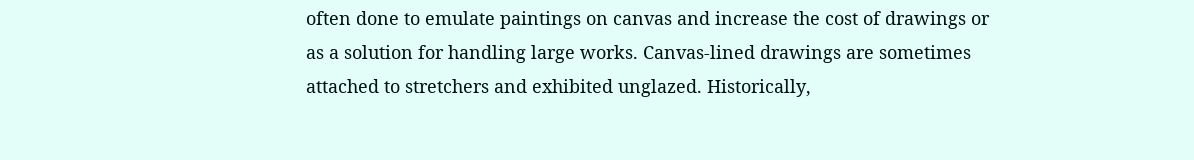often done to emulate paintings on canvas and increase the cost of drawings or as a solution for handling large works. Canvas-lined drawings are sometimes attached to stretchers and exhibited unglazed. Historically,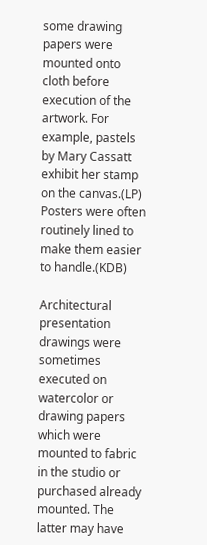some drawing papers were mounted onto cloth before execution of the artwork. For example, pastels by Mary Cassatt exhibit her stamp on the canvas.(LP) Posters were often routinely lined to make them easier to handle.(KDB)

Architectural presentation drawings were sometimes executed on watercolor or drawing papers which were mounted to fabric in the studio or purchased already mounted. The latter may have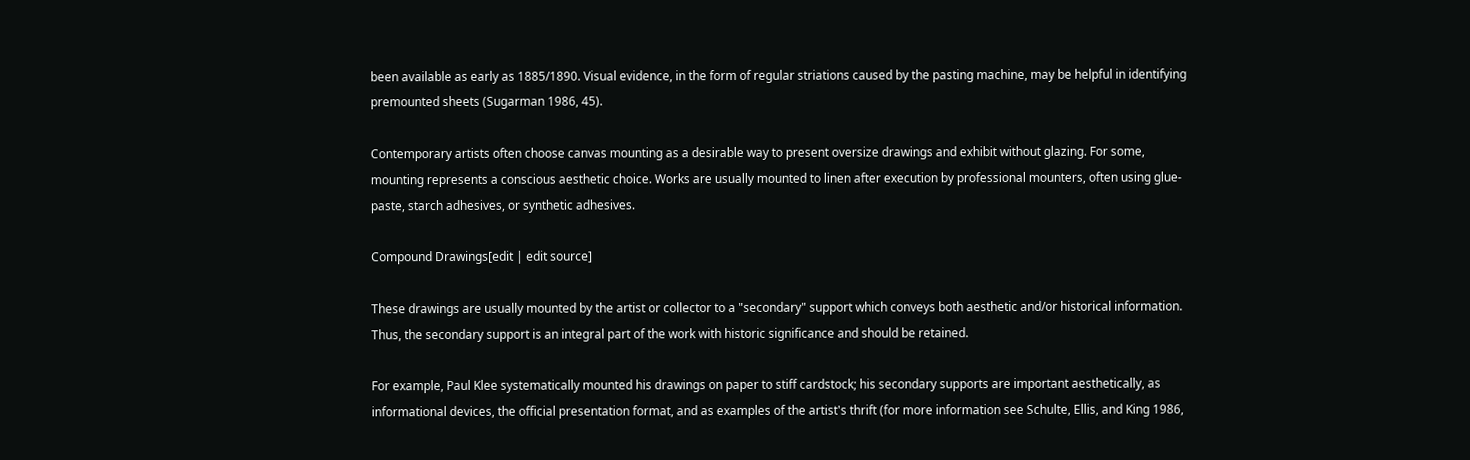been available as early as 1885/1890. Visual evidence, in the form of regular striations caused by the pasting machine, may be helpful in identifying premounted sheets (Sugarman 1986, 45).

Contemporary artists often choose canvas mounting as a desirable way to present oversize drawings and exhibit without glazing. For some, mounting represents a conscious aesthetic choice. Works are usually mounted to linen after execution by professional mounters, often using glue-paste, starch adhesives, or synthetic adhesives.

Compound Drawings[edit | edit source]

These drawings are usually mounted by the artist or collector to a "secondary" support which conveys both aesthetic and/or historical information. Thus, the secondary support is an integral part of the work with historic significance and should be retained.

For example, Paul Klee systematically mounted his drawings on paper to stiff cardstock; his secondary supports are important aesthetically, as informational devices, the official presentation format, and as examples of the artist's thrift (for more information see Schulte, Ellis, and King 1986,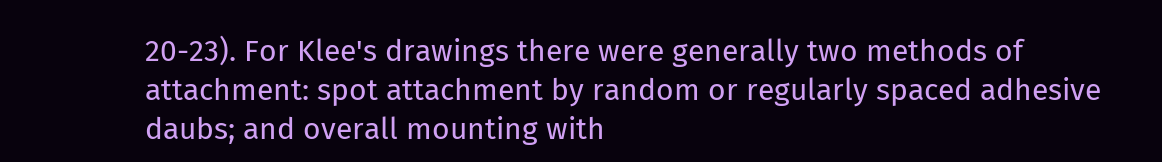20-23). For Klee's drawings there were generally two methods of attachment: spot attachment by random or regularly spaced adhesive daubs; and overall mounting with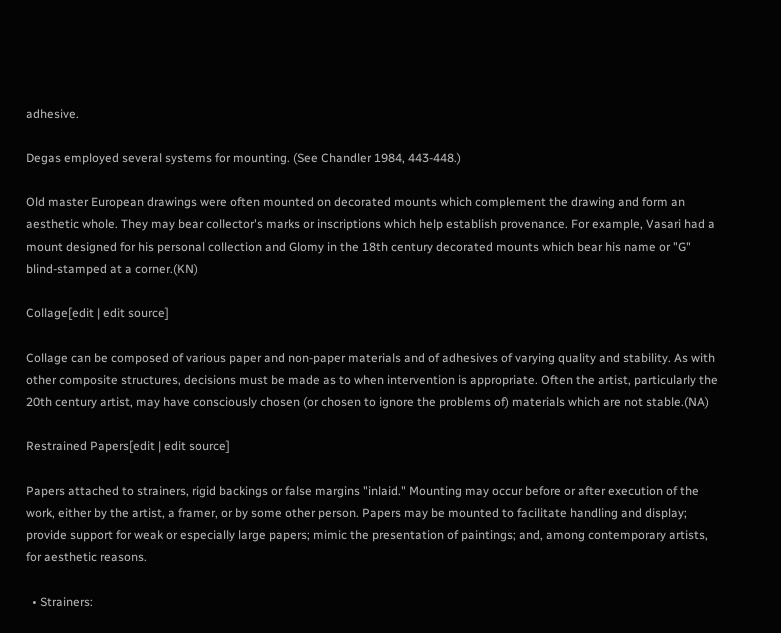adhesive.

Degas employed several systems for mounting. (See Chandler 1984, 443-448.)

Old master European drawings were often mounted on decorated mounts which complement the drawing and form an aesthetic whole. They may bear collector's marks or inscriptions which help establish provenance. For example, Vasari had a mount designed for his personal collection and Glomy in the 18th century decorated mounts which bear his name or "G" blind-stamped at a corner.(KN)

Collage[edit | edit source]

Collage can be composed of various paper and non-paper materials and of adhesives of varying quality and stability. As with other composite structures, decisions must be made as to when intervention is appropriate. Often the artist, particularly the 20th century artist, may have consciously chosen (or chosen to ignore the problems of) materials which are not stable.(NA)

Restrained Papers[edit | edit source]

Papers attached to strainers, rigid backings or false margins "inlaid." Mounting may occur before or after execution of the work, either by the artist, a framer, or by some other person. Papers may be mounted to facilitate handling and display; provide support for weak or especially large papers; mimic the presentation of paintings; and, among contemporary artists, for aesthetic reasons.

  • Strainers: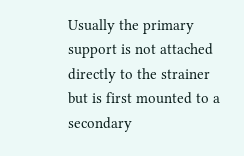Usually the primary support is not attached directly to the strainer but is first mounted to a secondary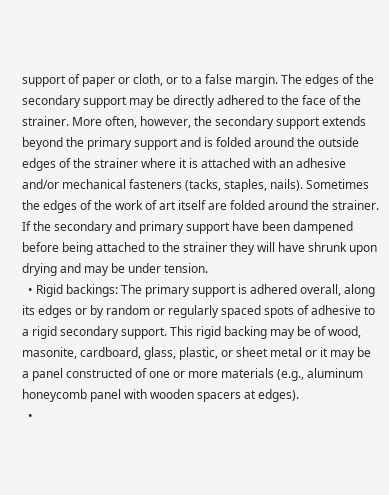support of paper or cloth, or to a false margin. The edges of the secondary support may be directly adhered to the face of the strainer. More often, however, the secondary support extends beyond the primary support and is folded around the outside edges of the strainer where it is attached with an adhesive and/or mechanical fasteners (tacks, staples, nails). Sometimes the edges of the work of art itself are folded around the strainer. If the secondary and primary support have been dampened before being attached to the strainer they will have shrunk upon drying and may be under tension.
  • Rigid backings: The primary support is adhered overall, along its edges or by random or regularly spaced spots of adhesive to a rigid secondary support. This rigid backing may be of wood, masonite, cardboard, glass, plastic, or sheet metal or it may be a panel constructed of one or more materials (e.g., aluminum honeycomb panel with wooden spacers at edges).
  •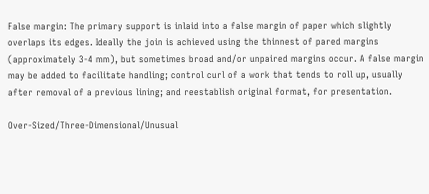False margin: The primary support is inlaid into a false margin of paper which slightly overlaps its edges. Ideally the join is achieved using the thinnest of pared margins (approximately 3-4 mm), but sometimes broad and/or unpaired margins occur. A false margin may be added to facilitate handling; control curl of a work that tends to roll up, usually after removal of a previous lining; and reestablish original format, for presentation.

Over-Sized/Three-Dimensional/Unusual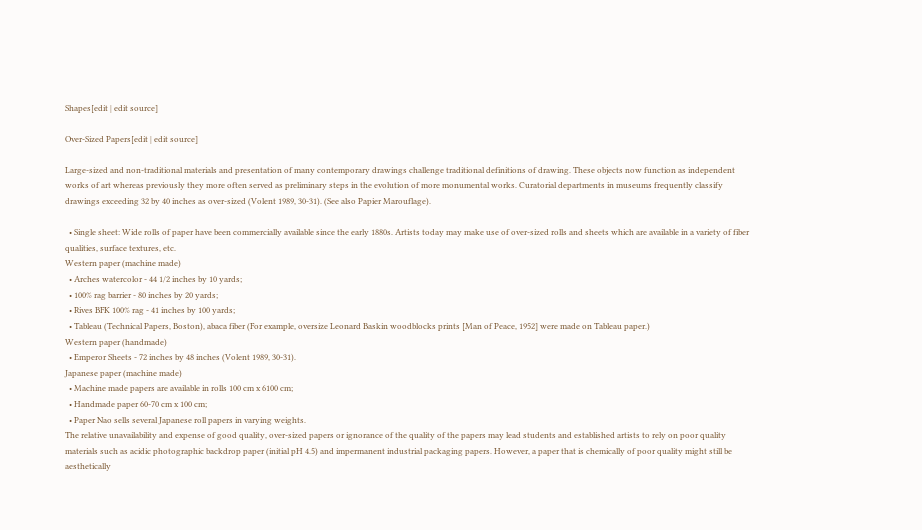Shapes[edit | edit source]

Over-Sized Papers[edit | edit source]

Large-sized and non-traditional materials and presentation of many contemporary drawings challenge traditional definitions of drawing. These objects now function as independent works of art whereas previously they more often served as preliminary steps in the evolution of more monumental works. Curatorial departments in museums frequently classify drawings exceeding 32 by 40 inches as over-sized (Volent 1989, 30-31). (See also Papier Marouflage).

  • Single sheet: Wide rolls of paper have been commercially available since the early 1880s. Artists today may make use of over-sized rolls and sheets which are available in a variety of fiber qualities, surface textures, etc.
Western paper (machine made)
  • Arches watercolor - 44 1/2 inches by 10 yards;
  • 100% rag barrier - 80 inches by 20 yards;
  • Rives BFK 100% rag - 41 inches by 100 yards;
  • Tableau (Technical Papers, Boston), abaca fiber (For example, oversize Leonard Baskin woodblocks prints [Man of Peace, 1952] were made on Tableau paper.)
Western paper (handmade)
  • Emperor Sheets - 72 inches by 48 inches (Volent 1989, 30-31).
Japanese paper (machine made)
  • Machine made papers are available in rolls 100 cm x 6100 cm;
  • Handmade paper 60-70 cm x 100 cm;
  • Paper Nao sells several Japanese roll papers in varying weights.
The relative unavailability and expense of good quality, over-sized papers or ignorance of the quality of the papers may lead students and established artists to rely on poor quality materials such as acidic photographic backdrop paper (initial pH 4.5) and impermanent industrial packaging papers. However, a paper that is chemically of poor quality might still be aesthetically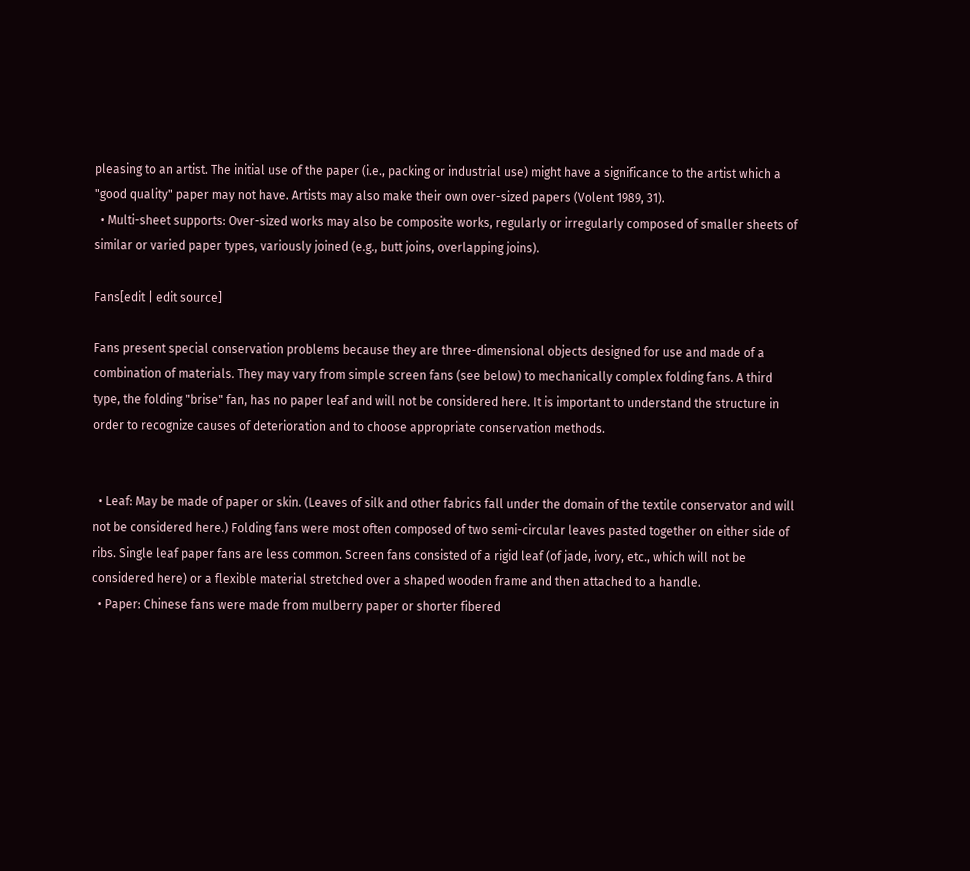pleasing to an artist. The initial use of the paper (i.e., packing or industrial use) might have a significance to the artist which a "good quality" paper may not have. Artists may also make their own over-sized papers (Volent 1989, 31).
  • Multi-sheet supports: Over-sized works may also be composite works, regularly or irregularly composed of smaller sheets of similar or varied paper types, variously joined (e.g., butt joins, overlapping joins).

Fans[edit | edit source]

Fans present special conservation problems because they are three-dimensional objects designed for use and made of a combination of materials. They may vary from simple screen fans (see below) to mechanically complex folding fans. A third type, the folding "brise" fan, has no paper leaf and will not be considered here. It is important to understand the structure in order to recognize causes of deterioration and to choose appropriate conservation methods.


  • Leaf: May be made of paper or skin. (Leaves of silk and other fabrics fall under the domain of the textile conservator and will not be considered here.) Folding fans were most often composed of two semi-circular leaves pasted together on either side of ribs. Single leaf paper fans are less common. Screen fans consisted of a rigid leaf (of jade, ivory, etc., which will not be considered here) or a flexible material stretched over a shaped wooden frame and then attached to a handle.
  • Paper: Chinese fans were made from mulberry paper or shorter fibered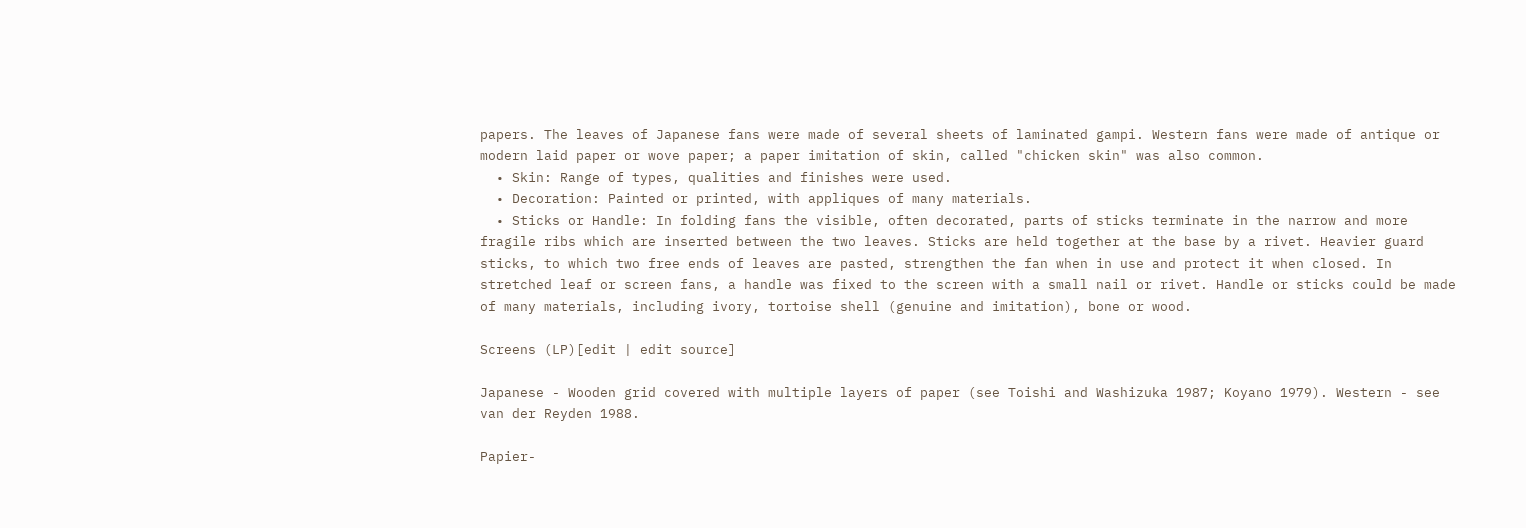papers. The leaves of Japanese fans were made of several sheets of laminated gampi. Western fans were made of antique or modern laid paper or wove paper; a paper imitation of skin, called "chicken skin" was also common.
  • Skin: Range of types, qualities and finishes were used.
  • Decoration: Painted or printed, with appliques of many materials.
  • Sticks or Handle: In folding fans the visible, often decorated, parts of sticks terminate in the narrow and more fragile ribs which are inserted between the two leaves. Sticks are held together at the base by a rivet. Heavier guard sticks, to which two free ends of leaves are pasted, strengthen the fan when in use and protect it when closed. In stretched leaf or screen fans, a handle was fixed to the screen with a small nail or rivet. Handle or sticks could be made of many materials, including ivory, tortoise shell (genuine and imitation), bone or wood.

Screens (LP)[edit | edit source]

Japanese - Wooden grid covered with multiple layers of paper (see Toishi and Washizuka 1987; Koyano 1979). Western - see van der Reyden 1988.

Papier-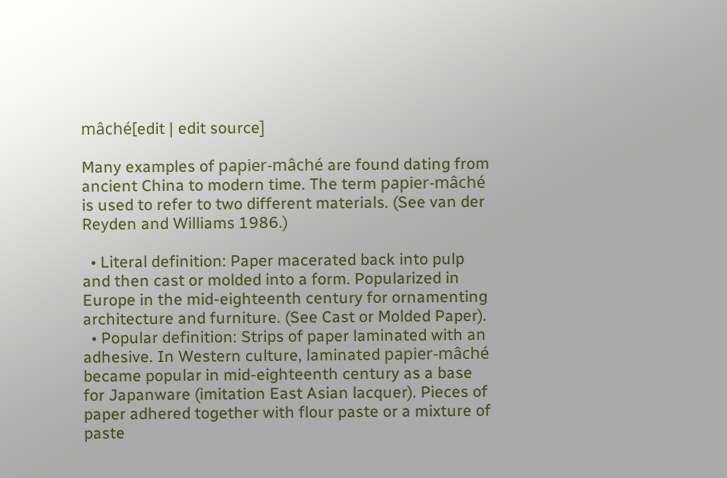mâché[edit | edit source]

Many examples of papier-mâché are found dating from ancient China to modern time. The term papier-mâché is used to refer to two different materials. (See van der Reyden and Williams 1986.)

  • Literal definition: Paper macerated back into pulp and then cast or molded into a form. Popularized in Europe in the mid-eighteenth century for ornamenting architecture and furniture. (See Cast or Molded Paper).
  • Popular definition: Strips of paper laminated with an adhesive. In Western culture, laminated papier-mâché became popular in mid-eighteenth century as a base for Japanware (imitation East Asian lacquer). Pieces of paper adhered together with flour paste or a mixture of paste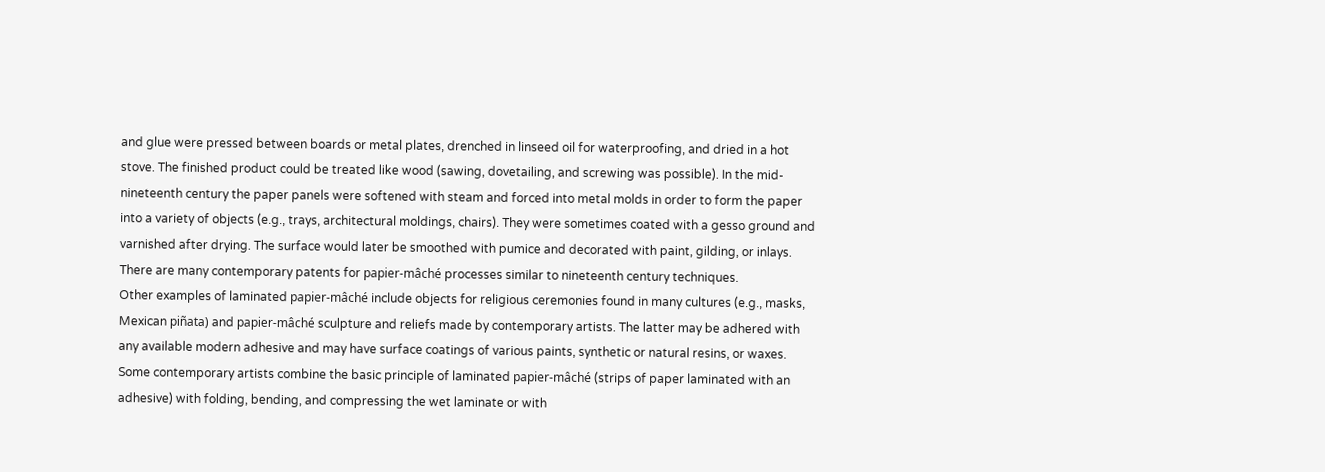and glue were pressed between boards or metal plates, drenched in linseed oil for waterproofing, and dried in a hot stove. The finished product could be treated like wood (sawing, dovetailing, and screwing was possible). In the mid-nineteenth century the paper panels were softened with steam and forced into metal molds in order to form the paper into a variety of objects (e.g., trays, architectural moldings, chairs). They were sometimes coated with a gesso ground and varnished after drying. The surface would later be smoothed with pumice and decorated with paint, gilding, or inlays. There are many contemporary patents for papier-mâché processes similar to nineteenth century techniques.
Other examples of laminated papier-mâché include objects for religious ceremonies found in many cultures (e.g., masks, Mexican piñata) and papier-mâché sculpture and reliefs made by contemporary artists. The latter may be adhered with any available modern adhesive and may have surface coatings of various paints, synthetic or natural resins, or waxes. Some contemporary artists combine the basic principle of laminated papier-mâché (strips of paper laminated with an adhesive) with folding, bending, and compressing the wet laminate or with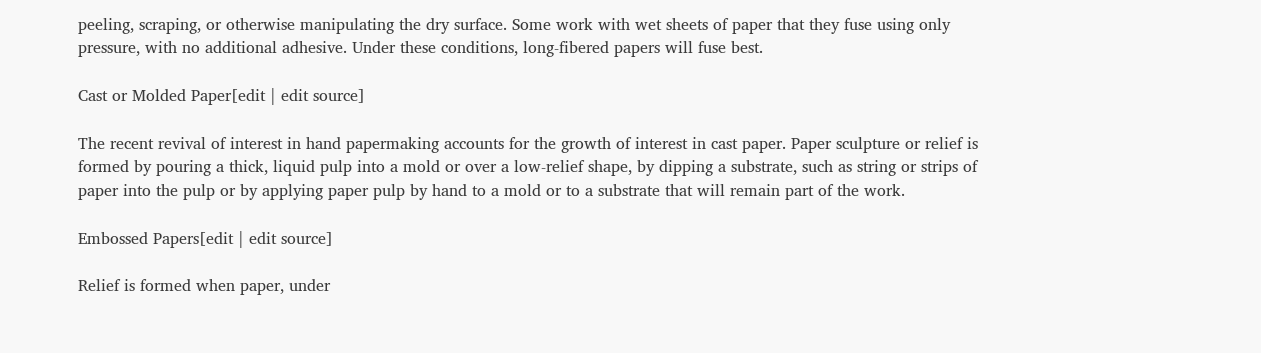peeling, scraping, or otherwise manipulating the dry surface. Some work with wet sheets of paper that they fuse using only pressure, with no additional adhesive. Under these conditions, long-fibered papers will fuse best.

Cast or Molded Paper[edit | edit source]

The recent revival of interest in hand papermaking accounts for the growth of interest in cast paper. Paper sculpture or relief is formed by pouring a thick, liquid pulp into a mold or over a low-relief shape, by dipping a substrate, such as string or strips of paper into the pulp or by applying paper pulp by hand to a mold or to a substrate that will remain part of the work.

Embossed Papers[edit | edit source]

Relief is formed when paper, under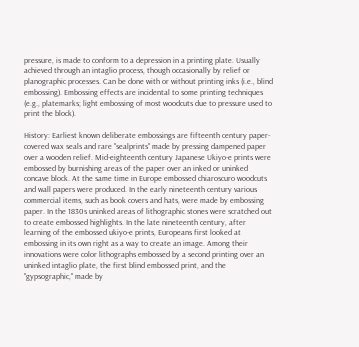pressure, is made to conform to a depression in a printing plate. Usually achieved through an intaglio process, though occasionally by relief or planographic processes. Can be done with or without printing inks (i.e., blind embossing). Embossing effects are incidental to some printing techniques (e.g., platemarks; light embossing of most woodcuts due to pressure used to print the block).

History: Earliest known deliberate embossings are fifteenth century paper-covered wax seals and rare "sealprints" made by pressing dampened paper over a wooden relief. Mid-eighteenth century Japanese Ukiyo-e prints were embossed by burnishing areas of the paper over an inked or uninked concave block. At the same time in Europe embossed chiaroscuro woodcuts and wall papers were produced. In the early nineteenth century various commercial items, such as book covers and hats, were made by embossing paper. In the 1830s uninked areas of lithographic stones were scratched out to create embossed highlights. In the late nineteenth century, after learning of the embossed ukiyo-e prints, Europeans first looked at embossing in its own right as a way to create an image. Among their innovations were color lithographs embossed by a second printing over an uninked intaglio plate, the first blind embossed print, and the "gypsographic," made by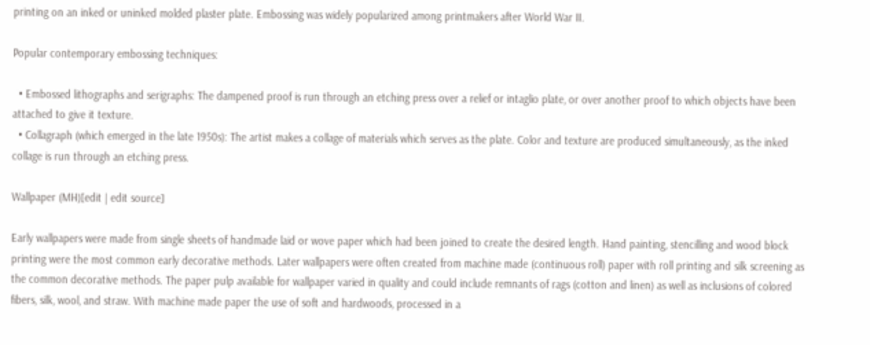printing on an inked or uninked molded plaster plate. Embossing was widely popularized among printmakers after World War II.

Popular contemporary embossing techniques:

  • Embossed lithographs and serigraphs: The dampened proof is run through an etching press over a relief or intaglio plate, or over another proof to which objects have been attached to give it texture.
  • Collagraph (which emerged in the late 1950s): The artist makes a collage of materials which serves as the plate. Color and texture are produced simultaneously, as the inked collage is run through an etching press.

Wallpaper (MH)[edit | edit source]

Early wallpapers were made from single sheets of handmade laid or wove paper which had been joined to create the desired length. Hand painting, stencilling and wood block printing were the most common early decorative methods. Later wallpapers were often created from machine made (continuous roll) paper with roll printing and silk screening as the common decorative methods. The paper pulp available for wallpaper varied in quality and could include remnants of rags (cotton and linen) as well as inclusions of colored fibers, silk, wool, and straw. With machine made paper the use of soft and hardwoods, processed in a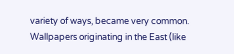variety of ways, became very common. Wallpapers originating in the East (like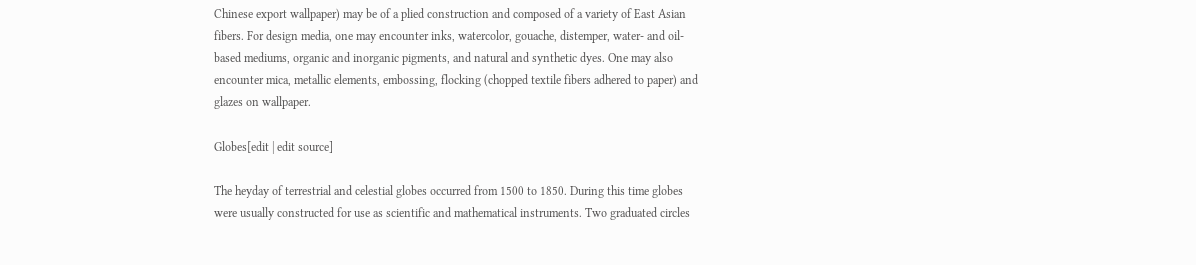Chinese export wallpaper) may be of a plied construction and composed of a variety of East Asian fibers. For design media, one may encounter inks, watercolor, gouache, distemper, water- and oil-based mediums, organic and inorganic pigments, and natural and synthetic dyes. One may also encounter mica, metallic elements, embossing, flocking (chopped textile fibers adhered to paper) and glazes on wallpaper.

Globes[edit | edit source]

The heyday of terrestrial and celestial globes occurred from 1500 to 1850. During this time globes were usually constructed for use as scientific and mathematical instruments. Two graduated circles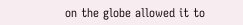on the globe allowed it to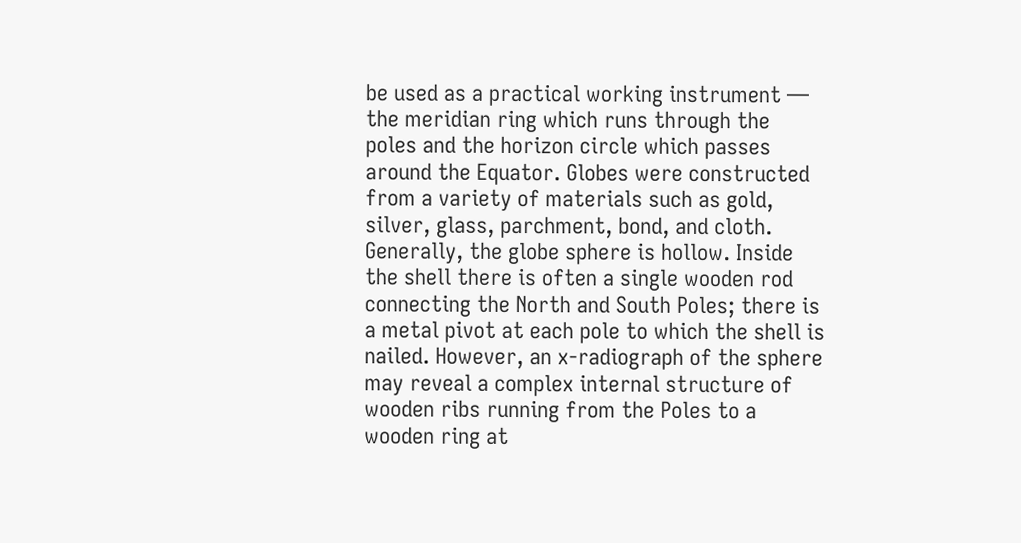be used as a practical working instrument — the meridian ring which runs through the poles and the horizon circle which passes around the Equator. Globes were constructed from a variety of materials such as gold, silver, glass, parchment, bond, and cloth. Generally, the globe sphere is hollow. Inside the shell there is often a single wooden rod connecting the North and South Poles; there is a metal pivot at each pole to which the shell is nailed. However, an x-radiograph of the sphere may reveal a complex internal structure of wooden ribs running from the Poles to a wooden ring at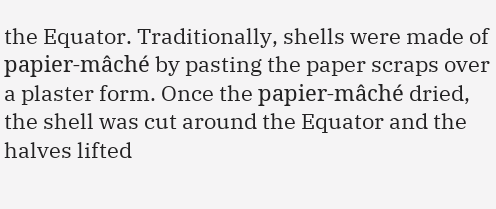the Equator. Traditionally, shells were made of papier-mâché by pasting the paper scraps over a plaster form. Once the papier-mâché dried, the shell was cut around the Equator and the halves lifted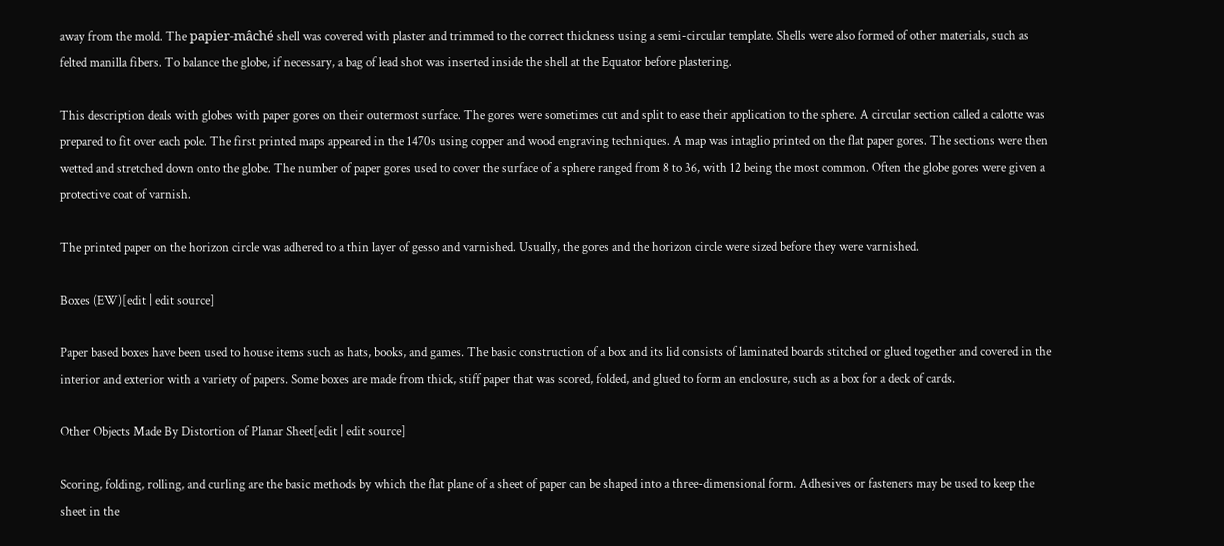away from the mold. The papier-mâché shell was covered with plaster and trimmed to the correct thickness using a semi-circular template. Shells were also formed of other materials, such as felted manilla fibers. To balance the globe, if necessary, a bag of lead shot was inserted inside the shell at the Equator before plastering.

This description deals with globes with paper gores on their outermost surface. The gores were sometimes cut and split to ease their application to the sphere. A circular section called a calotte was prepared to fit over each pole. The first printed maps appeared in the 1470s using copper and wood engraving techniques. A map was intaglio printed on the flat paper gores. The sections were then wetted and stretched down onto the globe. The number of paper gores used to cover the surface of a sphere ranged from 8 to 36, with 12 being the most common. Often the globe gores were given a protective coat of varnish.

The printed paper on the horizon circle was adhered to a thin layer of gesso and varnished. Usually, the gores and the horizon circle were sized before they were varnished.

Boxes (EW)[edit | edit source]

Paper based boxes have been used to house items such as hats, books, and games. The basic construction of a box and its lid consists of laminated boards stitched or glued together and covered in the interior and exterior with a variety of papers. Some boxes are made from thick, stiff paper that was scored, folded, and glued to form an enclosure, such as a box for a deck of cards.

Other Objects Made By Distortion of Planar Sheet[edit | edit source]

Scoring, folding, rolling, and curling are the basic methods by which the flat plane of a sheet of paper can be shaped into a three-dimensional form. Adhesives or fasteners may be used to keep the sheet in the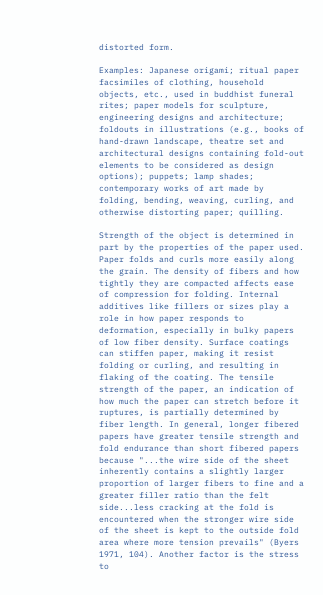distorted form.

Examples: Japanese origami; ritual paper facsimiles of clothing, household objects, etc., used in buddhist funeral rites; paper models for sculpture, engineering designs and architecture; foldouts in illustrations (e.g., books of hand-drawn landscape, theatre set and architectural designs containing fold-out elements to be considered as design options); puppets; lamp shades; contemporary works of art made by folding, bending, weaving, curling, and otherwise distorting paper; quilling.

Strength of the object is determined in part by the properties of the paper used. Paper folds and curls more easily along the grain. The density of fibers and how tightly they are compacted affects ease of compression for folding. Internal additives like fillers or sizes play a role in how paper responds to deformation, especially in bulky papers of low fiber density. Surface coatings can stiffen paper, making it resist folding or curling, and resulting in flaking of the coating. The tensile strength of the paper, an indication of how much the paper can stretch before it ruptures, is partially determined by fiber length. In general, longer fibered papers have greater tensile strength and fold endurance than short fibered papers because "...the wire side of the sheet inherently contains a slightly larger proportion of larger fibers to fine and a greater filler ratio than the felt side...less cracking at the fold is encountered when the stronger wire side of the sheet is kept to the outside fold area where more tension prevails" (Byers 1971, 104). Another factor is the stress to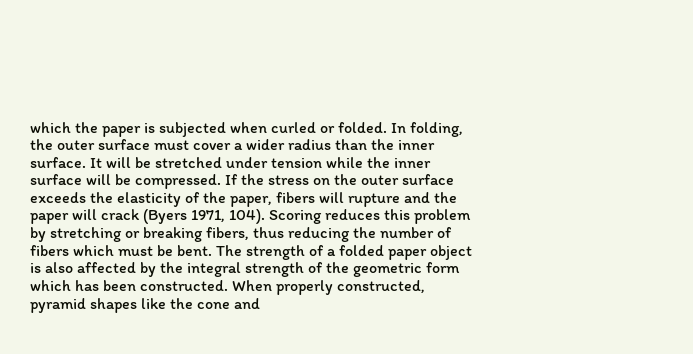which the paper is subjected when curled or folded. In folding, the outer surface must cover a wider radius than the inner surface. It will be stretched under tension while the inner surface will be compressed. If the stress on the outer surface exceeds the elasticity of the paper, fibers will rupture and the paper will crack (Byers 1971, 104). Scoring reduces this problem by stretching or breaking fibers, thus reducing the number of fibers which must be bent. The strength of a folded paper object is also affected by the integral strength of the geometric form which has been constructed. When properly constructed, pyramid shapes like the cone and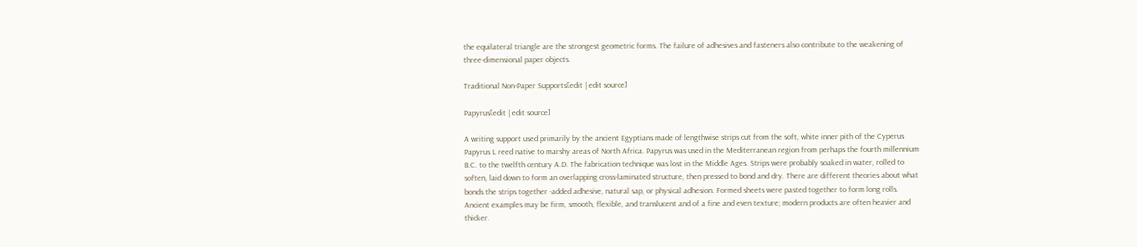the equilateral triangle are the strongest geometric forms. The failure of adhesives and fasteners also contribute to the weakening of three-dimensional paper objects.

Traditional Non-Paper Supports[edit | edit source]

Papyrus[edit | edit source]

A writing support used primarily by the ancient Egyptians made of lengthwise strips cut from the soft, white inner pith of the Cyperus Papyrus L reed native to marshy areas of North Africa. Papyrus was used in the Mediterranean region from perhaps the fourth millennium B.C. to the twelfth century A.D. The fabrication technique was lost in the Middle Ages. Strips were probably soaked in water, rolled to soften, laid down to form an overlapping cross-laminated structure, then pressed to bond and dry. There are different theories about what bonds the strips together -added adhesive, natural sap, or physical adhesion. Formed sheets were pasted together to form long rolls. Ancient examples may be firm, smooth, flexible, and translucent and of a fine and even texture; modern products are often heavier and thicker.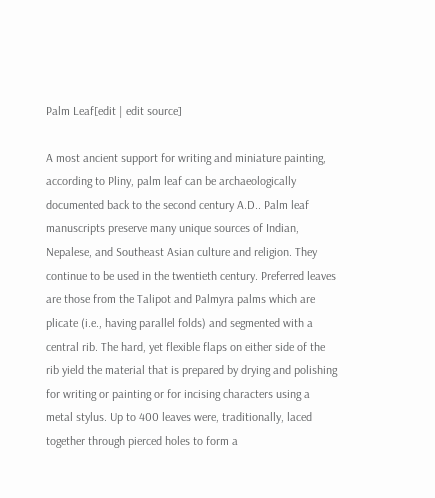Palm Leaf[edit | edit source]

A most ancient support for writing and miniature painting, according to Pliny, palm leaf can be archaeologically documented back to the second century A.D.. Palm leaf manuscripts preserve many unique sources of Indian, Nepalese, and Southeast Asian culture and religion. They continue to be used in the twentieth century. Preferred leaves are those from the Talipot and Palmyra palms which are plicate (i.e., having parallel folds) and segmented with a central rib. The hard, yet flexible flaps on either side of the rib yield the material that is prepared by drying and polishing for writing or painting or for incising characters using a metal stylus. Up to 400 leaves were, traditionally, laced together through pierced holes to form a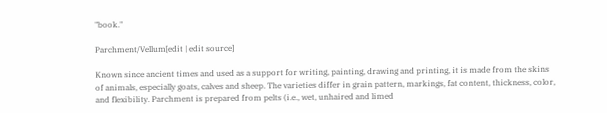"book."

Parchment/Vellum[edit | edit source]

Known since ancient times and used as a support for writing, painting, drawing and printing, it is made from the skins of animals, especially goats, calves and sheep. The varieties differ in grain pattern, markings, fat content, thickness, color, and flexibility. Parchment is prepared from pelts (i.e., wet, unhaired and limed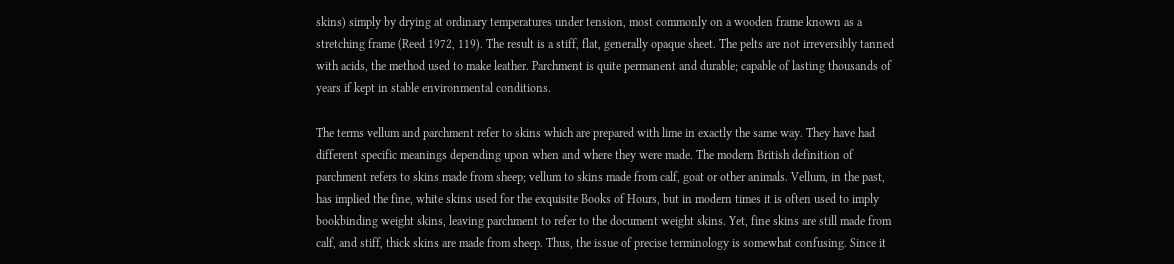skins) simply by drying at ordinary temperatures under tension, most commonly on a wooden frame known as a stretching frame (Reed 1972, 119). The result is a stiff, flat, generally opaque sheet. The pelts are not irreversibly tanned with acids, the method used to make leather. Parchment is quite permanent and durable; capable of lasting thousands of years if kept in stable environmental conditions.

The terms vellum and parchment refer to skins which are prepared with lime in exactly the same way. They have had different specific meanings depending upon when and where they were made. The modern British definition of parchment refers to skins made from sheep; vellum to skins made from calf, goat or other animals. Vellum, in the past, has implied the fine, white skins used for the exquisite Books of Hours, but in modern times it is often used to imply bookbinding weight skins, leaving parchment to refer to the document weight skins. Yet, fine skins are still made from calf, and stiff, thick skins are made from sheep. Thus, the issue of precise terminology is somewhat confusing. Since it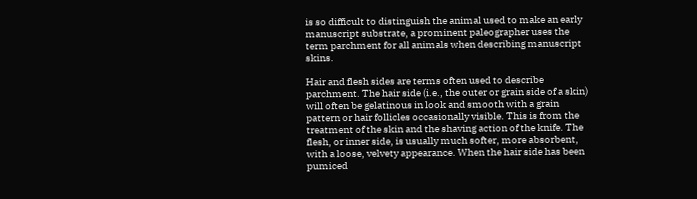is so difficult to distinguish the animal used to make an early manuscript substrate, a prominent paleographer uses the term parchment for all animals when describing manuscript skins.

Hair and flesh sides are terms often used to describe parchment. The hair side (i.e., the outer or grain side of a skin) will often be gelatinous in look and smooth with a grain pattern or hair follicles occasionally visible. This is from the treatment of the skin and the shaving action of the knife. The flesh, or inner side, is usually much softer, more absorbent, with a loose, velvety appearance. When the hair side has been pumiced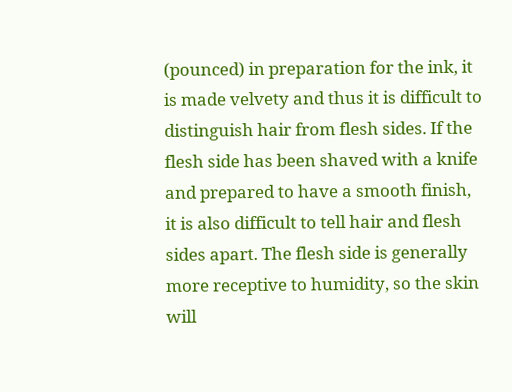(pounced) in preparation for the ink, it is made velvety and thus it is difficult to distinguish hair from flesh sides. If the flesh side has been shaved with a knife and prepared to have a smooth finish, it is also difficult to tell hair and flesh sides apart. The flesh side is generally more receptive to humidity, so the skin will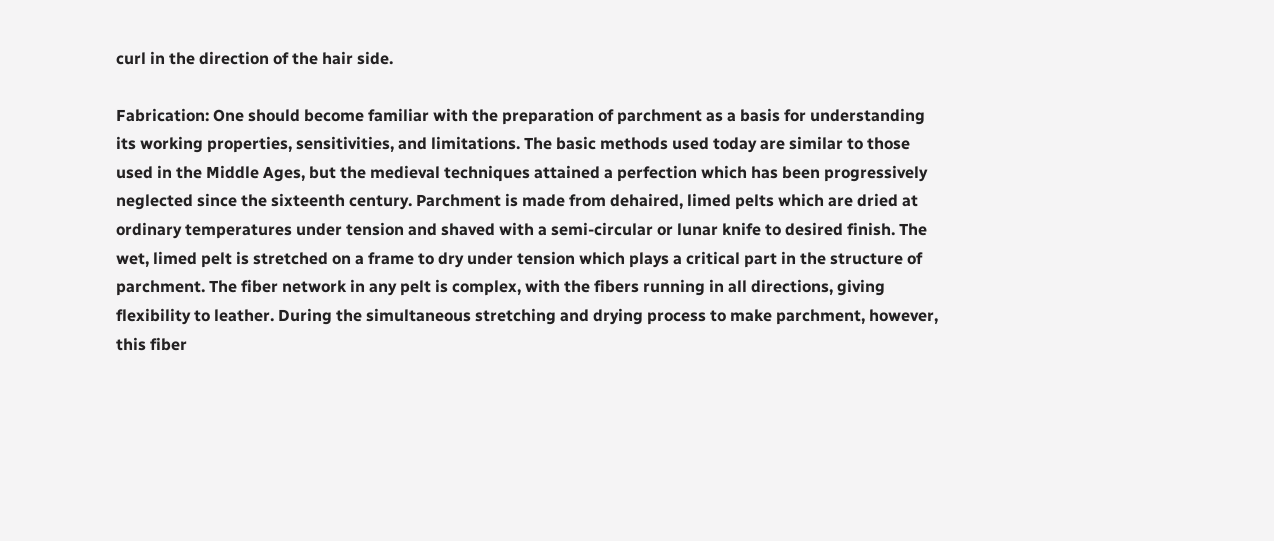curl in the direction of the hair side.

Fabrication: One should become familiar with the preparation of parchment as a basis for understanding its working properties, sensitivities, and limitations. The basic methods used today are similar to those used in the Middle Ages, but the medieval techniques attained a perfection which has been progressively neglected since the sixteenth century. Parchment is made from dehaired, limed pelts which are dried at ordinary temperatures under tension and shaved with a semi-circular or lunar knife to desired finish. The wet, limed pelt is stretched on a frame to dry under tension which plays a critical part in the structure of parchment. The fiber network in any pelt is complex, with the fibers running in all directions, giving flexibility to leather. During the simultaneous stretching and drying process to make parchment, however, this fiber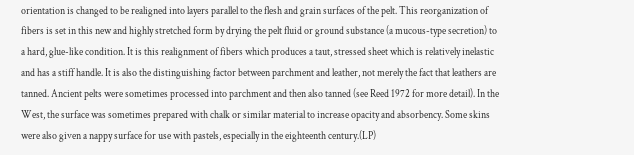orientation is changed to be realigned into layers parallel to the flesh and grain surfaces of the pelt. This reorganization of fibers is set in this new and highly stretched form by drying the pelt fluid or ground substance (a mucous-type secretion) to a hard, glue-like condition. It is this realignment of fibers which produces a taut, stressed sheet which is relatively inelastic and has a stiff handle. It is also the distinguishing factor between parchment and leather, not merely the fact that leathers are tanned. Ancient pelts were sometimes processed into parchment and then also tanned (see Reed 1972 for more detail). In the West, the surface was sometimes prepared with chalk or similar material to increase opacity and absorbency. Some skins were also given a nappy surface for use with pastels, especially in the eighteenth century.(LP)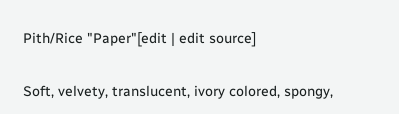Pith/Rice "Paper"[edit | edit source]

Soft, velvety, translucent, ivory colored, spongy,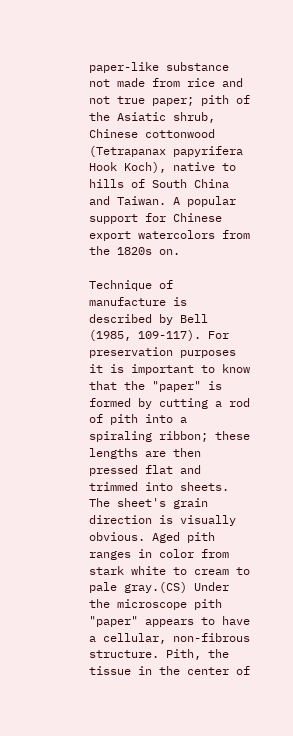paper-like substance not made from rice and not true paper; pith of the Asiatic shrub, Chinese cottonwood (Tetrapanax papyrifera Hook Koch), native to hills of South China and Taiwan. A popular support for Chinese export watercolors from the 1820s on.

Technique of manufacture is described by Bell (1985, 109-117). For preservation purposes it is important to know that the "paper" is formed by cutting a rod of pith into a spiraling ribbon; these lengths are then pressed flat and trimmed into sheets. The sheet's grain direction is visually obvious. Aged pith ranges in color from stark white to cream to pale gray.(CS) Under the microscope pith "paper" appears to have a cellular, non-fibrous structure. Pith, the tissue in the center of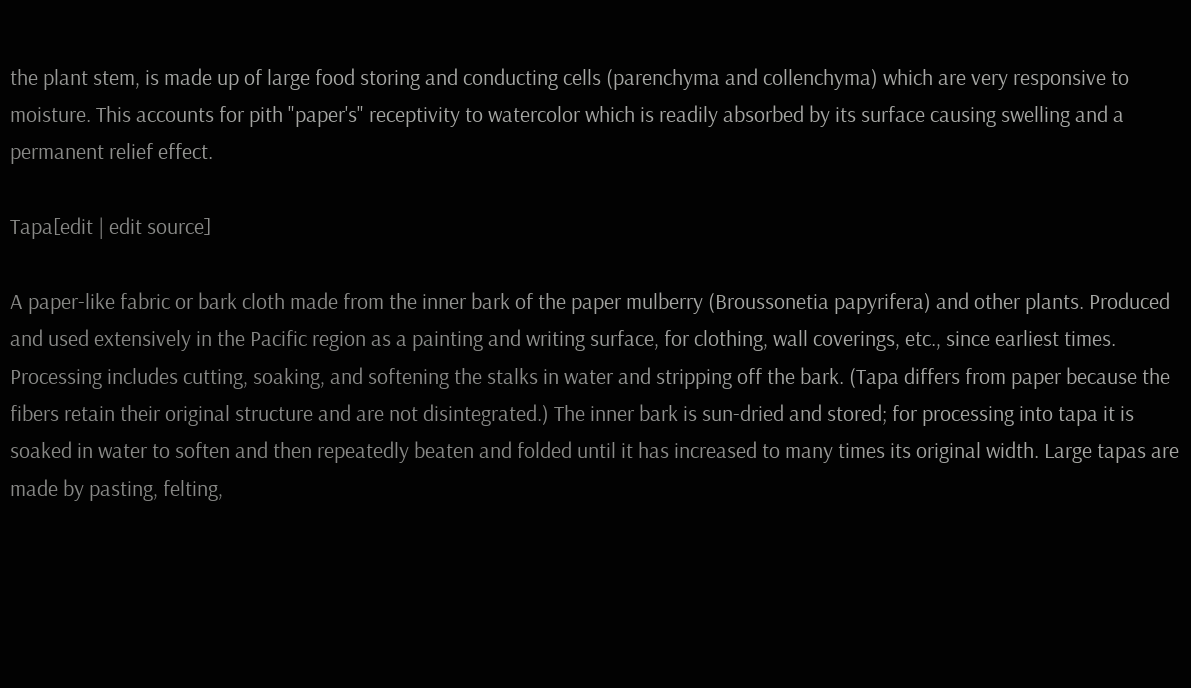the plant stem, is made up of large food storing and conducting cells (parenchyma and collenchyma) which are very responsive to moisture. This accounts for pith "paper's" receptivity to watercolor which is readily absorbed by its surface causing swelling and a permanent relief effect.

Tapa[edit | edit source]

A paper-like fabric or bark cloth made from the inner bark of the paper mulberry (Broussonetia papyrifera) and other plants. Produced and used extensively in the Pacific region as a painting and writing surface, for clothing, wall coverings, etc., since earliest times. Processing includes cutting, soaking, and softening the stalks in water and stripping off the bark. (Tapa differs from paper because the fibers retain their original structure and are not disintegrated.) The inner bark is sun-dried and stored; for processing into tapa it is soaked in water to soften and then repeatedly beaten and folded until it has increased to many times its original width. Large tapas are made by pasting, felting,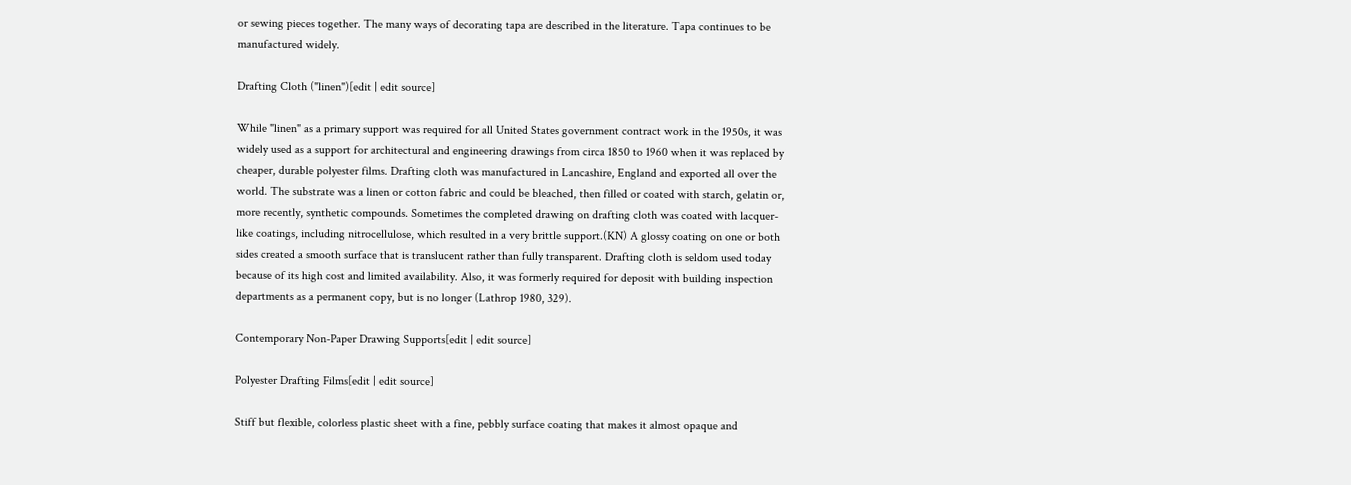or sewing pieces together. The many ways of decorating tapa are described in the literature. Tapa continues to be manufactured widely.

Drafting Cloth ("linen")[edit | edit source]

While "linen" as a primary support was required for all United States government contract work in the 1950s, it was widely used as a support for architectural and engineering drawings from circa 1850 to 1960 when it was replaced by cheaper, durable polyester films. Drafting cloth was manufactured in Lancashire, England and exported all over the world. The substrate was a linen or cotton fabric and could be bleached, then filled or coated with starch, gelatin or, more recently, synthetic compounds. Sometimes the completed drawing on drafting cloth was coated with lacquer-like coatings, including nitrocellulose, which resulted in a very brittle support.(KN) A glossy coating on one or both sides created a smooth surface that is translucent rather than fully transparent. Drafting cloth is seldom used today because of its high cost and limited availability. Also, it was formerly required for deposit with building inspection departments as a permanent copy, but is no longer (Lathrop 1980, 329).

Contemporary Non-Paper Drawing Supports[edit | edit source]

Polyester Drafting Films[edit | edit source]

Stiff but flexible, colorless plastic sheet with a fine, pebbly surface coating that makes it almost opaque and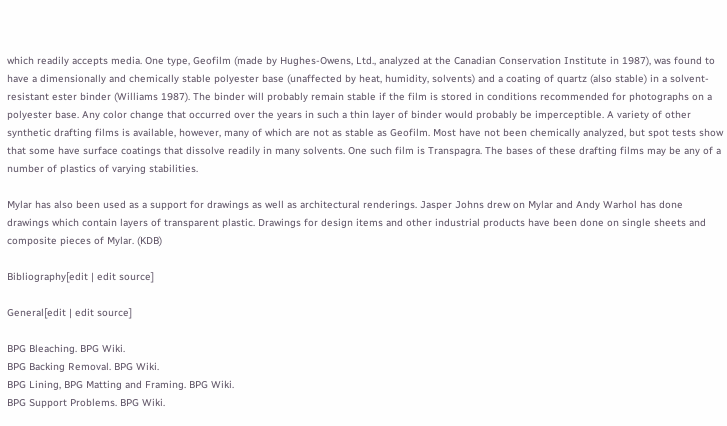which readily accepts media. One type, Geofilm (made by Hughes-Owens, Ltd., analyzed at the Canadian Conservation Institute in 1987), was found to have a dimensionally and chemically stable polyester base (unaffected by heat, humidity, solvents) and a coating of quartz (also stable) in a solvent-resistant ester binder (Williams 1987). The binder will probably remain stable if the film is stored in conditions recommended for photographs on a polyester base. Any color change that occurred over the years in such a thin layer of binder would probably be imperceptible. A variety of other synthetic drafting films is available, however, many of which are not as stable as Geofilm. Most have not been chemically analyzed, but spot tests show that some have surface coatings that dissolve readily in many solvents. One such film is Transpagra. The bases of these drafting films may be any of a number of plastics of varying stabilities.

Mylar has also been used as a support for drawings as well as architectural renderings. Jasper Johns drew on Mylar and Andy Warhol has done drawings which contain layers of transparent plastic. Drawings for design items and other industrial products have been done on single sheets and composite pieces of Mylar. (KDB)

Bibliography[edit | edit source]

General[edit | edit source]

BPG Bleaching. BPG Wiki.
BPG Backing Removal. BPG Wiki.
BPG Lining, BPG Matting and Framing. BPG Wiki.
BPG Support Problems. BPG Wiki.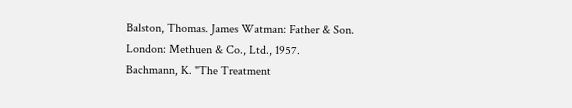Balston, Thomas. James Watman: Father & Son. London: Methuen & Co., Ltd., 1957.
Bachmann, K. "The Treatment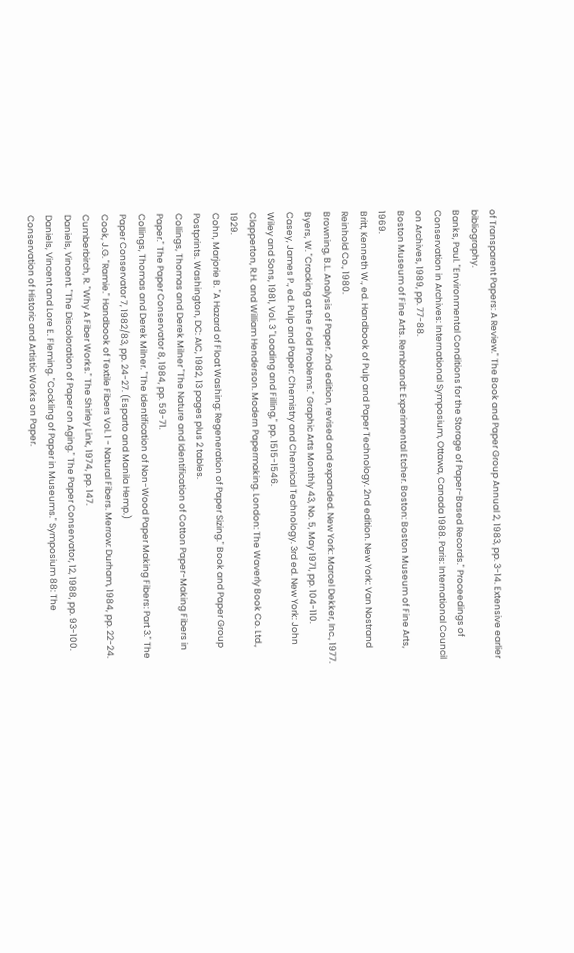of Transparent Papers: A Review." The Book and Paper Group Annual 2, 1983, pp. 3-14. Extensive earlier bibliography.
Banks, Paul. "Environmental Conditions for the Storage of Paper-Based Records." Proceedings of Conservation in Archives: International Symposium, Ottawa, Canada 1988. Paris: International Council on Archives, 1989, pp. 77-88.
Boston Museum of Fine Arts. Rembrandt: Experimental Etcher. Boston: Boston Museum of Fine Arts, 1969.
Britt, Kenneth W., ed. Handbook of Pulp and Paper Technology. 2nd edition. New York: Van Nostrand Reinhold Co., 1980.
Browning, B.L. Analysis of Paper. 2nd edition, revised and expanded. New York: Marcel Dekker, Inc., 1977.
Byers, W. "Cracking at the Fold Problems." Graphic Arts Monthly 43, No. 5, May 1971, pp. 104-110.
Casey, James P., ed. Pulp and Paper: Chemistry and Chemical Technology. 3rd ed. New York: John Wiley and Sons, 1981, Vol. 3 "Loading and Filling," pp. 1515-1546.
Clapperton, R.H. and William Henderson. Modern Papermaking. London: The Waverly Book Co. Ltd., 1929.
Cohn, Marjorie B. "A Hazard of Float Washing: Regeneration of Paper Sizing." Book and Paper Group Postprints. Washington, DC: AIC, 1982, 13 pages plus 2 tables.
Collings, Thomas and Derek Milner "The Nature and Identification of Cotton Paper-Making Fibers in Paper." The Paper Conservator 8, 1984, pp. 59-71.
Collings, Thomas and Derek Milner. "The Identification of Non-Wood Paper Making Fibers: Part 3." The Paper Conservator 7, 1982/83, pp. 24-27. (Esparto and Manila Hemp.)
Cook, J.G. "Ramie." Handbook of Textile Fibers Vol. 1 - Natural Fibers. Merrow: Durham, 1984, pp. 22-24.
Cumberbirch, R. "Why A Fiber Works." The Shirley Link, 1974, pp. 147.
Daniels, Vincent. "The Discoloration of Paper on Aging." The Paper Conservator, 12, 1988, pp. 93-100.
Daniels, Vincent and Lore E. Fleming. "Cockling of Paper in Museums." Symposium 88: The Conservation of Historic and Artistic Works on Paper.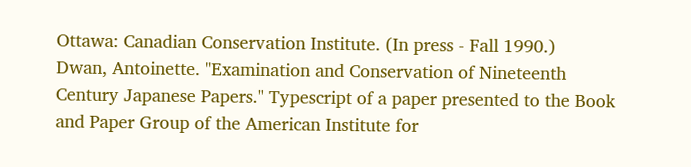Ottawa: Canadian Conservation Institute. (In press - Fall 1990.)
Dwan, Antoinette. "Examination and Conservation of Nineteenth Century Japanese Papers." Typescript of a paper presented to the Book and Paper Group of the American Institute for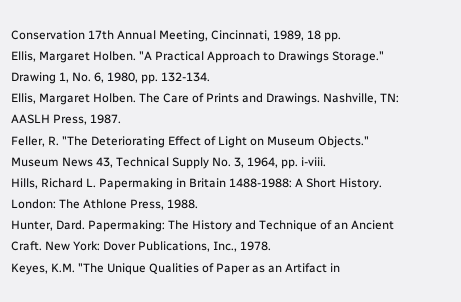Conservation 17th Annual Meeting, Cincinnati, 1989, 18 pp.
Ellis, Margaret Holben. "A Practical Approach to Drawings Storage." Drawing 1, No. 6, 1980, pp. 132-134.
Ellis, Margaret Holben. The Care of Prints and Drawings. Nashville, TN: AASLH Press, 1987.
Feller, R. "The Deteriorating Effect of Light on Museum Objects." Museum News 43, Technical Supply No. 3, 1964, pp. i-viii.
Hills, Richard L. Papermaking in Britain 1488-1988: A Short History. London: The Athlone Press, 1988.
Hunter, Dard. Papermaking: The History and Technique of an Ancient Craft. New York: Dover Publications, Inc., 1978.
Keyes, K.M. "The Unique Qualities of Paper as an Artifact in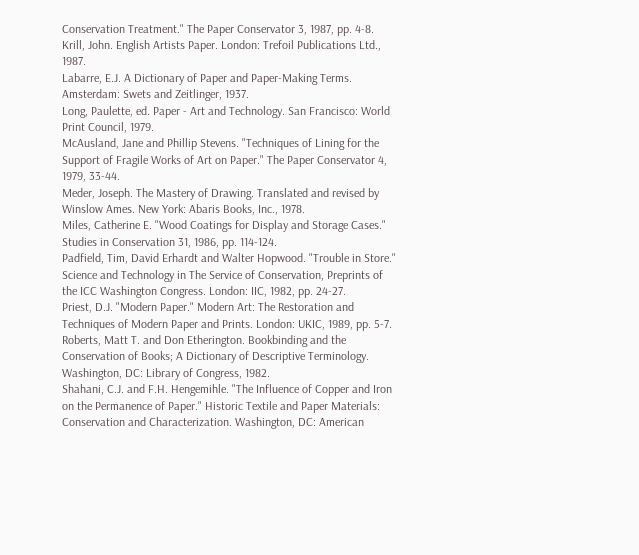Conservation Treatment." The Paper Conservator 3, 1987, pp. 4-8.
Krill, John. English Artists Paper. London: Trefoil Publications Ltd., 1987.
Labarre, E.J. A Dictionary of Paper and Paper-Making Terms. Amsterdam: Swets and Zeitlinger, 1937.
Long, Paulette, ed. Paper - Art and Technology. San Francisco: World Print Council, 1979.
McAusland, Jane and Phillip Stevens. "Techniques of Lining for the Support of Fragile Works of Art on Paper." The Paper Conservator 4, 1979, 33-44.
Meder, Joseph. The Mastery of Drawing. Translated and revised by Winslow Ames. New York: Abaris Books, Inc., 1978.
Miles, Catherine E. "Wood Coatings for Display and Storage Cases." Studies in Conservation 31, 1986, pp. 114-124.
Padfield, Tim, David Erhardt and Walter Hopwood. "Trouble in Store." Science and Technology in The Service of Conservation, Preprints of the ICC Washington Congress. London: IIC, 1982, pp. 24-27.
Priest, D.J. "Modern Paper." Modern Art: The Restoration and Techniques of Modern Paper and Prints. London: UKIC, 1989, pp. 5-7.
Roberts, Matt T. and Don Etherington. Bookbinding and the Conservation of Books; A Dictionary of Descriptive Terminology. Washington, DC: Library of Congress, 1982.
Shahani, C.J. and F.H. Hengemihle. "The Influence of Copper and Iron on the Permanence of Paper." Historic Textile and Paper Materials: Conservation and Characterization. Washington, DC: American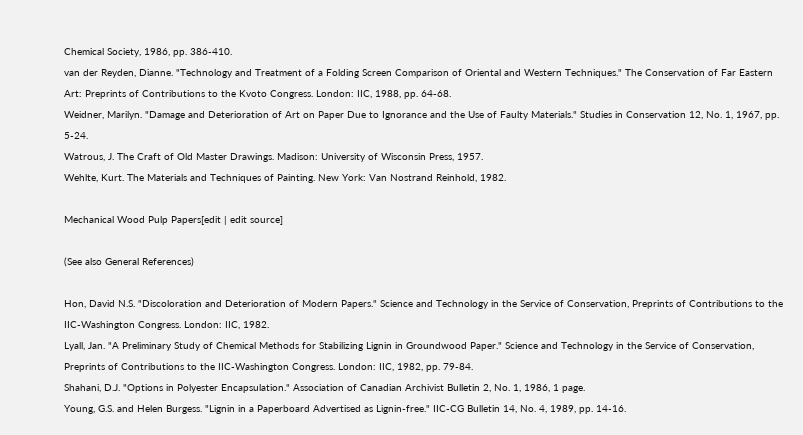Chemical Society, 1986, pp. 386-410.
van der Reyden, Dianne. "Technology and Treatment of a Folding Screen Comparison of Oriental and Western Techniques." The Conservation of Far Eastern Art: Preprints of Contributions to the Kvoto Congress. London: IIC, 1988, pp. 64-68.
Weidner, Marilyn. "Damage and Deterioration of Art on Paper Due to Ignorance and the Use of Faulty Materials." Studies in Conservation 12, No. 1, 1967, pp. 5-24.
Watrous, J. The Craft of Old Master Drawings. Madison: University of Wisconsin Press, 1957.
Wehlte, Kurt. The Materials and Techniques of Painting. New York: Van Nostrand Reinhold, 1982.

Mechanical Wood Pulp Papers[edit | edit source]

(See also General References)

Hon, David N.S. "Discoloration and Deterioration of Modern Papers." Science and Technology in the Service of Conservation, Preprints of Contributions to the IIC-Washington Congress. London: IIC, 1982.
Lyall, Jan. "A Preliminary Study of Chemical Methods for Stabilizing Lignin in Groundwood Paper." Science and Technology in the Service of Conservation, Preprints of Contributions to the IIC-Washington Congress. London: IIC, 1982, pp. 79-84.
Shahani, D.J. "Options in Polyester Encapsulation." Association of Canadian Archivist Bulletin 2, No. 1, 1986, 1 page.
Young, G.S. and Helen Burgess. "Lignin in a Paperboard Advertised as Lignin-free." IIC-CG Bulletin 14, No. 4, 1989, pp. 14-16.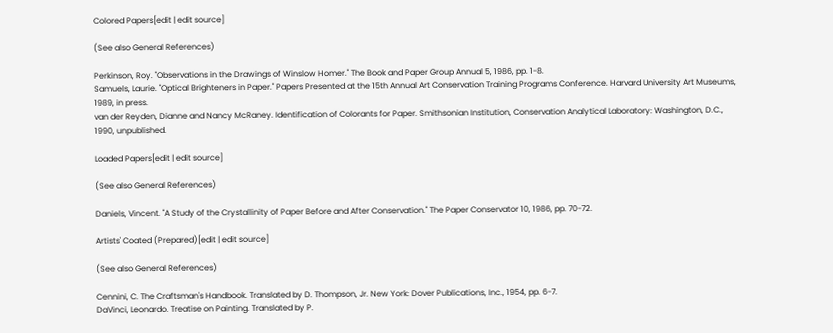Colored Papers[edit | edit source]

(See also General References)

Perkinson, Roy. "Observations in the Drawings of Winslow Homer." The Book and Paper Group Annual 5, 1986, pp. 1-8.
Samuels, Laurie. "Optical Brighteners in Paper." Papers Presented at the 15th Annual Art Conservation Training Programs Conference. Harvard University Art Museums, 1989, in press.
van der Reyden, Dianne and Nancy McRaney. Identification of Colorants for Paper. Smithsonian Institution, Conservation Analytical Laboratory: Washington, D.C., 1990, unpublished.

Loaded Papers[edit | edit source]

(See also General References)

Daniels, Vincent. "A Study of the Crystallinity of Paper Before and After Conservation." The Paper Conservator 10, 1986, pp. 70-72.

Artists' Coated (Prepared)[edit | edit source]

(See also General References)

Cennini, C. The Craftsman's Handbook. Translated by D. Thompson, Jr. New York: Dover Publications, Inc., 1954, pp. 6-7.
DaVinci, Leonardo. Treatise on Painting. Translated by P.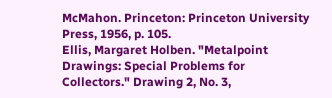McMahon. Princeton: Princeton University Press, 1956, p. 105.
Ellis, Margaret Holben. "Metalpoint Drawings: Special Problems for Collectors." Drawing 2, No. 3,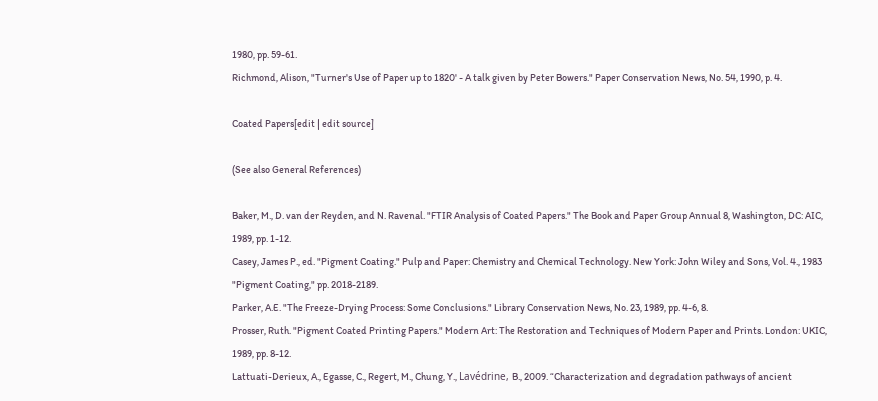1980, pp. 59-61.
Richmond, Alison, "Turner's Use of Paper up to 1820' - A talk given by Peter Bowers." Paper Conservation News, No. 54, 1990, p. 4.

Coated Papers[edit | edit source]

(See also General References)

Baker, M., D. van der Reyden, and N. Ravenal. "FTIR Analysis of Coated Papers." The Book and Paper Group Annual 8, Washington, DC: AIC, 1989, pp. 1-12.
Casey, James P., ed. "Pigment Coating." Pulp and Paper: Chemistry and Chemical Technology. New York: John Wiley and Sons, Vol. 4., 1983 "Pigment Coating," pp. 2018-2189.
Parker, A.E. "The Freeze-Drying Process: Some Conclusions." Library Conservation News, No. 23, 1989, pp. 4-6, 8.
Prosser, Ruth. "Pigment Coated Printing Papers." Modern Art: The Restoration and Techniques of Modern Paper and Prints. London: UKIC, 1989, pp. 8-12.
Lattuati-Derieux, A., Egasse, C., Regert, M., Chung, Y., Lavédrine, B., 2009. “Characterization and degradation pathways of ancient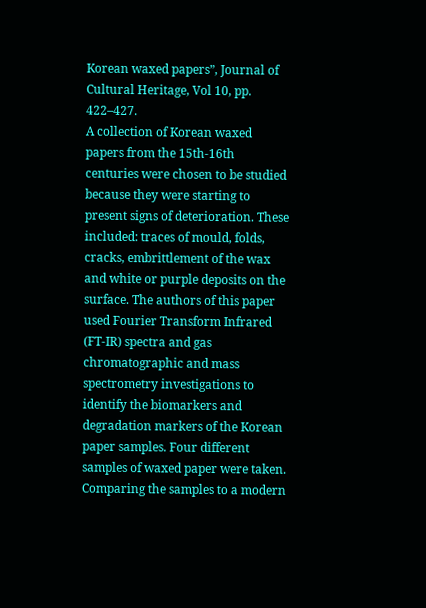Korean waxed papers”, Journal of Cultural Heritage, Vol 10, pp. 422–427.
A collection of Korean waxed papers from the 15th-16th centuries were chosen to be studied because they were starting to present signs of deterioration. These included: traces of mould, folds, cracks, embrittlement of the wax and white or purple deposits on the surface. The authors of this paper used Fourier Transform Infrared (FT-IR) spectra and gas chromatographic and mass spectrometry investigations to identify the biomarkers and degradation markers of the Korean paper samples. Four different samples of waxed paper were taken. Comparing the samples to a modern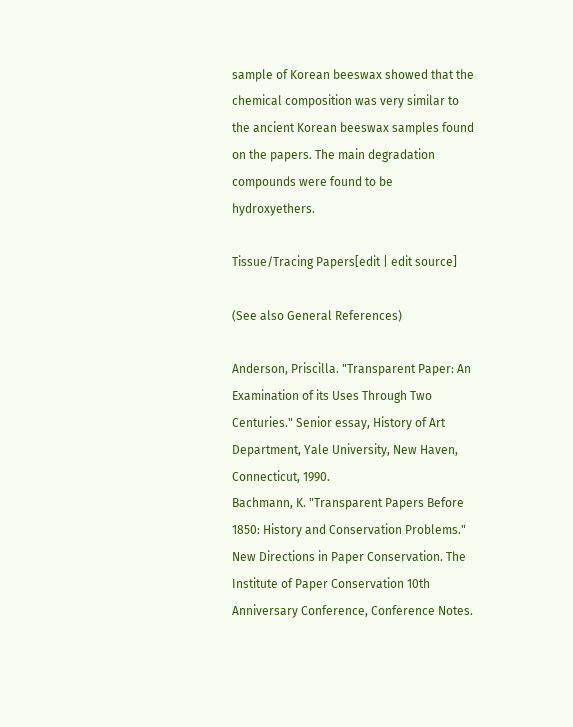sample of Korean beeswax showed that the chemical composition was very similar to the ancient Korean beeswax samples found on the papers. The main degradation compounds were found to be hydroxyethers.

Tissue/Tracing Papers[edit | edit source]

(See also General References)

Anderson, Priscilla. "Transparent Paper: An Examination of its Uses Through Two Centuries." Senior essay, History of Art Department, Yale University, New Haven, Connecticut, 1990.
Bachmann, K. "Transparent Papers Before 1850: History and Conservation Problems." New Directions in Paper Conservation. The Institute of Paper Conservation 10th Anniversary Conference, Conference Notes.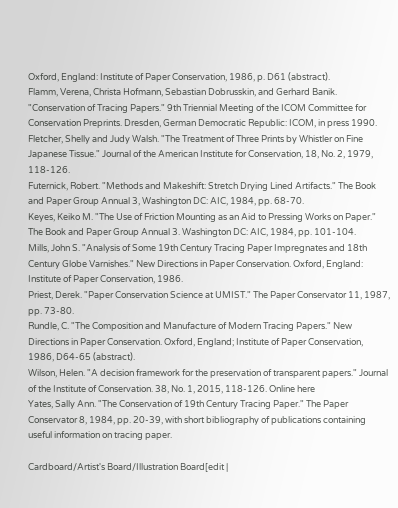Oxford, England: Institute of Paper Conservation, 1986, p. D61 (abstract).
Flamm, Verena, Christa Hofmann, Sebastian Dobrusskin, and Gerhard Banik. "Conservation of Tracing Papers." 9th Triennial Meeting of the ICOM Committee for Conservation Preprints. Dresden, German Democratic Republic: ICOM, in press 1990.
Fletcher, Shelly and Judy Walsh. "The Treatment of Three Prints by Whistler on Fine Japanese Tissue." Journal of the American Institute for Conservation, 18, No. 2, 1979, 118-126.
Futernick, Robert. "Methods and Makeshift: Stretch Drying Lined Artifacts." The Book and Paper Group Annual 3, Washington DC: AIC, 1984, pp. 68-70.
Keyes, Keiko M. "The Use of Friction Mounting as an Aid to Pressing Works on Paper." The Book and Paper Group Annual 3. Washington DC: AIC, 1984, pp. 101-104.
Mills, John S. "Analysis of Some 19th Century Tracing Paper Impregnates and 18th Century Globe Varnishes." New Directions in Paper Conservation. Oxford, England: Institute of Paper Conservation, 1986.
Priest, Derek. "Paper Conservation Science at UMIST." The Paper Conservator 11, 1987, pp. 73-80.
Rundle, C. "The Composition and Manufacture of Modern Tracing Papers." New Directions in Paper Conservation. Oxford, England; Institute of Paper Conservation, 1986, D64-65 (abstract).
Wilson, Helen. "A decision framework for the preservation of transparent papers." Journal of the Institute of Conservation. 38, No. 1, 2015, 118-126. Online here
Yates, Sally Ann. "The Conservation of 19th Century Tracing Paper." The Paper Conservator 8, 1984, pp. 20-39, with short bibliography of publications containing useful information on tracing paper.

Cardboard/Artist's Board/Illustration Board[edit |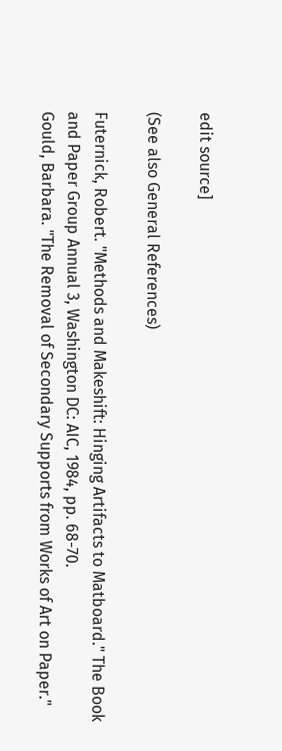edit source]

(See also General References)

Futernick, Robert. "Methods and Makeshift: Hinging Artifacts to Matboard." The Book and Paper Group Annual 3, Washington DC: AIC, 1984, pp. 68-70.
Gould, Barbara. "The Removal of Secondary Supports from Works of Art on Paper."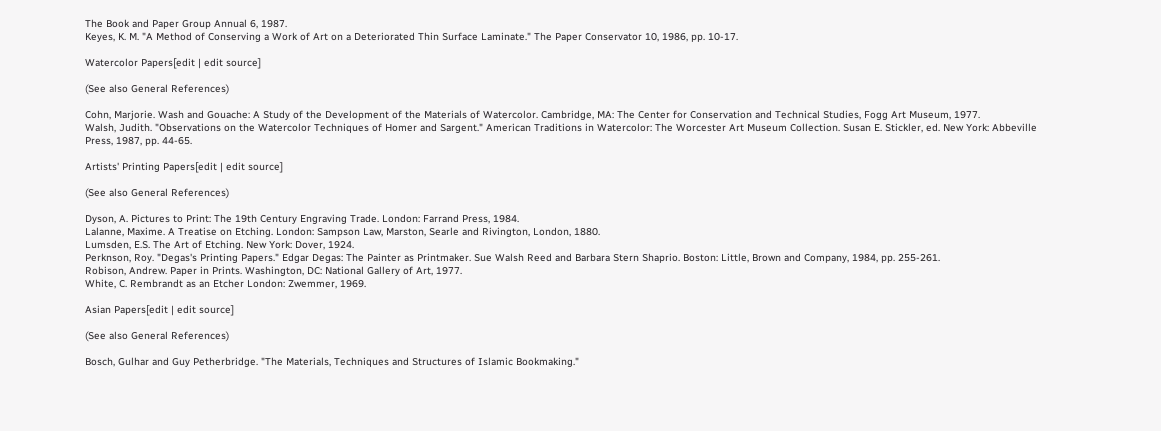The Book and Paper Group Annual 6, 1987.
Keyes, K. M. "A Method of Conserving a Work of Art on a Deteriorated Thin Surface Laminate." The Paper Conservator 10, 1986, pp. 10-17.

Watercolor Papers[edit | edit source]

(See also General References)

Cohn, Marjorie. Wash and Gouache: A Study of the Development of the Materials of Watercolor. Cambridge, MA: The Center for Conservation and Technical Studies, Fogg Art Museum, 1977.
Walsh, Judith. "Observations on the Watercolor Techniques of Homer and Sargent." American Traditions in Watercolor: The Worcester Art Museum Collection. Susan E. Stickler, ed. New York: Abbeville Press, 1987, pp. 44-65.

Artists' Printing Papers[edit | edit source]

(See also General References)

Dyson, A. Pictures to Print: The 19th Century Engraving Trade. London: Farrand Press, 1984.
Lalanne, Maxime. A Treatise on Etching. London: Sampson Law, Marston, Searle and Rivington, London, 1880.
Lumsden, E.S. The Art of Etching. New York: Dover, 1924.
Perknson, Roy. "Degas's Printing Papers." Edgar Degas: The Painter as Printmaker. Sue Walsh Reed and Barbara Stern Shaprio. Boston: Little, Brown and Company, 1984, pp. 255-261.
Robison, Andrew. Paper in Prints. Washington, DC: National Gallery of Art, 1977.
White, C. Rembrandt as an Etcher London: Zwemmer, 1969.

Asian Papers[edit | edit source]

(See also General References)

Bosch, Gulhar and Guy Petherbridge. "The Materials, Techniques and Structures of Islamic Bookmaking."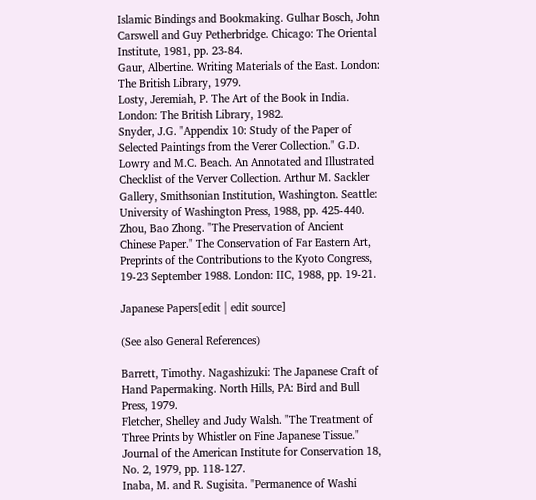Islamic Bindings and Bookmaking. Gulhar Bosch, John Carswell and Guy Petherbridge. Chicago: The Oriental Institute, 1981, pp. 23-84.
Gaur, Albertine. Writing Materials of the East. London: The British Library, 1979.
Losty, Jeremiah, P. The Art of the Book in India. London: The British Library, 1982.
Snyder, J.G. "Appendix 10: Study of the Paper of Selected Paintings from the Verer Collection." G.D. Lowry and M.C. Beach. An Annotated and Illustrated Checklist of the Verver Collection. Arthur M. Sackler Gallery, Smithsonian Institution, Washington. Seattle: University of Washington Press, 1988, pp. 425-440.
Zhou, Bao Zhong. "The Preservation of Ancient Chinese Paper." The Conservation of Far Eastern Art, Preprints of the Contributions to the Kyoto Congress, 19-23 September 1988. London: IIC, 1988, pp. 19-21.

Japanese Papers[edit | edit source]

(See also General References)

Barrett, Timothy. Nagashizuki: The Japanese Craft of Hand Papermaking. North Hills, PA: Bird and Bull Press, 1979.
Fletcher, Shelley and Judy Walsh. "The Treatment of Three Prints by Whistler on Fine Japanese Tissue." Journal of the American Institute for Conservation 18, No. 2, 1979, pp. 118-127.
Inaba, M. and R. Sugisita. "Permanence of Washi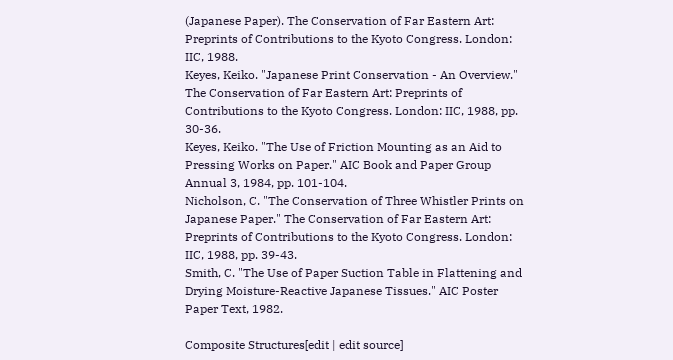(Japanese Paper). The Conservation of Far Eastern Art: Preprints of Contributions to the Kyoto Congress. London: IIC, 1988.
Keyes, Keiko. "Japanese Print Conservation - An Overview." The Conservation of Far Eastern Art: Preprints of Contributions to the Kyoto Congress. London: IIC, 1988, pp. 30-36.
Keyes, Keiko. "The Use of Friction Mounting as an Aid to Pressing Works on Paper." AIC Book and Paper Group Annual 3, 1984, pp. 101-104.
Nicholson, C. "The Conservation of Three Whistler Prints on Japanese Paper." The Conservation of Far Eastern Art: Preprints of Contributions to the Kyoto Congress. London: IIC, 1988, pp. 39-43.
Smith, C. "The Use of Paper Suction Table in Flattening and Drying Moisture-Reactive Japanese Tissues." AIC Poster Paper Text, 1982.

Composite Structures[edit | edit source]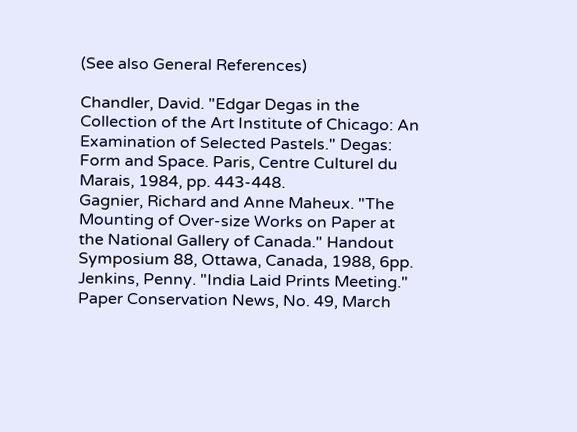(See also General References)

Chandler, David. "Edgar Degas in the Collection of the Art Institute of Chicago: An Examination of Selected Pastels." Degas: Form and Space. Paris, Centre Culturel du Marais, 1984, pp. 443-448.
Gagnier, Richard and Anne Maheux. "The Mounting of Over-size Works on Paper at the National Gallery of Canada." Handout Symposium 88, Ottawa, Canada, 1988, 6pp.
Jenkins, Penny. "India Laid Prints Meeting." Paper Conservation News, No. 49, March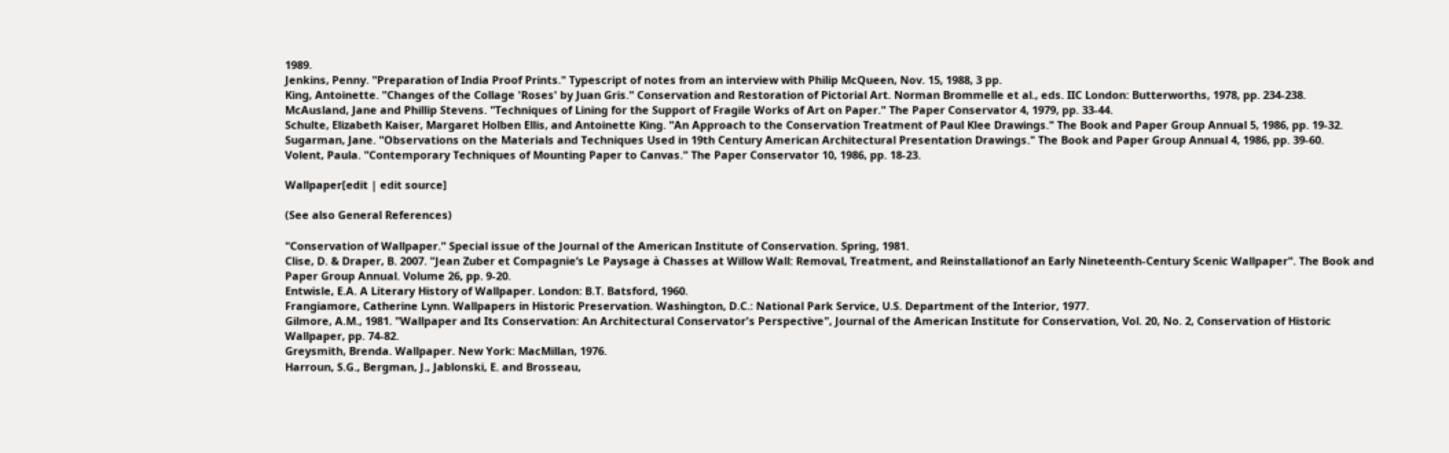1989.
Jenkins, Penny. "Preparation of India Proof Prints." Typescript of notes from an interview with Philip McQueen, Nov. 15, 1988, 3 pp.
King, Antoinette. "Changes of the Collage 'Roses' by Juan Gris." Conservation and Restoration of Pictorial Art. Norman Brommelle et al., eds. IIC London: Butterworths, 1978, pp. 234-238.
McAusland, Jane and Phillip Stevens. "Techniques of Lining for the Support of Fragile Works of Art on Paper." The Paper Conservator 4, 1979, pp. 33-44.
Schulte, Elizabeth Kaiser, Margaret Holben Ellis, and Antoinette King. "An Approach to the Conservation Treatment of Paul Klee Drawings." The Book and Paper Group Annual 5, 1986, pp. 19-32.
Sugarman, Jane. "Observations on the Materials and Techniques Used in 19th Century American Architectural Presentation Drawings." The Book and Paper Group Annual 4, 1986, pp. 39-60.
Volent, Paula. "Contemporary Techniques of Mounting Paper to Canvas." The Paper Conservator 10, 1986, pp. 18-23.

Wallpaper[edit | edit source]

(See also General References)

"Conservation of Wallpaper." Special issue of the Journal of the American Institute of Conservation. Spring, 1981.
Clise, D. & Draper, B. 2007. "Jean Zuber et Compagnie’s Le Paysage à Chasses at Willow Wall: Removal, Treatment, and Reinstallationof an Early Nineteenth-Century Scenic Wallpaper". The Book and Paper Group Annual. Volume 26, pp. 9-20.
Entwisle, E.A. A Literary History of Wallpaper. London: B.T. Batsford, 1960.
Frangiamore, Catherine Lynn. Wallpapers in Historic Preservation. Washington, D.C.: National Park Service, U.S. Department of the Interior, 1977.
Gilmore, A.M., 1981. "Wallpaper and Its Conservation: An Architectural Conservator's Perspective", Journal of the American Institute for Conservation, Vol. 20, No. 2, Conservation of Historic Wallpaper, pp. 74-82.
Greysmith, Brenda. Wallpaper. New York: MacMillan, 1976.
Harroun, S.G., Bergman, J., Jablonski, E. and Brosseau,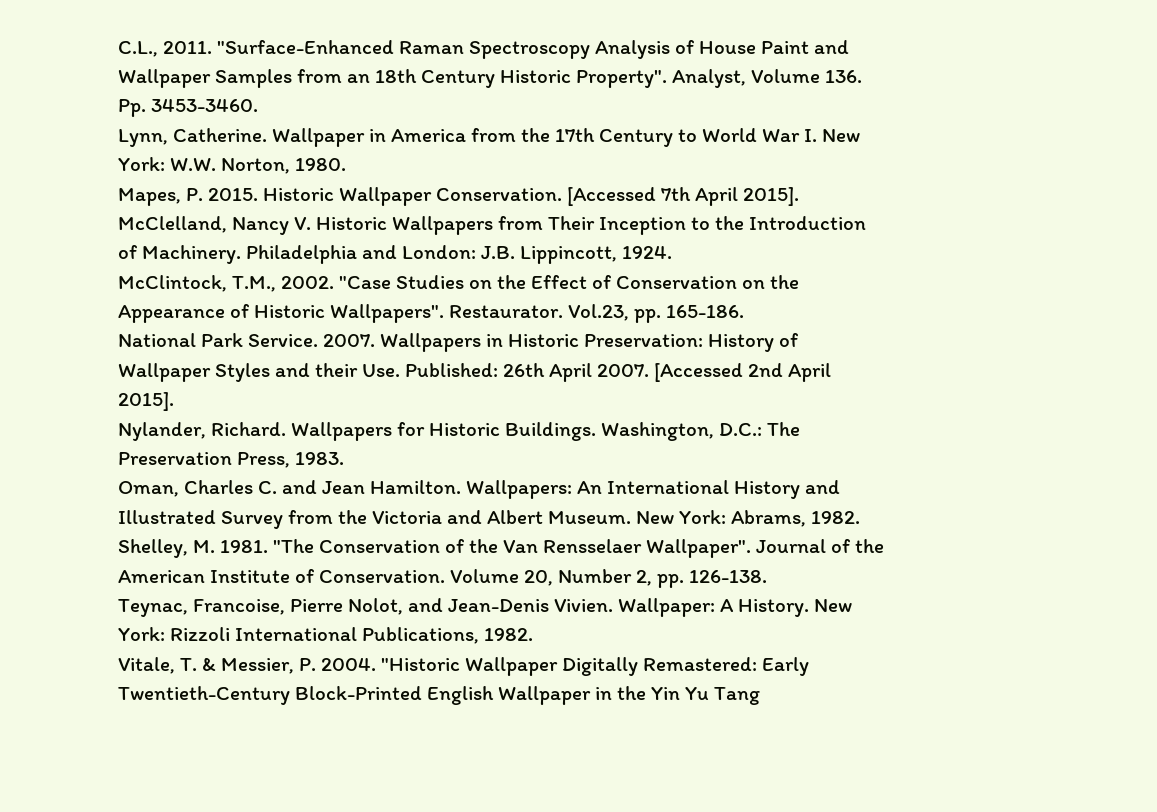C.L., 2011. "Surface-Enhanced Raman Spectroscopy Analysis of House Paint and Wallpaper Samples from an 18th Century Historic Property". Analyst, Volume 136. Pp. 3453-3460.
Lynn, Catherine. Wallpaper in America from the 17th Century to World War I. New York: W.W. Norton, 1980.
Mapes, P. 2015. Historic Wallpaper Conservation. [Accessed 7th April 2015].
McClelland, Nancy V. Historic Wallpapers from Their Inception to the Introduction of Machinery. Philadelphia and London: J.B. Lippincott, 1924.
McClintock, T.M., 2002. "Case Studies on the Effect of Conservation on the Appearance of Historic Wallpapers". Restaurator. Vol.23, pp. 165-186.
National Park Service. 2007. Wallpapers in Historic Preservation: History of Wallpaper Styles and their Use. Published: 26th April 2007. [Accessed 2nd April 2015].
Nylander, Richard. Wallpapers for Historic Buildings. Washington, D.C.: The Preservation Press, 1983.
Oman, Charles C. and Jean Hamilton. Wallpapers: An International History and Illustrated Survey from the Victoria and Albert Museum. New York: Abrams, 1982.
Shelley, M. 1981. "The Conservation of the Van Rensselaer Wallpaper". Journal of the American Institute of Conservation. Volume 20, Number 2, pp. 126-138.
Teynac, Francoise, Pierre Nolot, and Jean-Denis Vivien. Wallpaper: A History. New York: Rizzoli International Publications, 1982.
Vitale, T. & Messier, P. 2004. "Historic Wallpaper Digitally Remastered: Early Twentieth-Century Block-Printed English Wallpaper in the Yin Yu Tang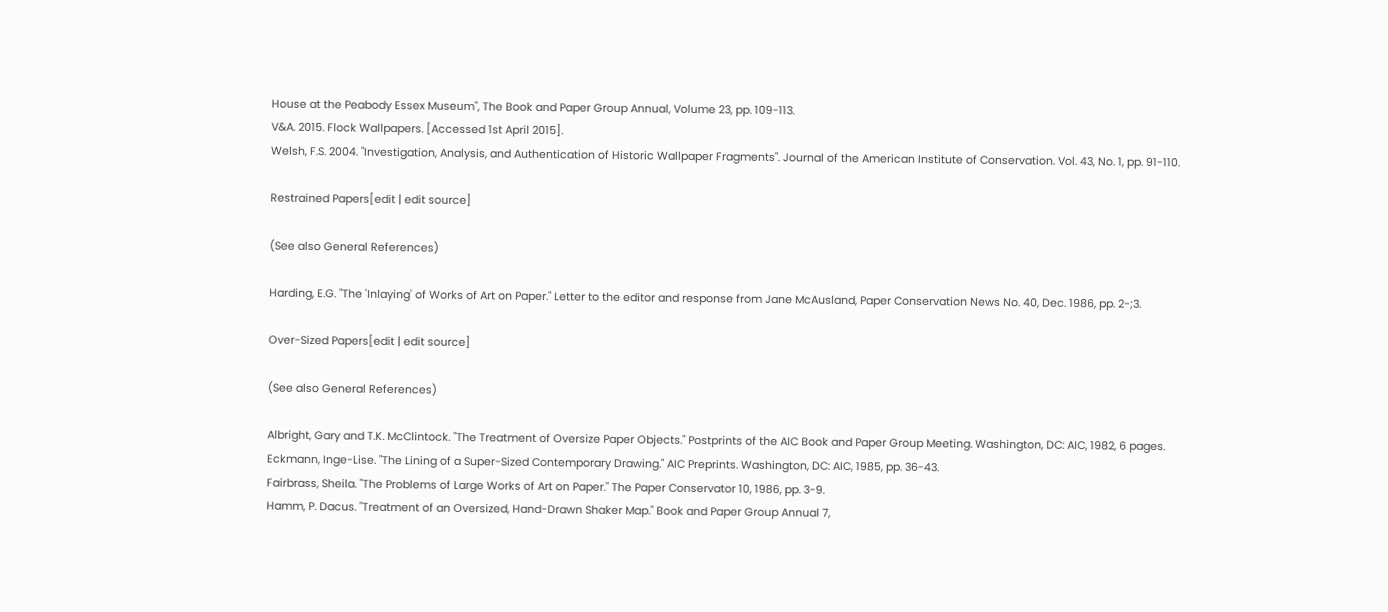House at the Peabody Essex Museum", The Book and Paper Group Annual, Volume 23, pp. 109-113.
V&A. 2015. Flock Wallpapers. [Accessed 1st April 2015].
Welsh, F.S. 2004. "Investigation, Analysis, and Authentication of Historic Wallpaper Fragments". Journal of the American Institute of Conservation. Vol. 43, No. 1, pp. 91-110.

Restrained Papers[edit | edit source]

(See also General References)

Harding, E.G. "The 'Inlaying' of Works of Art on Paper." Letter to the editor and response from Jane McAusland, Paper Conservation News No. 40, Dec. 1986, pp. 2-;3.

Over-Sized Papers[edit | edit source]

(See also General References)

Albright, Gary and T.K. McClintock. "The Treatment of Oversize Paper Objects." Postprints of the AIC Book and Paper Group Meeting. Washington, DC: AIC, 1982, 6 pages.
Eckmann, Inge-Lise. "The Lining of a Super-Sized Contemporary Drawing." AIC Preprints. Washington, DC: AIC, 1985, pp. 36-43.
Fairbrass, Sheila. "The Problems of Large Works of Art on Paper." The Paper Conservator 10, 1986, pp. 3-9.
Hamm, P. Dacus. "Treatment of an Oversized, Hand-Drawn Shaker Map." Book and Paper Group Annual 7,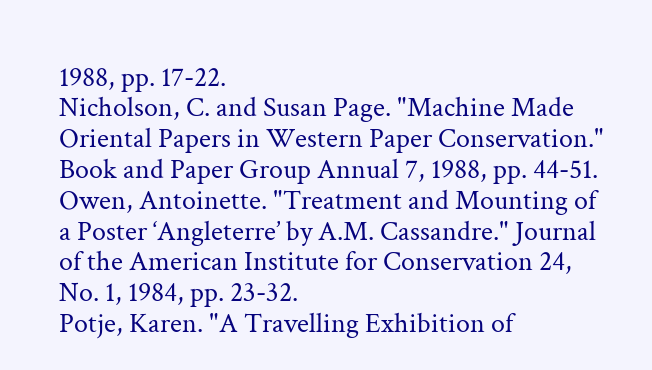1988, pp. 17-22.
Nicholson, C. and Susan Page. "Machine Made Oriental Papers in Western Paper Conservation." Book and Paper Group Annual 7, 1988, pp. 44-51.
Owen, Antoinette. "Treatment and Mounting of a Poster ‘Angleterre’ by A.M. Cassandre." Journal of the American Institute for Conservation 24, No. 1, 1984, pp. 23-32.
Potje, Karen. "A Travelling Exhibition of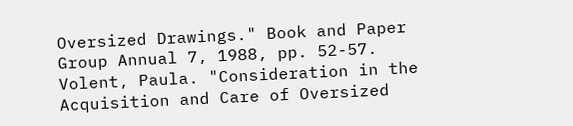Oversized Drawings." Book and Paper Group Annual 7, 1988, pp. 52-57.
Volent, Paula. "Consideration in the Acquisition and Care of Oversized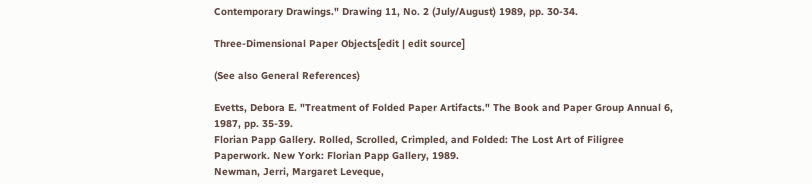Contemporary Drawings." Drawing 11, No. 2 (July/August) 1989, pp. 30-34.

Three-Dimensional Paper Objects[edit | edit source]

(See also General References)

Evetts, Debora E. "Treatment of Folded Paper Artifacts." The Book and Paper Group Annual 6, 1987, pp. 35-39.
Florian Papp Gallery. Rolled, Scrolled, Crimpled, and Folded: The Lost Art of Filigree Paperwork. New York: Florian Papp Gallery, 1989.
Newman, Jerri, Margaret Leveque,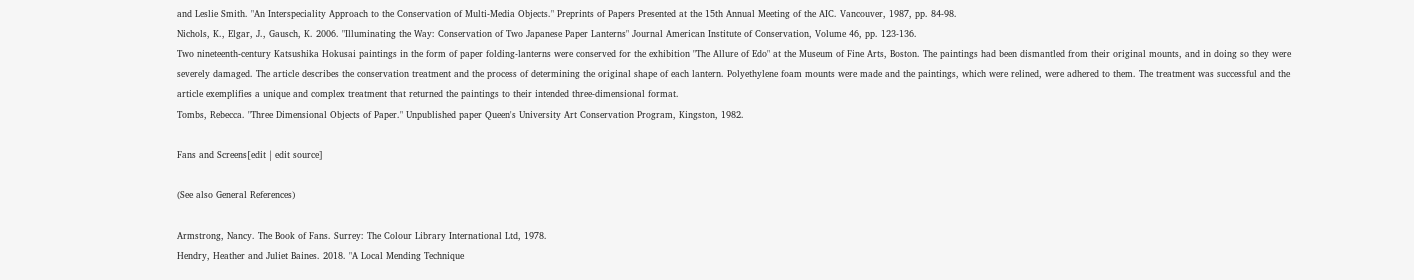and Leslie Smith. "An Interspeciality Approach to the Conservation of Multi-Media Objects." Preprints of Papers Presented at the 15th Annual Meeting of the AIC. Vancouver, 1987, pp. 84-98.
Nichols, K., Elgar, J., Gausch, K. 2006. "Illuminating the Way: Conservation of Two Japanese Paper Lanterns" Journal American Institute of Conservation, Volume 46, pp. 123-136.
Two nineteenth-century Katsushika Hokusai paintings in the form of paper folding-lanterns were conserved for the exhibition "The Allure of Edo" at the Museum of Fine Arts, Boston. The paintings had been dismantled from their original mounts, and in doing so they were severely damaged. The article describes the conservation treatment and the process of determining the original shape of each lantern. Polyethylene foam mounts were made and the paintings, which were relined, were adhered to them. The treatment was successful and the article exemplifies a unique and complex treatment that returned the paintings to their intended three-dimensional format.
Tombs, Rebecca. "Three Dimensional Objects of Paper." Unpublished paper Queen's University Art Conservation Program, Kingston, 1982.

Fans and Screens[edit | edit source]

(See also General References)

Armstrong, Nancy. The Book of Fans. Surrey: The Colour Library International Ltd, 1978.
Hendry, Heather and Juliet Baines. 2018. "A Local Mending Technique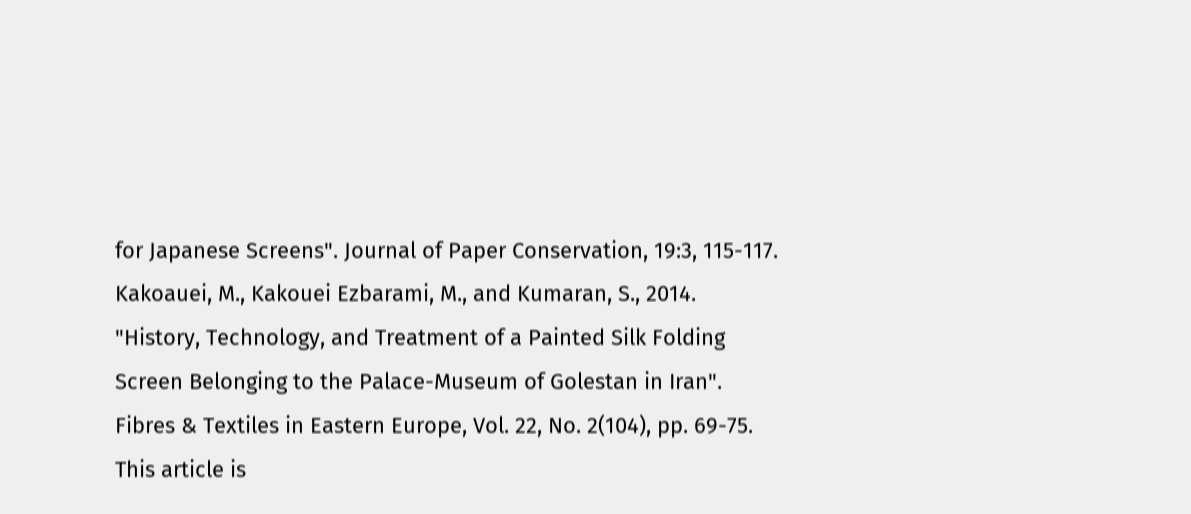for Japanese Screens". Journal of Paper Conservation, 19:3, 115-117.
Kakoauei, M., Kakouei Ezbarami, M., and Kumaran, S., 2014. "History, Technology, and Treatment of a Painted Silk Folding Screen Belonging to the Palace-Museum of Golestan in Iran". Fibres & Textiles in Eastern Europe, Vol. 22, No. 2(104), pp. 69-75.
This article is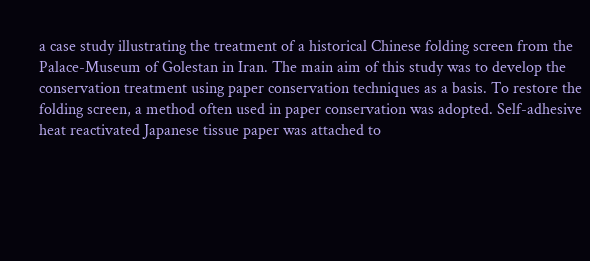a case study illustrating the treatment of a historical Chinese folding screen from the Palace-Museum of Golestan in Iran. The main aim of this study was to develop the conservation treatment using paper conservation techniques as a basis. To restore the folding screen, a method often used in paper conservation was adopted. Self-adhesive heat reactivated Japanese tissue paper was attached to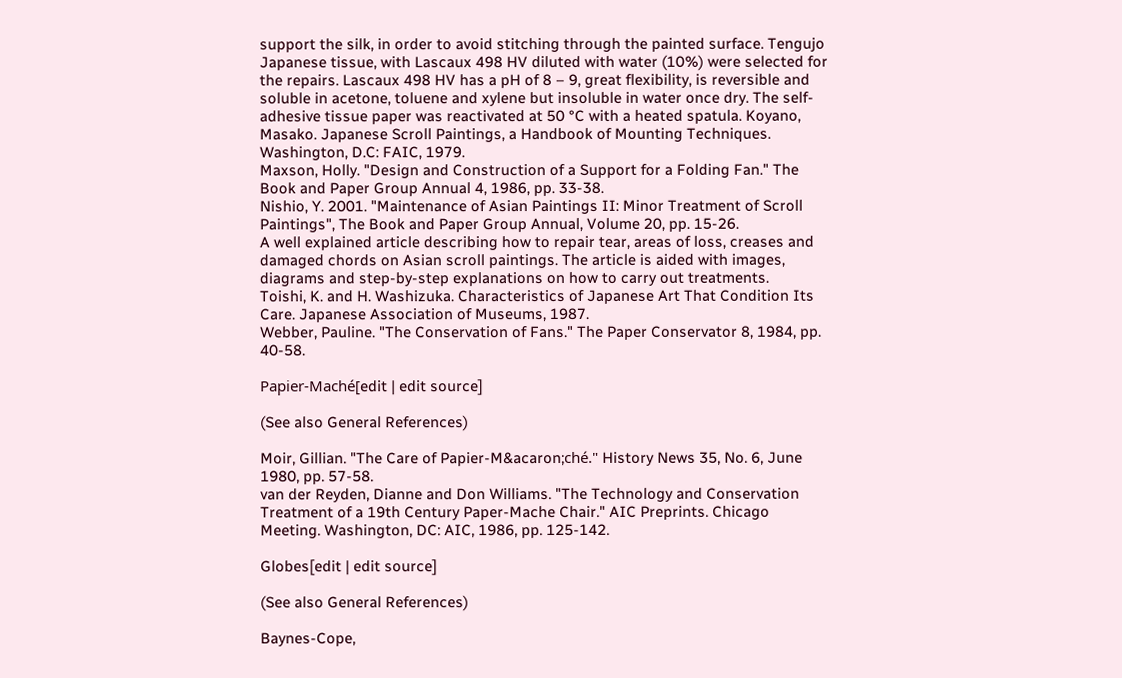support the silk, in order to avoid stitching through the painted surface. Tengujo Japanese tissue, with Lascaux 498 HV diluted with water (10%) were selected for the repairs. Lascaux 498 HV has a pH of 8 – 9, great flexibility, is reversible and soluble in acetone, toluene and xylene but insoluble in water once dry. The self-adhesive tissue paper was reactivated at 50 °C with a heated spatula. Koyano, Masako. Japanese Scroll Paintings, a Handbook of Mounting Techniques. Washington, D.C: FAIC, 1979.
Maxson, Holly. "Design and Construction of a Support for a Folding Fan." The Book and Paper Group Annual 4, 1986, pp. 33-38.
Nishio, Y. 2001. "Maintenance of Asian Paintings II: Minor Treatment of Scroll Paintings", The Book and Paper Group Annual, Volume 20, pp. 15-26.
A well explained article describing how to repair tear, areas of loss, creases and damaged chords on Asian scroll paintings. The article is aided with images, diagrams and step-by-step explanations on how to carry out treatments.
Toishi, K. and H. Washizuka. Characteristics of Japanese Art That Condition Its Care. Japanese Association of Museums, 1987.
Webber, Pauline. "The Conservation of Fans." The Paper Conservator 8, 1984, pp. 40-58.

Papier-Maché[edit | edit source]

(See also General References)

Moir, Gillian. "The Care of Papier-M&acaron;ché." History News 35, No. 6, June 1980, pp. 57-58.
van der Reyden, Dianne and Don Williams. "The Technology and Conservation Treatment of a 19th Century Paper-Mache Chair." AIC Preprints. Chicago Meeting. Washington, DC: AIC, 1986, pp. 125-142.

Globes[edit | edit source]

(See also General References)

Baynes-Cope,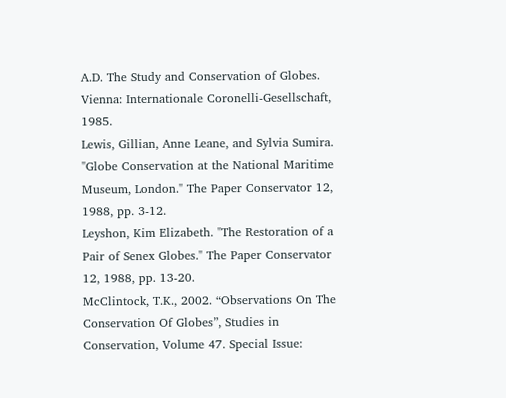A.D. The Study and Conservation of Globes. Vienna: Internationale Coronelli-Gesellschaft, 1985.
Lewis, Gillian, Anne Leane, and Sylvia Sumira. "Globe Conservation at the National Maritime Museum, London." The Paper Conservator 12, 1988, pp. 3-12.
Leyshon, Kim Elizabeth. "The Restoration of a Pair of Senex Globes." The Paper Conservator 12, 1988, pp. 13-20.
McClintock, T.K., 2002. “Observations On The Conservation Of Globes”, Studies in Conservation, Volume 47. Special Issue: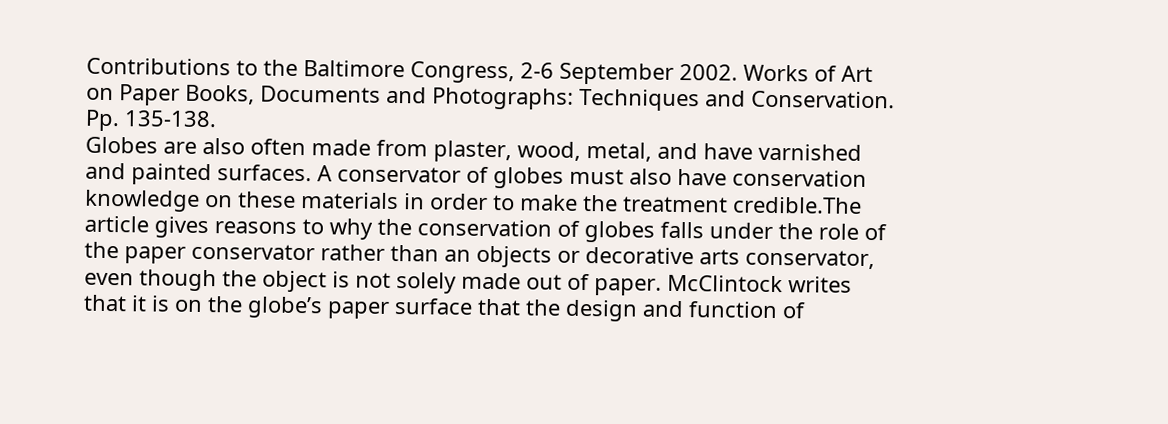Contributions to the Baltimore Congress, 2-6 September 2002. Works of Art on Paper Books, Documents and Photographs: Techniques and Conservation. Pp. 135-138.
Globes are also often made from plaster, wood, metal, and have varnished and painted surfaces. A conservator of globes must also have conservation knowledge on these materials in order to make the treatment credible.The article gives reasons to why the conservation of globes falls under the role of the paper conservator rather than an objects or decorative arts conservator, even though the object is not solely made out of paper. McClintock writes that it is on the globe’s paper surface that the design and function of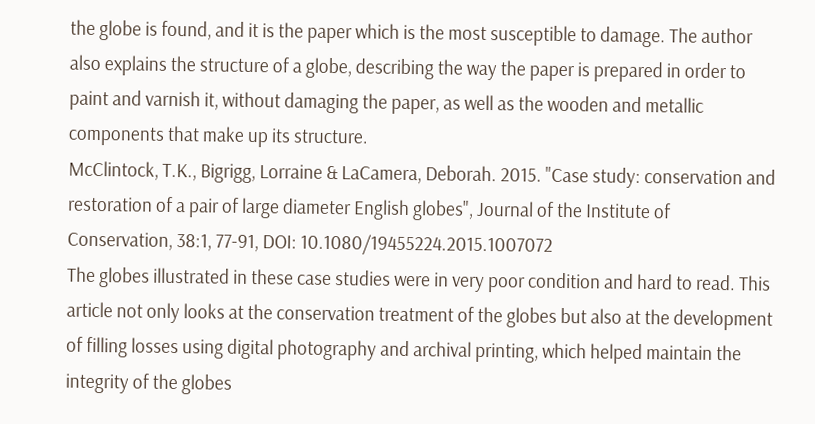the globe is found, and it is the paper which is the most susceptible to damage. The author also explains the structure of a globe, describing the way the paper is prepared in order to paint and varnish it, without damaging the paper, as well as the wooden and metallic components that make up its structure.
McClintock, T.K., Bigrigg, Lorraine & LaCamera, Deborah. 2015. "Case study: conservation and restoration of a pair of large diameter English globes", Journal of the Institute of Conservation, 38:1, 77-91, DOI: 10.1080/19455224.2015.1007072
The globes illustrated in these case studies were in very poor condition and hard to read. This article not only looks at the conservation treatment of the globes but also at the development of filling losses using digital photography and archival printing, which helped maintain the integrity of the globes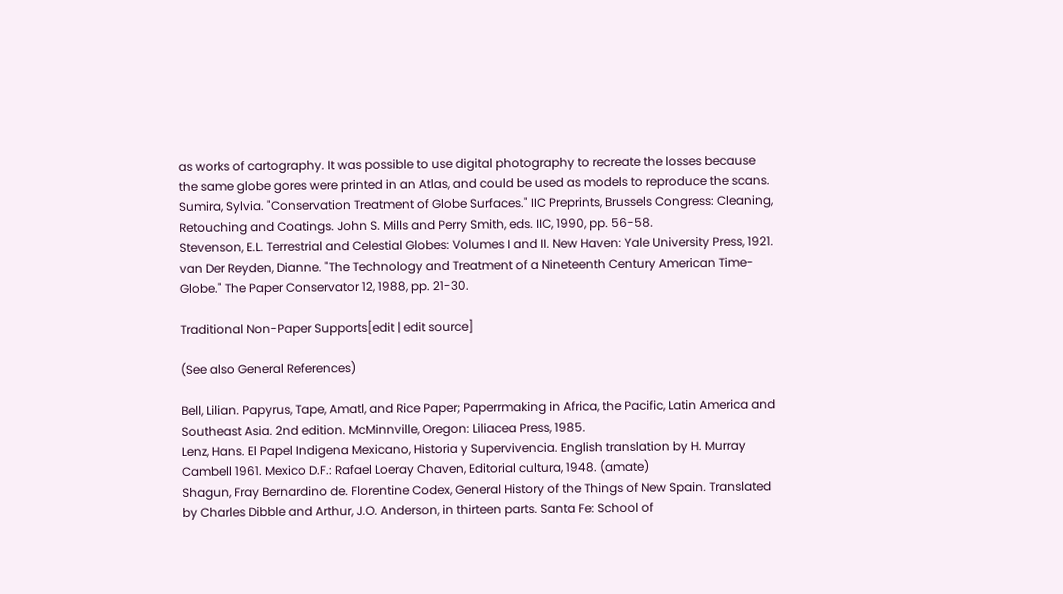as works of cartography. It was possible to use digital photography to recreate the losses because the same globe gores were printed in an Atlas, and could be used as models to reproduce the scans.
Sumira, Sylvia. "Conservation Treatment of Globe Surfaces." IIC Preprints, Brussels Congress: Cleaning, Retouching and Coatings. John S. Mills and Perry Smith, eds. IIC, 1990, pp. 56-58.
Stevenson, E.L. Terrestrial and Celestial Globes: Volumes I and II. New Haven: Yale University Press, 1921.
van Der Reyden, Dianne. "The Technology and Treatment of a Nineteenth Century American Time-Globe." The Paper Conservator 12, 1988, pp. 21-30.

Traditional Non-Paper Supports[edit | edit source]

(See also General References)

Bell, Lilian. Papyrus, Tape, Amatl, and Rice Paper; Paperrmaking in Africa, the Pacific, Latin America and Southeast Asia. 2nd edition. McMinnville, Oregon: Liliacea Press, 1985.
Lenz, Hans. El Papel Indigena Mexicano, Historia y Supervivencia. English translation by H. Murray Cambell 1961. Mexico D.F.: Rafael Loeray Chaven, Editorial cultura, 1948. (amate)
Shagun, Fray Bernardino de. Florentine Codex, General History of the Things of New Spain. Translated by Charles Dibble and Arthur, J.O. Anderson, in thirteen parts. Santa Fe: School of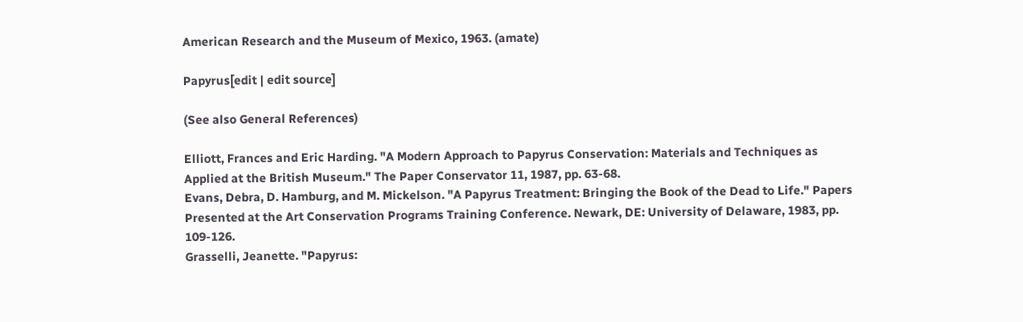American Research and the Museum of Mexico, 1963. (amate)

Papyrus[edit | edit source]

(See also General References)

Elliott, Frances and Eric Harding. "A Modern Approach to Papyrus Conservation: Materials and Techniques as Applied at the British Museum." The Paper Conservator 11, 1987, pp. 63-68.
Evans, Debra, D. Hamburg, and M. Mickelson. "A Papyrus Treatment: Bringing the Book of the Dead to Life." Papers Presented at the Art Conservation Programs Training Conference. Newark, DE: University of Delaware, 1983, pp. 109-126.
Grasselli, Jeanette. "Papyrus: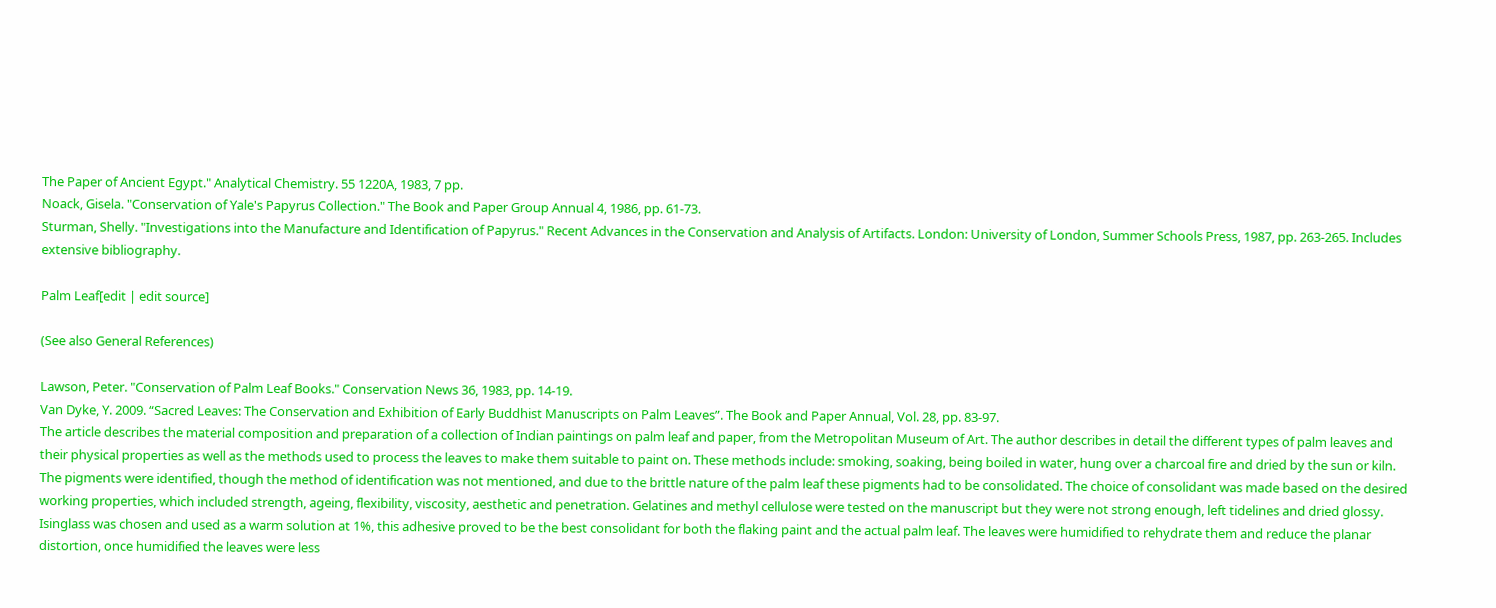The Paper of Ancient Egypt." Analytical Chemistry. 55 1220A, 1983, 7 pp.
Noack, Gisela. "Conservation of Yale's Papyrus Collection." The Book and Paper Group Annual 4, 1986, pp. 61-73.
Sturman, Shelly. "Investigations into the Manufacture and Identification of Papyrus." Recent Advances in the Conservation and Analysis of Artifacts. London: University of London, Summer Schools Press, 1987, pp. 263-265. Includes extensive bibliography.

Palm Leaf[edit | edit source]

(See also General References)

Lawson, Peter. "Conservation of Palm Leaf Books." Conservation News 36, 1983, pp. 14-19.
Van Dyke, Y. 2009. “Sacred Leaves: The Conservation and Exhibition of Early Buddhist Manuscripts on Palm Leaves”. The Book and Paper Annual, Vol. 28, pp. 83-97.
The article describes the material composition and preparation of a collection of Indian paintings on palm leaf and paper, from the Metropolitan Museum of Art. The author describes in detail the different types of palm leaves and their physical properties as well as the methods used to process the leaves to make them suitable to paint on. These methods include: smoking, soaking, being boiled in water, hung over a charcoal fire and dried by the sun or kiln.
The pigments were identified, though the method of identification was not mentioned, and due to the brittle nature of the palm leaf these pigments had to be consolidated. The choice of consolidant was made based on the desired working properties, which included strength, ageing, flexibility, viscosity, aesthetic and penetration. Gelatines and methyl cellulose were tested on the manuscript but they were not strong enough, left tidelines and dried glossy. Isinglass was chosen and used as a warm solution at 1%, this adhesive proved to be the best consolidant for both the flaking paint and the actual palm leaf. The leaves were humidified to rehydrate them and reduce the planar distortion, once humidified the leaves were less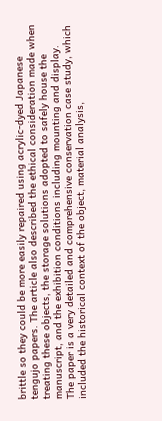brittle so they could be more easily repaired using acrylic-dyed Japanese tengujo papers. The article also described the ethical consideration made when treating these objects, the storage solutions adopted to safely house the manuscript, and the exhibition conditions including mounting and display.
The paper is a very detailed and comprehensive conservation case study, which included the historical context of the object, material analysis,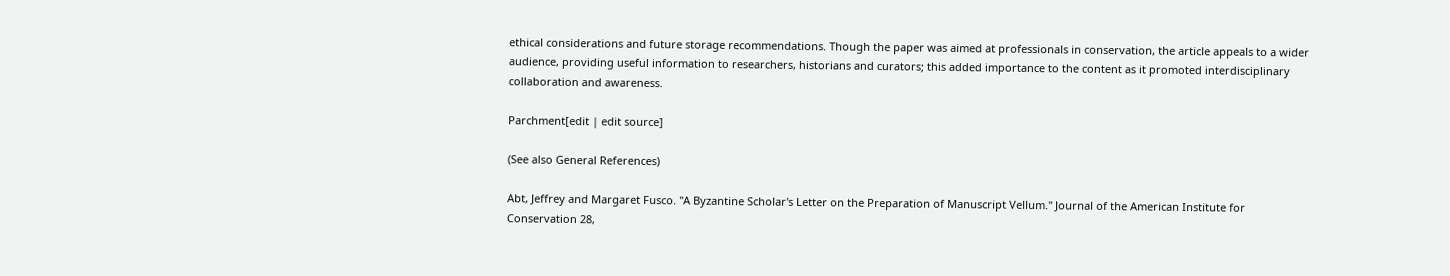ethical considerations and future storage recommendations. Though the paper was aimed at professionals in conservation, the article appeals to a wider audience, providing useful information to researchers, historians and curators; this added importance to the content as it promoted interdisciplinary collaboration and awareness.

Parchment[edit | edit source]

(See also General References)

Abt, Jeffrey and Margaret Fusco. "A Byzantine Scholar's Letter on the Preparation of Manuscript Vellum." Journal of the American Institute for Conservation 28,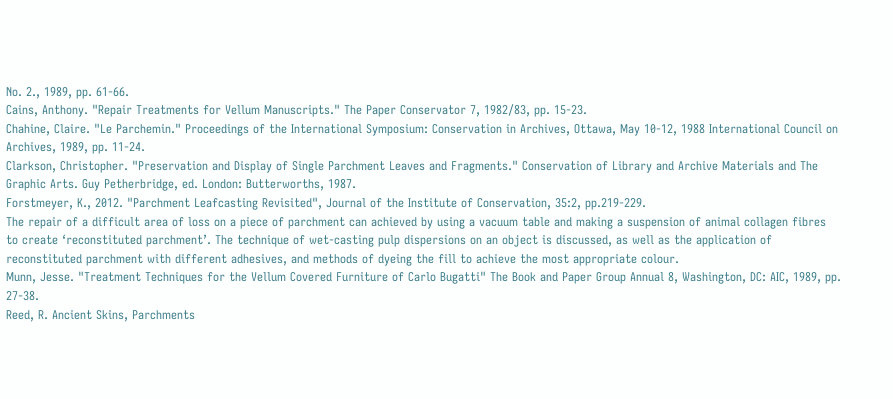No. 2., 1989, pp. 61-66.
Cains, Anthony. "Repair Treatments for Vellum Manuscripts." The Paper Conservator 7, 1982/83, pp. 15-23.
Chahine, Claire. "Le Parchemin." Proceedings of the International Symposium: Conservation in Archives, Ottawa, May 10-12, 1988 International Council on Archives, 1989, pp. 11-24.
Clarkson, Christopher. "Preservation and Display of Single Parchment Leaves and Fragments." Conservation of Library and Archive Materials and The Graphic Arts. Guy Petherbridge, ed. London: Butterworths, 1987.
Forstmeyer, K., 2012. "Parchment Leafcasting Revisited", Journal of the Institute of Conservation, 35:2, pp.219-229.
The repair of a difficult area of loss on a piece of parchment can achieved by using a vacuum table and making a suspension of animal collagen fibres to create ‘reconstituted parchment’. The technique of wet-casting pulp dispersions on an object is discussed, as well as the application of reconstituted parchment with different adhesives, and methods of dyeing the fill to achieve the most appropriate colour.
Munn, Jesse. "Treatment Techniques for the Vellum Covered Furniture of Carlo Bugatti" The Book and Paper Group Annual 8, Washington, DC: AIC, 1989, pp. 27-38.
Reed, R. Ancient Skins, Parchments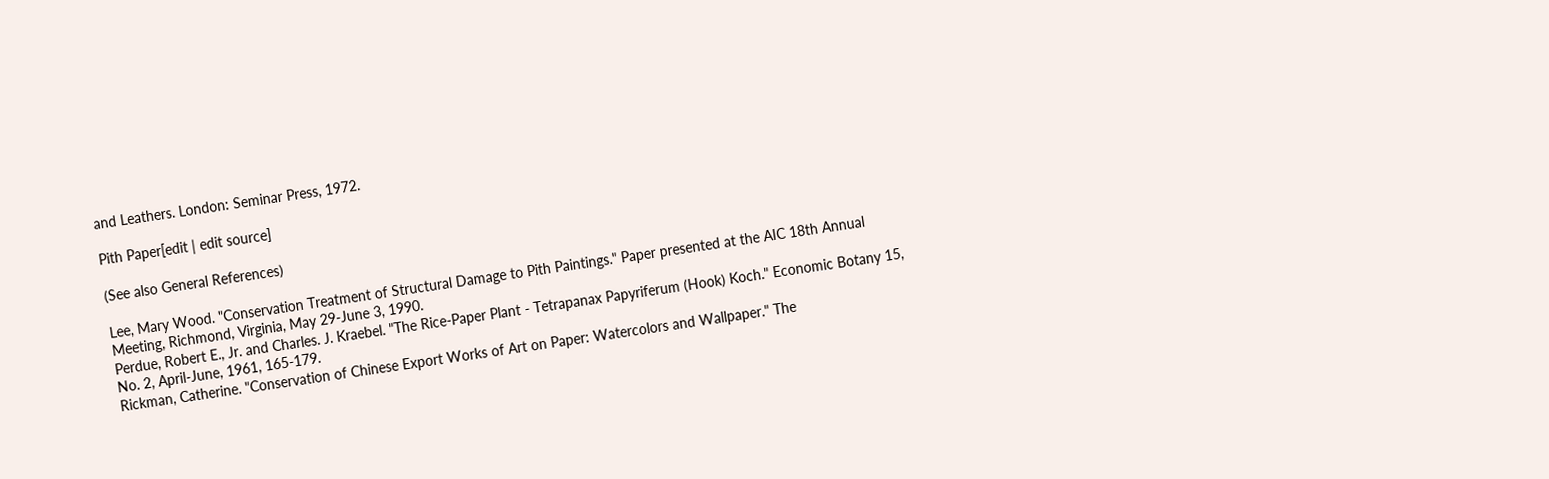and Leathers. London: Seminar Press, 1972.

Pith Paper[edit | edit source]

(See also General References)

Lee, Mary Wood. "Conservation Treatment of Structural Damage to Pith Paintings." Paper presented at the AIC 18th Annual Meeting, Richmond, Virginia, May 29-June 3, 1990.
Perdue, Robert E., Jr. and Charles. J. Kraebel. "The Rice-Paper Plant - Tetrapanax Papyriferum (Hook) Koch." Economic Botany 15, No. 2, April-June, 1961, 165-179.
Rickman, Catherine. "Conservation of Chinese Export Works of Art on Paper: Watercolors and Wallpaper." The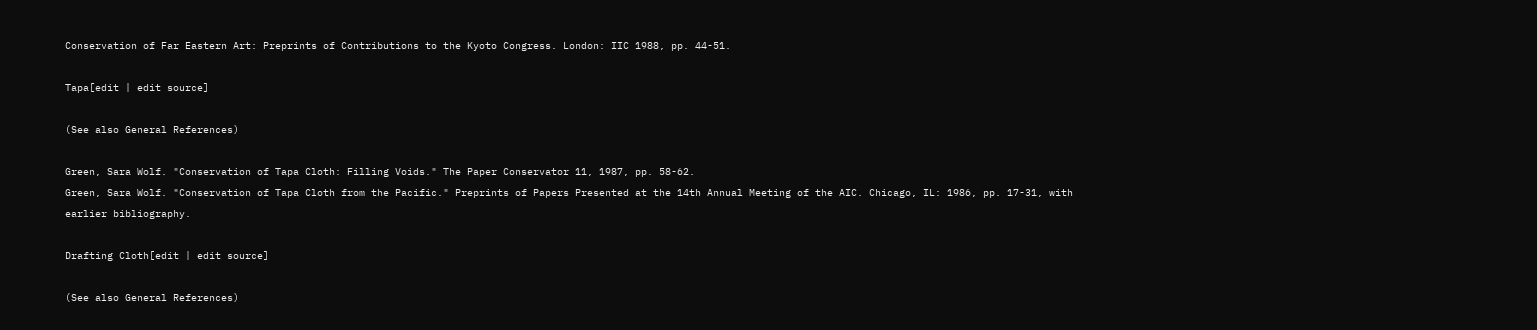Conservation of Far Eastern Art: Preprints of Contributions to the Kyoto Congress. London: IIC 1988, pp. 44-51.

Tapa[edit | edit source]

(See also General References)

Green, Sara Wolf. "Conservation of Tapa Cloth: Filling Voids." The Paper Conservator 11, 1987, pp. 58-62.
Green, Sara Wolf. "Conservation of Tapa Cloth from the Pacific." Preprints of Papers Presented at the 14th Annual Meeting of the AIC. Chicago, IL: 1986, pp. 17-31, with earlier bibliography.

Drafting Cloth[edit | edit source]

(See also General References)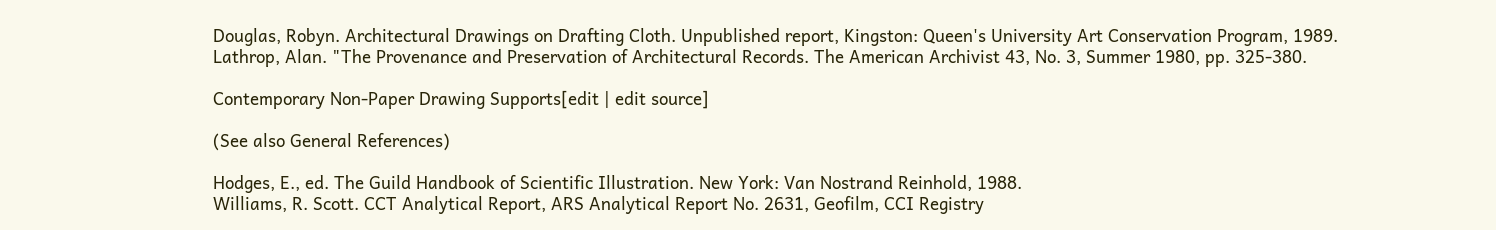Douglas, Robyn. Architectural Drawings on Drafting Cloth. Unpublished report, Kingston: Queen's University Art Conservation Program, 1989.
Lathrop, Alan. "The Provenance and Preservation of Architectural Records. The American Archivist 43, No. 3, Summer 1980, pp. 325-380.

Contemporary Non-Paper Drawing Supports[edit | edit source]

(See also General References)

Hodges, E., ed. The Guild Handbook of Scientific Illustration. New York: Van Nostrand Reinhold, 1988.
Williams, R. Scott. CCT Analytical Report, ARS Analytical Report No. 2631, Geofilm, CCI Registry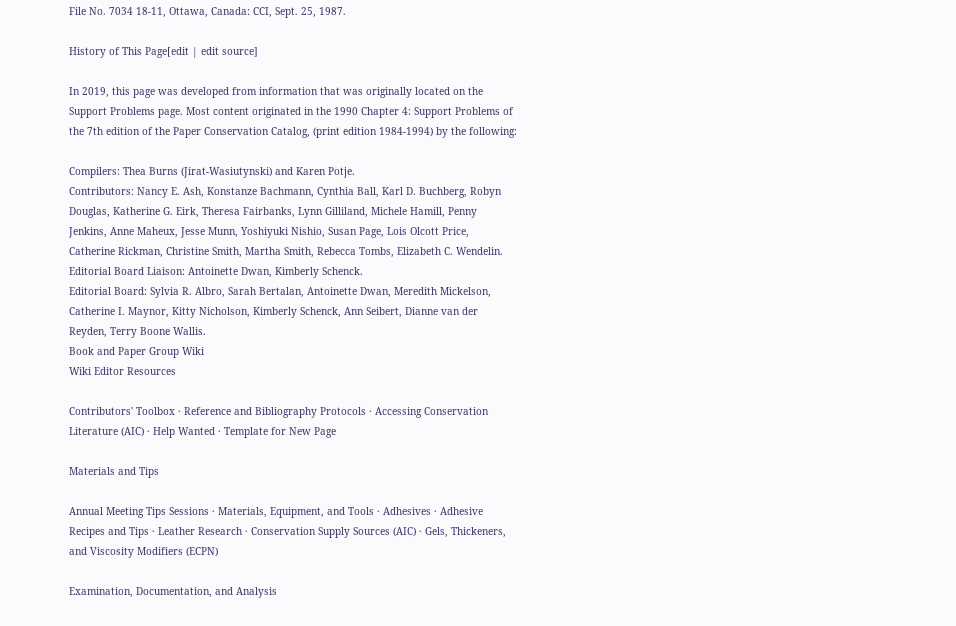File No. 7034 18-11, Ottawa, Canada: CCI, Sept. 25, 1987.

History of This Page[edit | edit source]

In 2019, this page was developed from information that was originally located on the Support Problems page. Most content originated in the 1990 Chapter 4: Support Problems of the 7th edition of the Paper Conservation Catalog, (print edition 1984-1994) by the following:

Compilers: Thea Burns (Jirat-Wasiutynski) and Karen Potje.
Contributors: Nancy E. Ash, Konstanze Bachmann, Cynthia Ball, Karl D. Buchberg, Robyn Douglas, Katherine G. Eirk, Theresa Fairbanks, Lynn Gilliland, Michele Hamill, Penny Jenkins, Anne Maheux, Jesse Munn, Yoshiyuki Nishio, Susan Page, Lois Olcott Price, Catherine Rickman, Christine Smith, Martha Smith, Rebecca Tombs, Elizabeth C. Wendelin.
Editorial Board Liaison: Antoinette Dwan, Kimberly Schenck.
Editorial Board: Sylvia R. Albro, Sarah Bertalan, Antoinette Dwan, Meredith Mickelson, Catherine I. Maynor, Kitty Nicholson, Kimberly Schenck, Ann Seibert, Dianne van der Reyden, Terry Boone Wallis.
Book and Paper Group Wiki
Wiki Editor Resources

Contributors' Toolbox · Reference and Bibliography Protocols · Accessing Conservation Literature (AIC) · Help Wanted · Template for New Page

Materials and Tips

Annual Meeting Tips Sessions · Materials, Equipment, and Tools · Adhesives · Adhesive Recipes and Tips · Leather Research · Conservation Supply Sources (AIC) · Gels, Thickeners, and Viscosity Modifiers (ECPN)

Examination, Documentation, and Analysis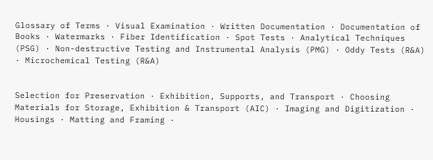Glossary of Terms · Visual Examination · Written Documentation · Documentation of Books · Watermarks · Fiber Identification · Spot Tests · Analytical Techniques (PSG) · Non-destructive Testing and Instrumental Analysis (PMG) · Oddy Tests (R&A) · Microchemical Testing (R&A)


Selection for Preservation · Exhibition, Supports, and Transport · Choosing Materials for Storage, Exhibition & Transport (AIC) · Imaging and Digitization · Housings · Matting and Framing ·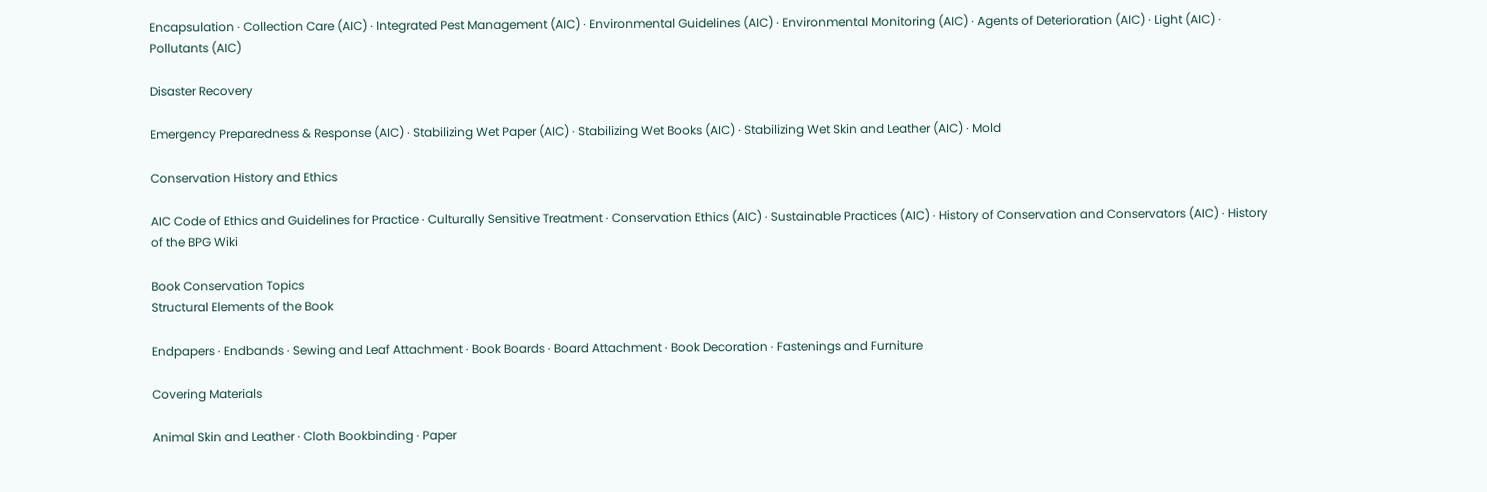Encapsulation · Collection Care (AIC) · Integrated Pest Management (AIC) · Environmental Guidelines (AIC) · Environmental Monitoring (AIC) · Agents of Deterioration (AIC) · Light (AIC) · Pollutants (AIC)

Disaster Recovery

Emergency Preparedness & Response (AIC) · Stabilizing Wet Paper (AIC) · Stabilizing Wet Books (AIC) · Stabilizing Wet Skin and Leather (AIC) · Mold

Conservation History and Ethics

AIC Code of Ethics and Guidelines for Practice · Culturally Sensitive Treatment · Conservation Ethics (AIC) · Sustainable Practices (AIC) · History of Conservation and Conservators (AIC) · History of the BPG Wiki

Book Conservation Topics
Structural Elements of the Book

Endpapers · Endbands · Sewing and Leaf Attachment · Book Boards · Board Attachment · Book Decoration · Fastenings and Furniture

Covering Materials

Animal Skin and Leather · Cloth Bookbinding · Paper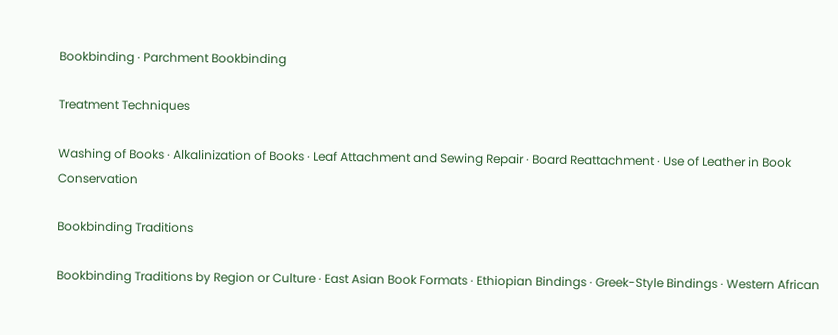Bookbinding · Parchment Bookbinding

Treatment Techniques

Washing of Books · Alkalinization of Books · Leaf Attachment and Sewing Repair · Board Reattachment · Use of Leather in Book Conservation

Bookbinding Traditions

Bookbinding Traditions by Region or Culture · East Asian Book Formats · Ethiopian Bindings · Greek-Style Bindings · Western African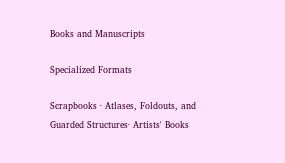Books and Manuscripts

Specialized Formats

Scrapbooks · Atlases, Foldouts, and Guarded Structures· Artists' Books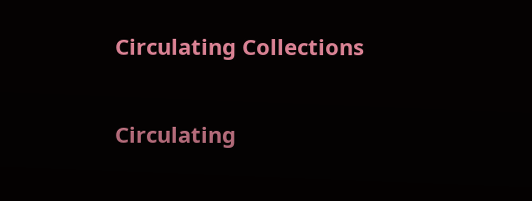Circulating Collections

Circulating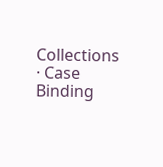Collections · Case Binding